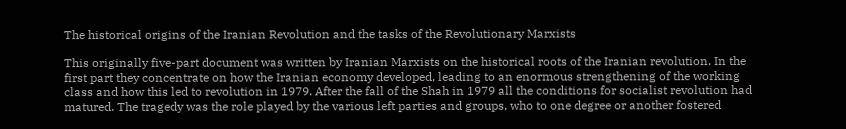The historical origins of the Iranian Revolution and the tasks of the Revolutionary Marxists

This originally five-part document was written by Iranian Marxists on the historical roots of the Iranian revolution. In the first part they concentrate on how the Iranian economy developed, leading to an enormous strengthening of the working class and how this led to revolution in 1979. After the fall of the Shah in 1979 all the conditions for socialist revolution had matured. The tragedy was the role played by the various left parties and groups, who to one degree or another fostered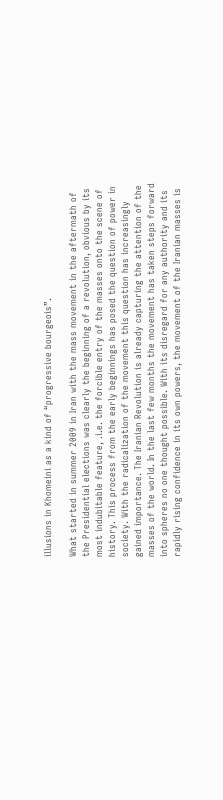illusions in Khomeini as a kind of “progressive bourgeois”.

What started in summer 2009 in Iran with the mass movement in the aftermath of the Presidential elections was clearly the beginning of a revolution, obvious by its most indubitable feature, .i.e. the forcible entry of the masses onto the scene of history. This process from the early beginnings has posed the question of power in society. With the radicalization of the movement this question has increasingly gained importance. The Iranian Revolution is already capturing the attention of the masses of the world. In the last few months the movement has taken steps forward into spheres no one thought possible. With its disregard for any authority and its rapidly rising confidence in its own powers, the movement of the Iranian masses is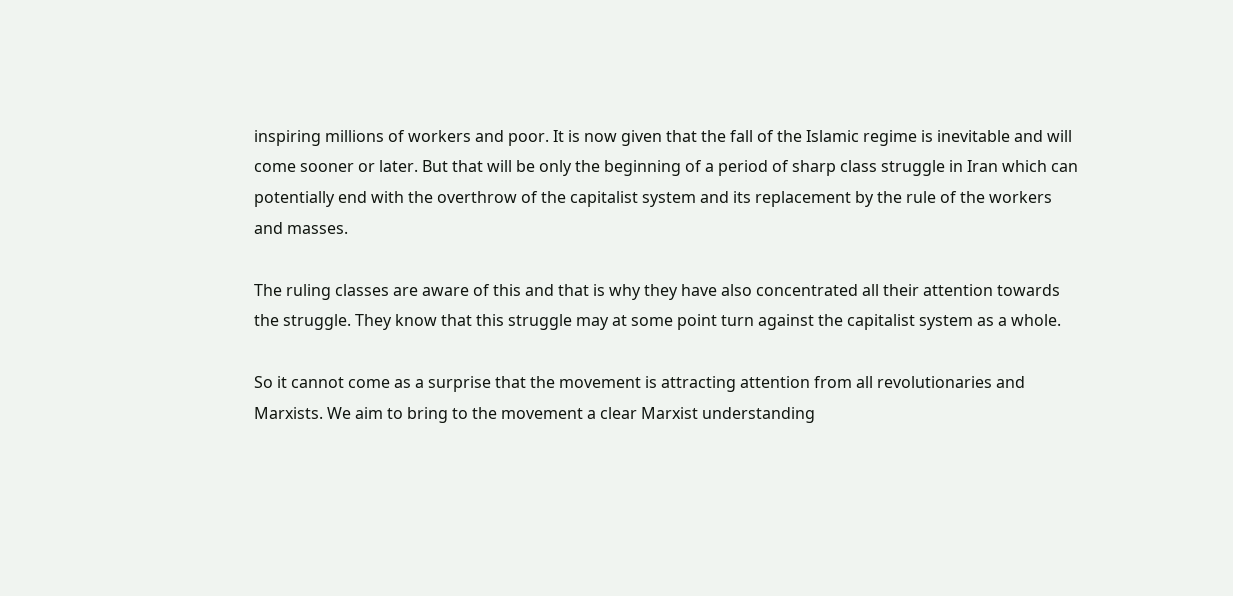inspiring millions of workers and poor. It is now given that the fall of the Islamic regime is inevitable and will come sooner or later. But that will be only the beginning of a period of sharp class struggle in Iran which can potentially end with the overthrow of the capitalist system and its replacement by the rule of the workers and masses.

The ruling classes are aware of this and that is why they have also concentrated all their attention towards the struggle. They know that this struggle may at some point turn against the capitalist system as a whole.

So it cannot come as a surprise that the movement is attracting attention from all revolutionaries and Marxists. We aim to bring to the movement a clear Marxist understanding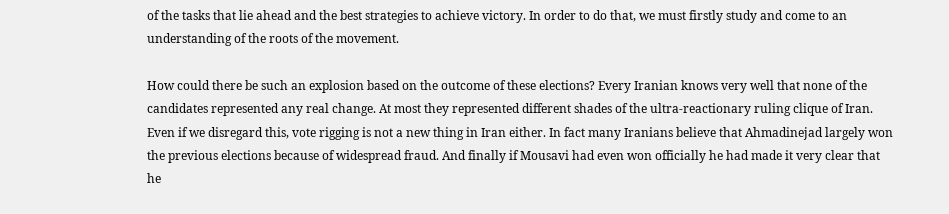of the tasks that lie ahead and the best strategies to achieve victory. In order to do that, we must firstly study and come to an understanding of the roots of the movement.

How could there be such an explosion based on the outcome of these elections? Every Iranian knows very well that none of the candidates represented any real change. At most they represented different shades of the ultra-reactionary ruling clique of Iran. Even if we disregard this, vote rigging is not a new thing in Iran either. In fact many Iranians believe that Ahmadinejad largely won the previous elections because of widespread fraud. And finally if Mousavi had even won officially he had made it very clear that he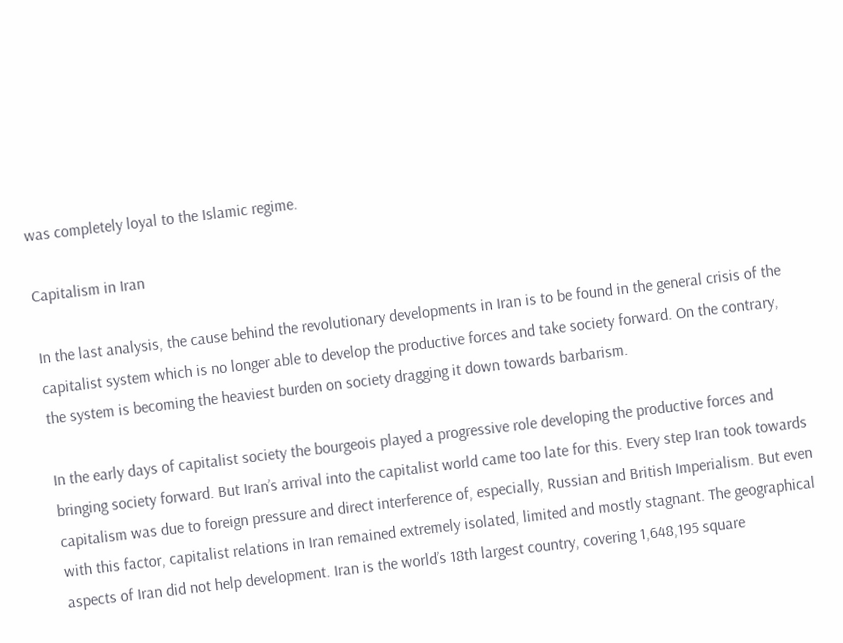was completely loyal to the Islamic regime.

Capitalism in Iran

In the last analysis, the cause behind the revolutionary developments in Iran is to be found in the general crisis of the capitalist system which is no longer able to develop the productive forces and take society forward. On the contrary, the system is becoming the heaviest burden on society dragging it down towards barbarism.

In the early days of capitalist society the bourgeois played a progressive role developing the productive forces and bringing society forward. But Iran’s arrival into the capitalist world came too late for this. Every step Iran took towards capitalism was due to foreign pressure and direct interference of, especially, Russian and British Imperialism. But even with this factor, capitalist relations in Iran remained extremely isolated, limited and mostly stagnant. The geographical aspects of Iran did not help development. Iran is the world’s 18th largest country, covering 1,648,195 square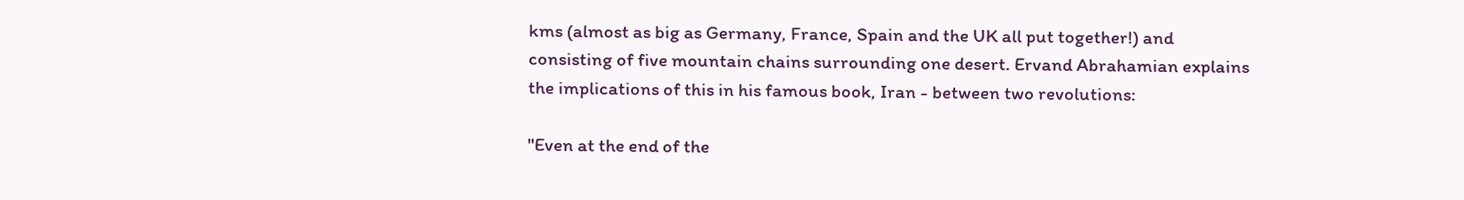kms (almost as big as Germany, France, Spain and the UK all put together!) and consisting of five mountain chains surrounding one desert. Ervand Abrahamian explains the implications of this in his famous book, Iran - between two revolutions:

"Even at the end of the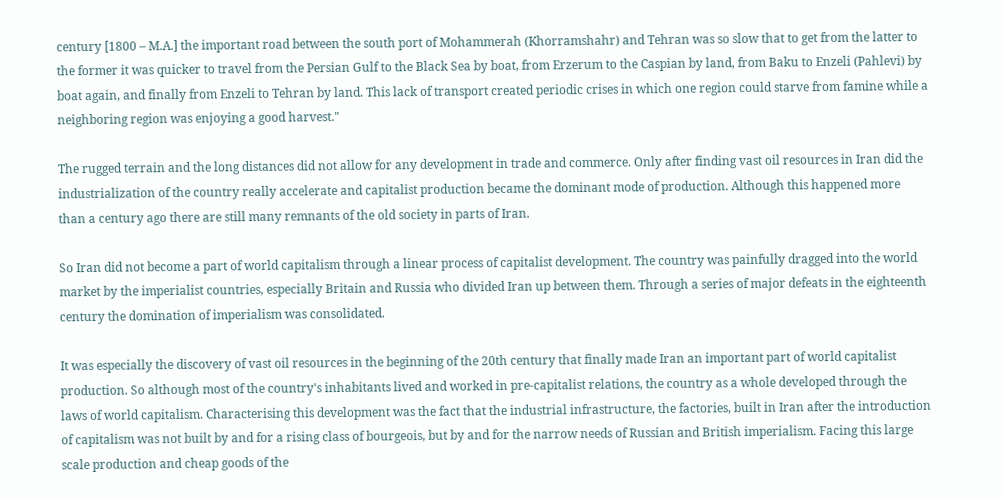century [1800 – M.A.] the important road between the south port of Mohammerah (Khorramshahr) and Tehran was so slow that to get from the latter to the former it was quicker to travel from the Persian Gulf to the Black Sea by boat, from Erzerum to the Caspian by land, from Baku to Enzeli (Pahlevi) by boat again, and finally from Enzeli to Tehran by land. This lack of transport created periodic crises in which one region could starve from famine while a neighboring region was enjoying a good harvest."

The rugged terrain and the long distances did not allow for any development in trade and commerce. Only after finding vast oil resources in Iran did the industrialization of the country really accelerate and capitalist production became the dominant mode of production. Although this happened more than a century ago there are still many remnants of the old society in parts of Iran.

So Iran did not become a part of world capitalism through a linear process of capitalist development. The country was painfully dragged into the world market by the imperialist countries, especially Britain and Russia who divided Iran up between them. Through a series of major defeats in the eighteenth century the domination of imperialism was consolidated.

It was especially the discovery of vast oil resources in the beginning of the 20th century that finally made Iran an important part of world capitalist production. So although most of the country's inhabitants lived and worked in pre-capitalist relations, the country as a whole developed through the laws of world capitalism. Characterising this development was the fact that the industrial infrastructure, the factories, built in Iran after the introduction of capitalism was not built by and for a rising class of bourgeois, but by and for the narrow needs of Russian and British imperialism. Facing this large scale production and cheap goods of the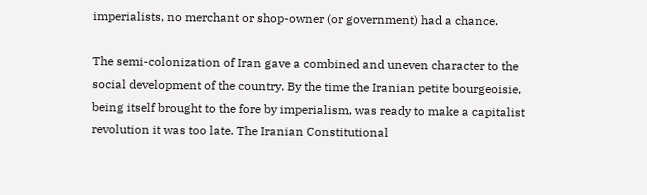imperialists, no merchant or shop-owner (or government) had a chance.

The semi-colonization of Iran gave a combined and uneven character to the social development of the country. By the time the Iranian petite bourgeoisie, being itself brought to the fore by imperialism, was ready to make a capitalist revolution it was too late. The Iranian Constitutional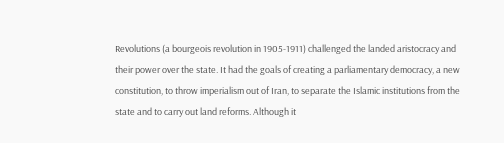Revolutions (a bourgeois revolution in 1905-1911) challenged the landed aristocracy and their power over the state. It had the goals of creating a parliamentary democracy, a new constitution, to throw imperialism out of Iran, to separate the Islamic institutions from the state and to carry out land reforms. Although it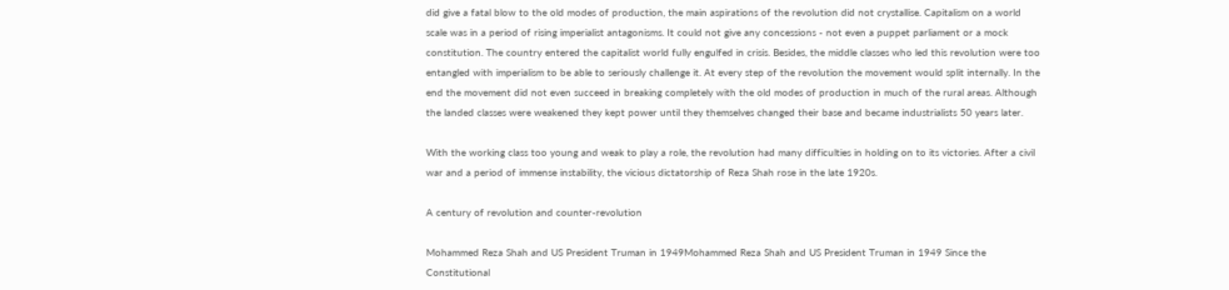did give a fatal blow to the old modes of production, the main aspirations of the revolution did not crystallise. Capitalism on a world scale was in a period of rising imperialist antagonisms. It could not give any concessions - not even a puppet parliament or a mock constitution. The country entered the capitalist world fully engulfed in crisis. Besides, the middle classes who led this revolution were too entangled with imperialism to be able to seriously challenge it. At every step of the revolution the movement would split internally. In the end the movement did not even succeed in breaking completely with the old modes of production in much of the rural areas. Although the landed classes were weakened they kept power until they themselves changed their base and became industrialists 50 years later.

With the working class too young and weak to play a role, the revolution had many difficulties in holding on to its victories. After a civil war and a period of immense instability, the vicious dictatorship of Reza Shah rose in the late 1920s.

A century of revolution and counter-revolution

Mohammed Reza Shah and US President Truman in 1949Mohammed Reza Shah and US President Truman in 1949 Since the Constitutional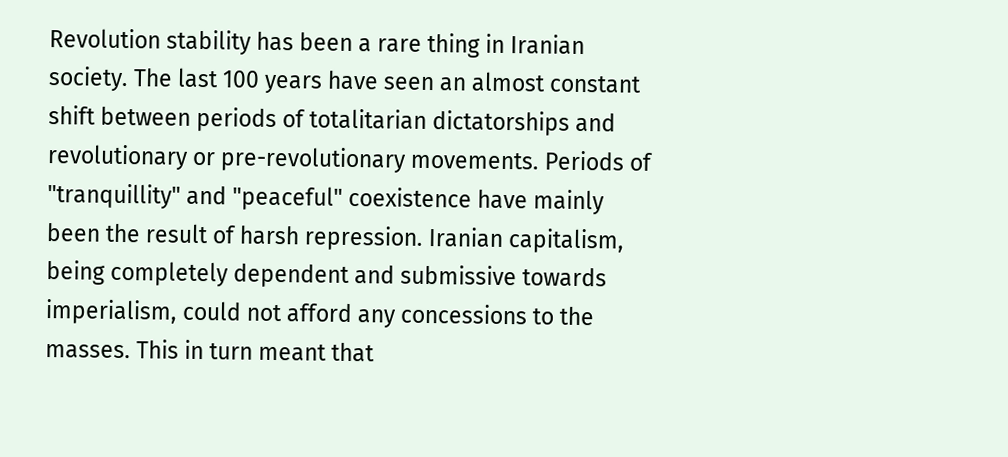Revolution stability has been a rare thing in Iranian society. The last 100 years have seen an almost constant shift between periods of totalitarian dictatorships and revolutionary or pre-revolutionary movements. Periods of "tranquillity" and "peaceful" coexistence have mainly been the result of harsh repression. Iranian capitalism, being completely dependent and submissive towards imperialism, could not afford any concessions to the masses. This in turn meant that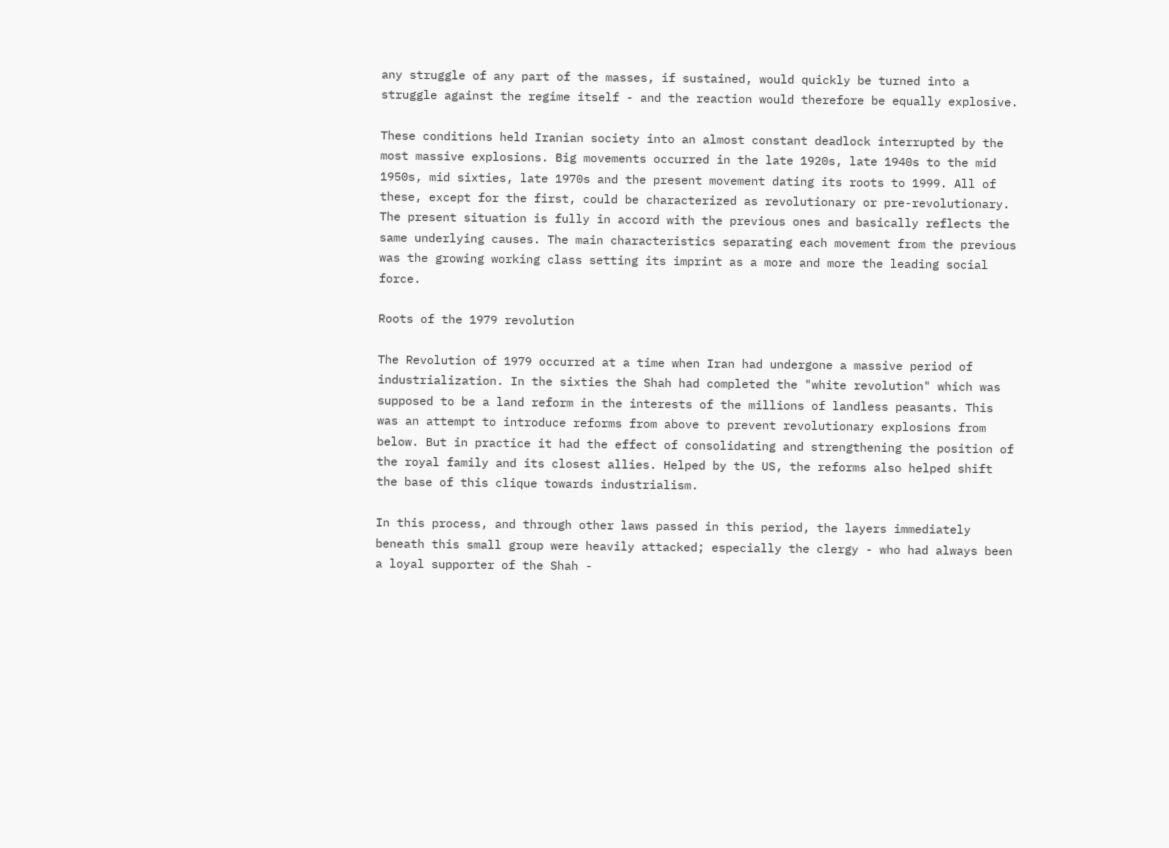any struggle of any part of the masses, if sustained, would quickly be turned into a struggle against the regime itself - and the reaction would therefore be equally explosive.

These conditions held Iranian society into an almost constant deadlock interrupted by the most massive explosions. Big movements occurred in the late 1920s, late 1940s to the mid 1950s, mid sixties, late 1970s and the present movement dating its roots to 1999. All of these, except for the first, could be characterized as revolutionary or pre-revolutionary. The present situation is fully in accord with the previous ones and basically reflects the same underlying causes. The main characteristics separating each movement from the previous was the growing working class setting its imprint as a more and more the leading social force.

Roots of the 1979 revolution

The Revolution of 1979 occurred at a time when Iran had undergone a massive period of industrialization. In the sixties the Shah had completed the "white revolution" which was supposed to be a land reform in the interests of the millions of landless peasants. This was an attempt to introduce reforms from above to prevent revolutionary explosions from below. But in practice it had the effect of consolidating and strengthening the position of the royal family and its closest allies. Helped by the US, the reforms also helped shift the base of this clique towards industrialism.

In this process, and through other laws passed in this period, the layers immediately beneath this small group were heavily attacked; especially the clergy - who had always been a loyal supporter of the Shah -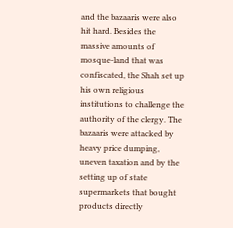and the bazaaris were also hit hard. Besides the massive amounts of mosque-land that was confiscated, the Shah set up his own religious institutions to challenge the authority of the clergy. The bazaaris were attacked by heavy price dumping, uneven taxation and by the setting up of state supermarkets that bought products directly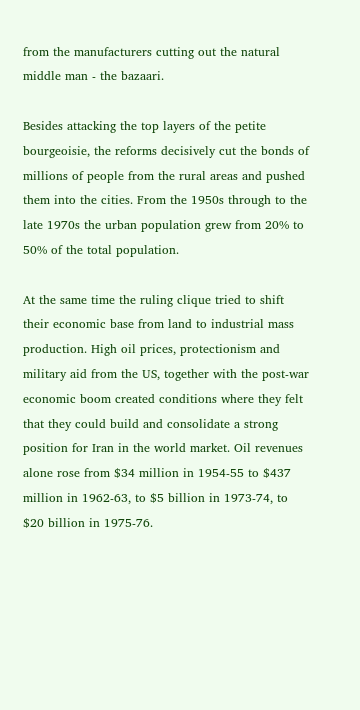from the manufacturers cutting out the natural middle man - the bazaari.

Besides attacking the top layers of the petite bourgeoisie, the reforms decisively cut the bonds of millions of people from the rural areas and pushed them into the cities. From the 1950s through to the late 1970s the urban population grew from 20% to 50% of the total population.

At the same time the ruling clique tried to shift their economic base from land to industrial mass production. High oil prices, protectionism and military aid from the US, together with the post-war economic boom created conditions where they felt that they could build and consolidate a strong position for Iran in the world market. Oil revenues alone rose from $34 million in 1954-55 to $437 million in 1962-63, to $5 billion in 1973-74, to $20 billion in 1975-76.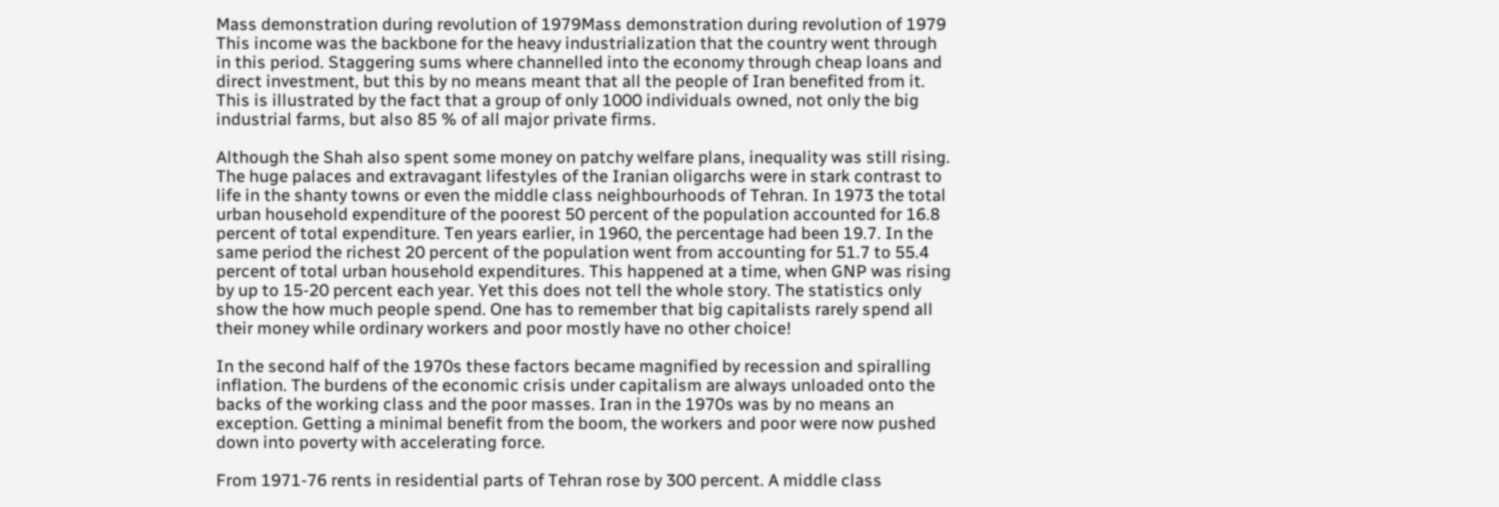Mass demonstration during revolution of 1979Mass demonstration during revolution of 1979 This income was the backbone for the heavy industrialization that the country went through in this period. Staggering sums where channelled into the economy through cheap loans and direct investment, but this by no means meant that all the people of Iran benefited from it. This is illustrated by the fact that a group of only 1000 individuals owned, not only the big industrial farms, but also 85 % of all major private firms.

Although the Shah also spent some money on patchy welfare plans, inequality was still rising. The huge palaces and extravagant lifestyles of the Iranian oligarchs were in stark contrast to life in the shanty towns or even the middle class neighbourhoods of Tehran. In 1973 the total urban household expenditure of the poorest 50 percent of the population accounted for 16.8 percent of total expenditure. Ten years earlier, in 1960, the percentage had been 19.7. In the same period the richest 20 percent of the population went from accounting for 51.7 to 55.4 percent of total urban household expenditures. This happened at a time, when GNP was rising by up to 15-20 percent each year. Yet this does not tell the whole story. The statistics only show the how much people spend. One has to remember that big capitalists rarely spend all their money while ordinary workers and poor mostly have no other choice!

In the second half of the 1970s these factors became magnified by recession and spiralling inflation. The burdens of the economic crisis under capitalism are always unloaded onto the backs of the working class and the poor masses. Iran in the 1970s was by no means an exception. Getting a minimal benefit from the boom, the workers and poor were now pushed down into poverty with accelerating force.

From 1971-76 rents in residential parts of Tehran rose by 300 percent. A middle class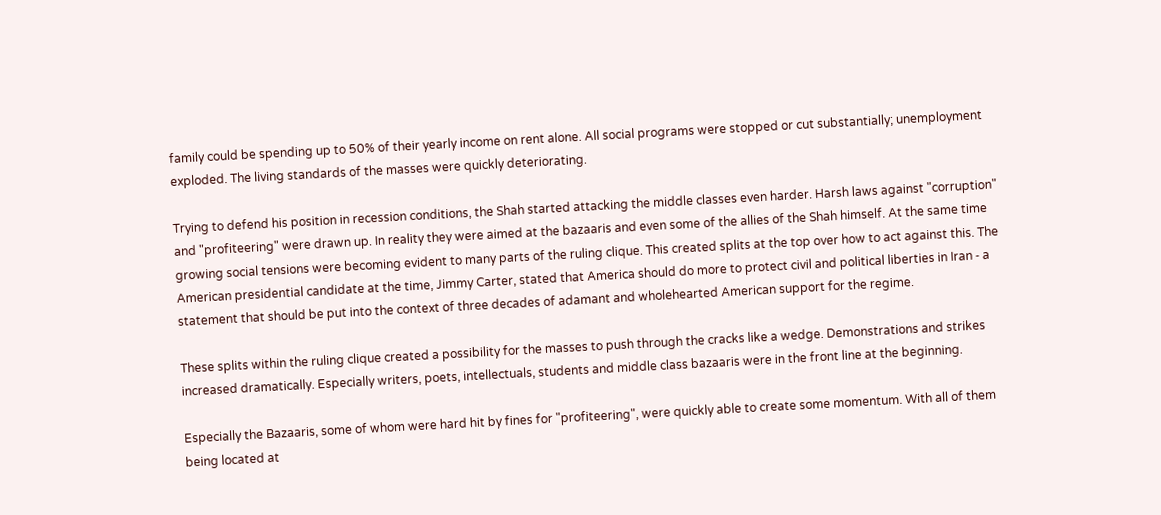family could be spending up to 50% of their yearly income on rent alone. All social programs were stopped or cut substantially; unemployment exploded. The living standards of the masses were quickly deteriorating.

Trying to defend his position in recession conditions, the Shah started attacking the middle classes even harder. Harsh laws against "corruption" and "profiteering" were drawn up. In reality they were aimed at the bazaaris and even some of the allies of the Shah himself. At the same time growing social tensions were becoming evident to many parts of the ruling clique. This created splits at the top over how to act against this. The American presidential candidate at the time, Jimmy Carter, stated that America should do more to protect civil and political liberties in Iran ‑ a statement that should be put into the context of three decades of adamant and wholehearted American support for the regime.

These splits within the ruling clique created a possibility for the masses to push through the cracks like a wedge. Demonstrations and strikes increased dramatically. Especially writers, poets, intellectuals, students and middle class bazaaris were in the front line at the beginning.

Especially the Bazaaris, some of whom were hard hit by fines for "profiteering", were quickly able to create some momentum. With all of them being located at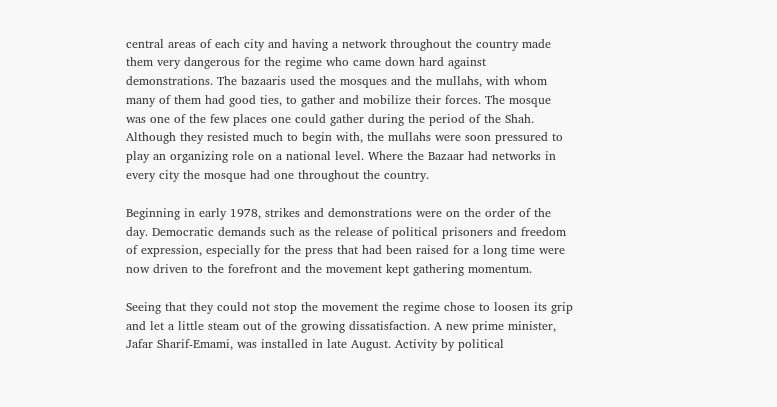central areas of each city and having a network throughout the country made them very dangerous for the regime who came down hard against demonstrations. The bazaaris used the mosques and the mullahs, with whom many of them had good ties, to gather and mobilize their forces. The mosque was one of the few places one could gather during the period of the Shah. Although they resisted much to begin with, the mullahs were soon pressured to play an organizing role on a national level. Where the Bazaar had networks in every city the mosque had one throughout the country.

Beginning in early 1978, strikes and demonstrations were on the order of the day. Democratic demands such as the release of political prisoners and freedom of expression, especially for the press that had been raised for a long time were now driven to the forefront and the movement kept gathering momentum.

Seeing that they could not stop the movement the regime chose to loosen its grip and let a little steam out of the growing dissatisfaction. A new prime minister, Jafar Sharif-Emami, was installed in late August. Activity by political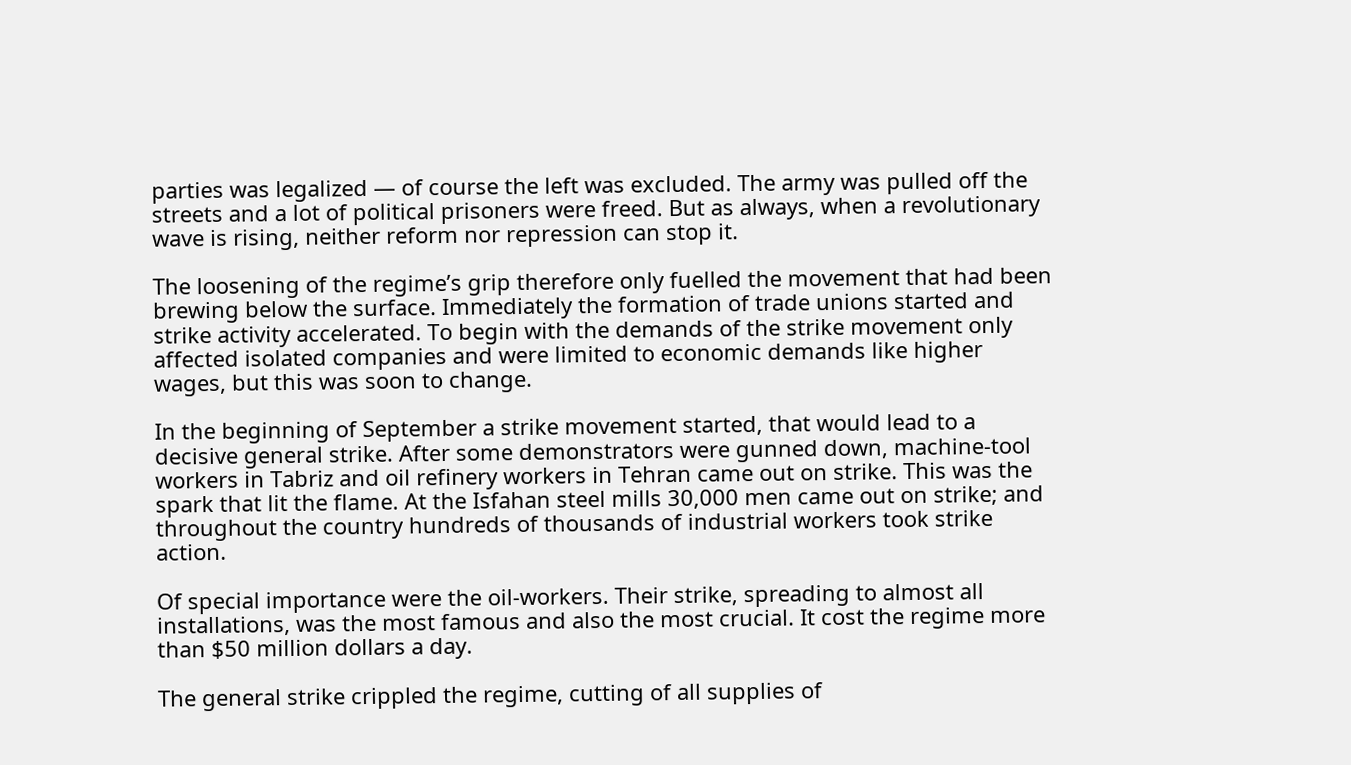parties was legalized — of course the left was excluded. The army was pulled off the streets and a lot of political prisoners were freed. But as always, when a revolutionary wave is rising, neither reform nor repression can stop it.

The loosening of the regime’s grip therefore only fuelled the movement that had been brewing below the surface. Immediately the formation of trade unions started and strike activity accelerated. To begin with the demands of the strike movement only affected isolated companies and were limited to economic demands like higher wages, but this was soon to change.

In the beginning of September a strike movement started, that would lead to a decisive general strike. After some demonstrators were gunned down, machine-tool workers in Tabriz and oil refinery workers in Tehran came out on strike. This was the spark that lit the flame. At the Isfahan steel mills 30,000 men came out on strike; and throughout the country hundreds of thousands of industrial workers took strike action.

Of special importance were the oil-workers. Their strike, spreading to almost all installations, was the most famous and also the most crucial. It cost the regime more than $50 million dollars a day.

The general strike crippled the regime, cutting of all supplies of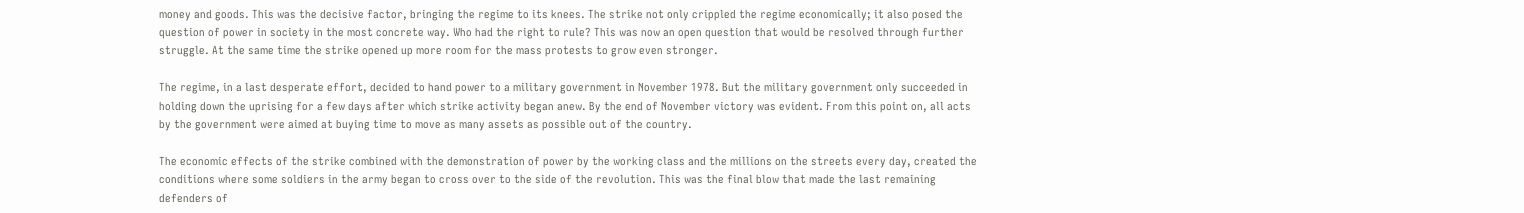money and goods. This was the decisive factor, bringing the regime to its knees. The strike not only crippled the regime economically; it also posed the question of power in society in the most concrete way. Who had the right to rule? This was now an open question that would be resolved through further struggle. At the same time the strike opened up more room for the mass protests to grow even stronger.

The regime, in a last desperate effort, decided to hand power to a military government in November 1978. But the military government only succeeded in holding down the uprising for a few days after which strike activity began anew. By the end of November victory was evident. From this point on, all acts by the government were aimed at buying time to move as many assets as possible out of the country.

The economic effects of the strike combined with the demonstration of power by the working class and the millions on the streets every day, created the conditions where some soldiers in the army began to cross over to the side of the revolution. This was the final blow that made the last remaining defenders of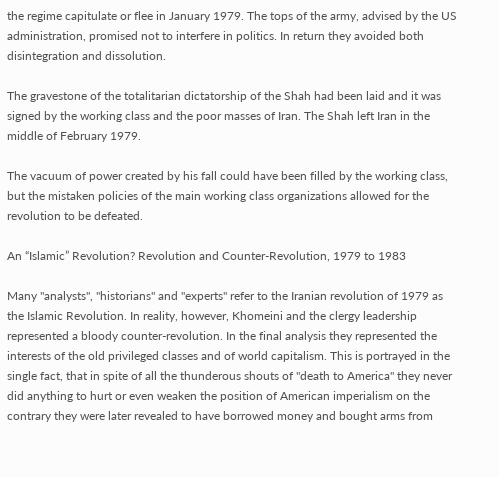the regime capitulate or flee in January 1979. The tops of the army, advised by the US administration, promised not to interfere in politics. In return they avoided both disintegration and dissolution.

The gravestone of the totalitarian dictatorship of the Shah had been laid and it was signed by the working class and the poor masses of Iran. The Shah left Iran in the middle of February 1979.

The vacuum of power created by his fall could have been filled by the working class, but the mistaken policies of the main working class organizations allowed for the revolution to be defeated.

An “Islamic” Revolution? Revolution and Counter-Revolution, 1979 to 1983

Many "analysts", "historians" and "experts" refer to the Iranian revolution of 1979 as the Islamic Revolution. In reality, however, Khomeini and the clergy leadership represented a bloody counter-revolution. In the final analysis they represented the interests of the old privileged classes and of world capitalism. This is portrayed in the single fact, that in spite of all the thunderous shouts of "death to America" they never did anything to hurt or even weaken the position of American imperialism on the contrary they were later revealed to have borrowed money and bought arms from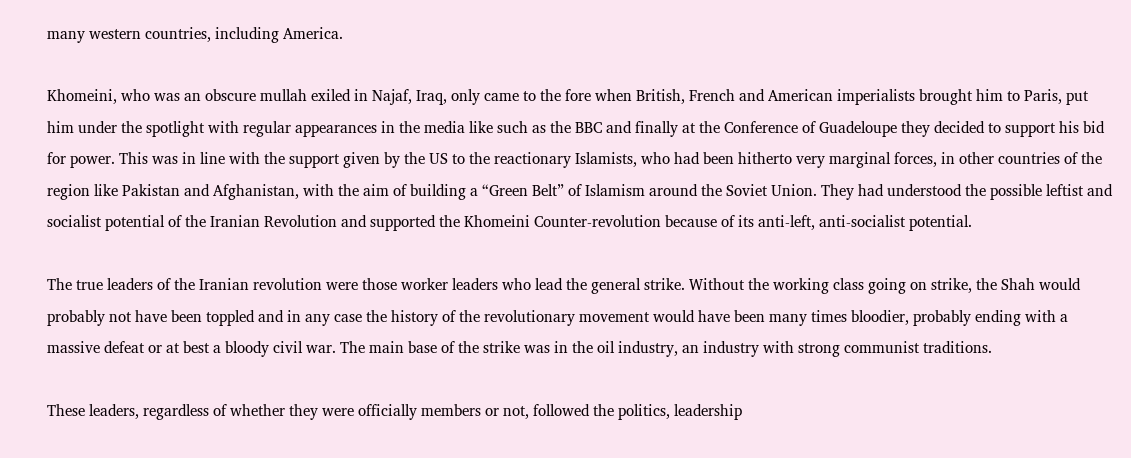many western countries, including America.

Khomeini, who was an obscure mullah exiled in Najaf, Iraq, only came to the fore when British, French and American imperialists brought him to Paris, put him under the spotlight with regular appearances in the media like such as the BBC and finally at the Conference of Guadeloupe they decided to support his bid for power. This was in line with the support given by the US to the reactionary Islamists, who had been hitherto very marginal forces, in other countries of the region like Pakistan and Afghanistan, with the aim of building a “Green Belt” of Islamism around the Soviet Union. They had understood the possible leftist and socialist potential of the Iranian Revolution and supported the Khomeini Counter-revolution because of its anti-left, anti-socialist potential.

The true leaders of the Iranian revolution were those worker leaders who lead the general strike. Without the working class going on strike, the Shah would probably not have been toppled and in any case the history of the revolutionary movement would have been many times bloodier, probably ending with a massive defeat or at best a bloody civil war. The main base of the strike was in the oil industry, an industry with strong communist traditions.

These leaders, regardless of whether they were officially members or not, followed the politics, leadership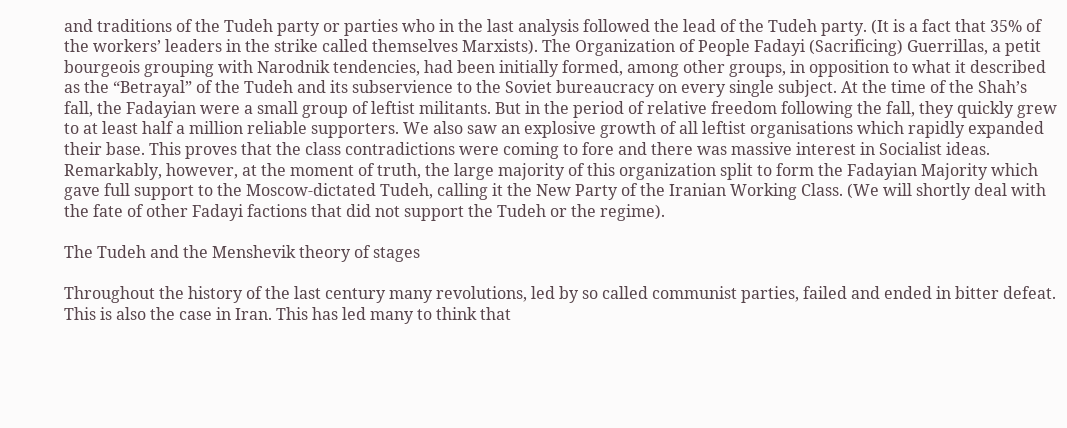and traditions of the Tudeh party or parties who in the last analysis followed the lead of the Tudeh party. (It is a fact that 35% of the workers’ leaders in the strike called themselves Marxists). The Organization of People Fadayi (Sacrificing) Guerrillas, a petit bourgeois grouping with Narodnik tendencies, had been initially formed, among other groups, in opposition to what it described as the “Betrayal” of the Tudeh and its subservience to the Soviet bureaucracy on every single subject. At the time of the Shah’s fall, the Fadayian were a small group of leftist militants. But in the period of relative freedom following the fall, they quickly grew to at least half a million reliable supporters. We also saw an explosive growth of all leftist organisations which rapidly expanded their base. This proves that the class contradictions were coming to fore and there was massive interest in Socialist ideas. Remarkably, however, at the moment of truth, the large majority of this organization split to form the Fadayian Majority which gave full support to the Moscow-dictated Tudeh, calling it the New Party of the Iranian Working Class. (We will shortly deal with the fate of other Fadayi factions that did not support the Tudeh or the regime).

The Tudeh and the Menshevik theory of stages

Throughout the history of the last century many revolutions, led by so called communist parties, failed and ended in bitter defeat. This is also the case in Iran. This has led many to think that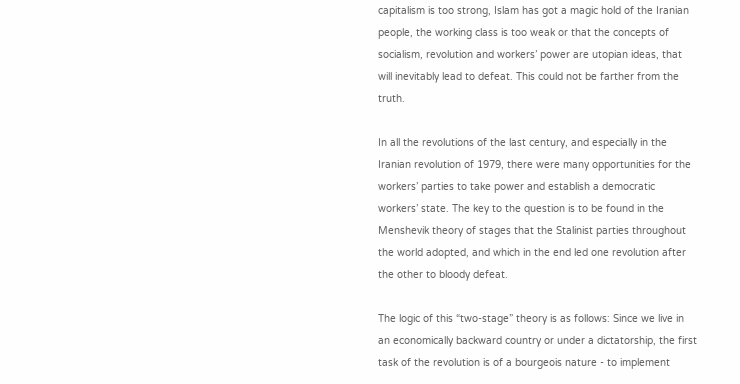capitalism is too strong, Islam has got a magic hold of the Iranian people, the working class is too weak or that the concepts of socialism, revolution and workers’ power are utopian ideas, that will inevitably lead to defeat. This could not be farther from the truth.

In all the revolutions of the last century, and especially in the Iranian revolution of 1979, there were many opportunities for the workers’ parties to take power and establish a democratic workers’ state. The key to the question is to be found in the Menshevik theory of stages that the Stalinist parties throughout the world adopted, and which in the end led one revolution after the other to bloody defeat.

The logic of this “two-stage” theory is as follows: Since we live in an economically backward country or under a dictatorship, the first task of the revolution is of a bourgeois nature - to implement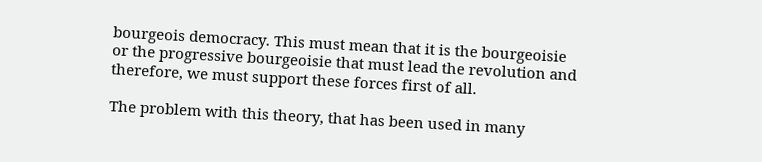bourgeois democracy. This must mean that it is the bourgeoisie or the progressive bourgeoisie that must lead the revolution and therefore, we must support these forces first of all.

The problem with this theory, that has been used in many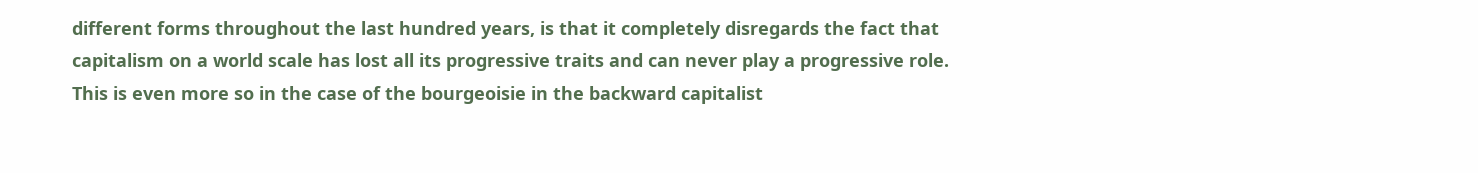different forms throughout the last hundred years, is that it completely disregards the fact that capitalism on a world scale has lost all its progressive traits and can never play a progressive role. This is even more so in the case of the bourgeoisie in the backward capitalist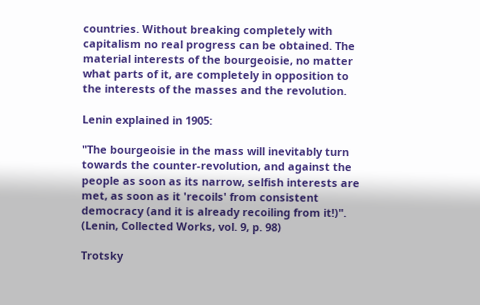countries. Without breaking completely with capitalism no real progress can be obtained. The material interests of the bourgeoisie, no matter what parts of it, are completely in opposition to the interests of the masses and the revolution.

Lenin explained in 1905:

"The bourgeoisie in the mass will inevitably turn towards the counter-revolution, and against the people as soon as its narrow, selfish interests are met, as soon as it 'recoils' from consistent democracy (and it is already recoiling from it!)". (Lenin, Collected Works, vol. 9, p. 98)

Trotsky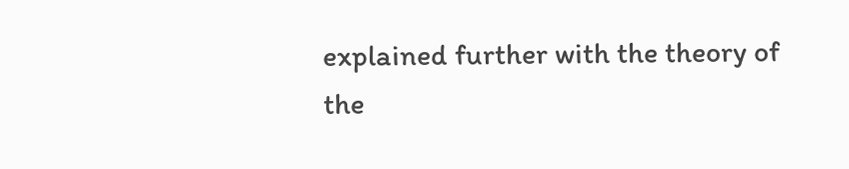explained further with the theory of the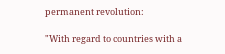permanent revolution:

"With regard to countries with a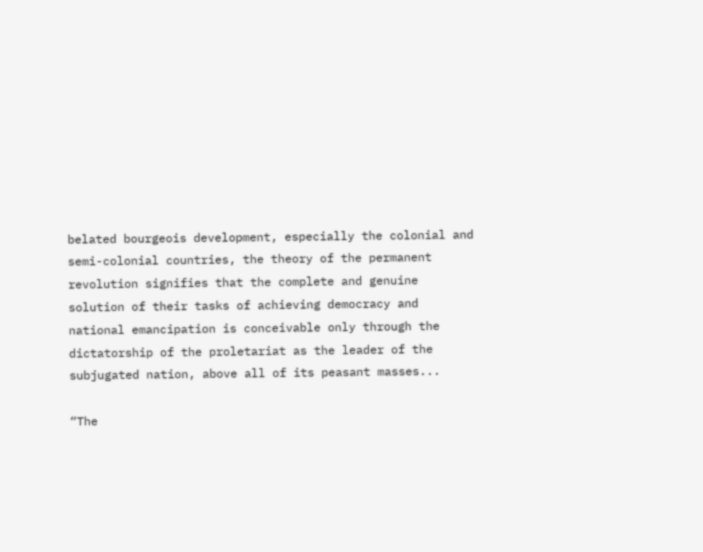belated bourgeois development, especially the colonial and semi-colonial countries, the theory of the permanent revolution signifies that the complete and genuine solution of their tasks of achieving democracy and national emancipation is conceivable only through the dictatorship of the proletariat as the leader of the subjugated nation, above all of its peasant masses...

“The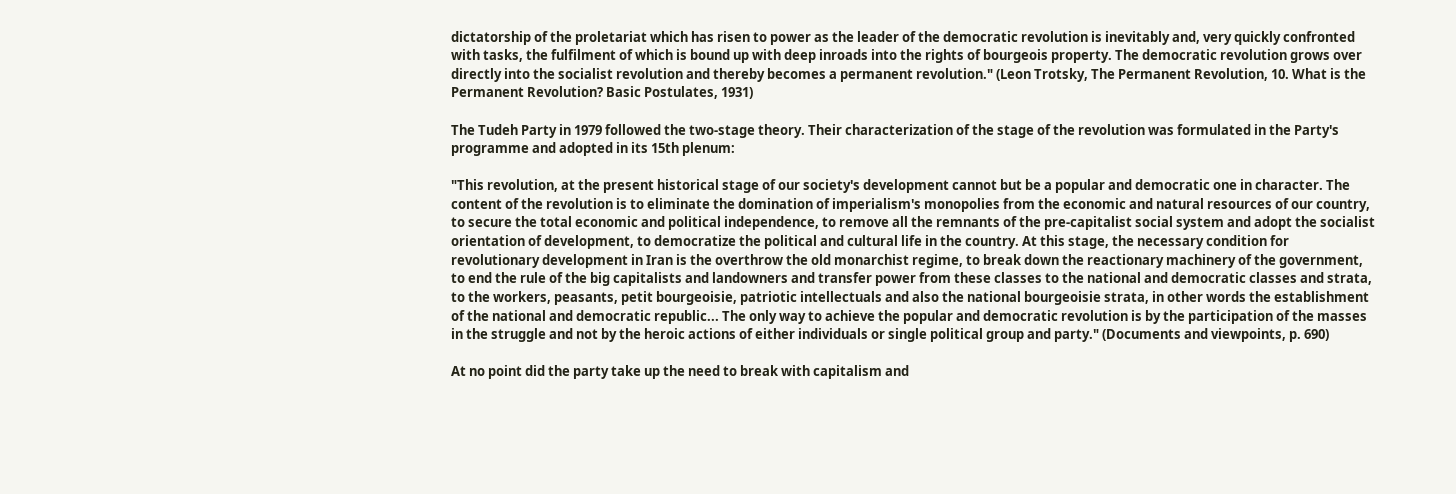dictatorship of the proletariat which has risen to power as the leader of the democratic revolution is inevitably and, very quickly confronted with tasks, the fulfilment of which is bound up with deep inroads into the rights of bourgeois property. The democratic revolution grows over directly into the socialist revolution and thereby becomes a permanent revolution." (Leon Trotsky, The Permanent Revolution, 10. What is the Permanent Revolution? Basic Postulates, 1931)

The Tudeh Party in 1979 followed the two-stage theory. Their characterization of the stage of the revolution was formulated in the Party's programme and adopted in its 15th plenum:

"This revolution, at the present historical stage of our society's development cannot but be a popular and democratic one in character. The content of the revolution is to eliminate the domination of imperialism's monopolies from the economic and natural resources of our country, to secure the total economic and political independence, to remove all the remnants of the pre-capitalist social system and adopt the socialist orientation of development, to democratize the political and cultural life in the country. At this stage, the necessary condition for revolutionary development in Iran is the overthrow the old monarchist regime, to break down the reactionary machinery of the government, to end the rule of the big capitalists and landowners and transfer power from these classes to the national and democratic classes and strata, to the workers, peasants, petit bourgeoisie, patriotic intellectuals and also the national bourgeoisie strata, in other words the establishment of the national and democratic republic... The only way to achieve the popular and democratic revolution is by the participation of the masses in the struggle and not by the heroic actions of either individuals or single political group and party." (Documents and viewpoints, p. 690)

At no point did the party take up the need to break with capitalism and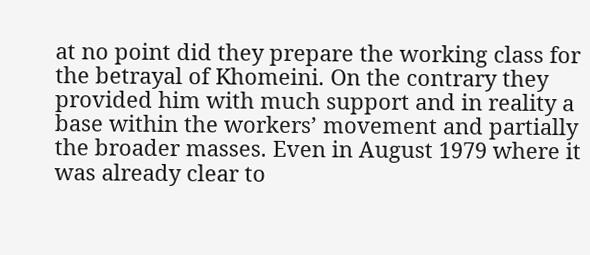at no point did they prepare the working class for the betrayal of Khomeini. On the contrary they provided him with much support and in reality a base within the workers’ movement and partially the broader masses. Even in August 1979 where it was already clear to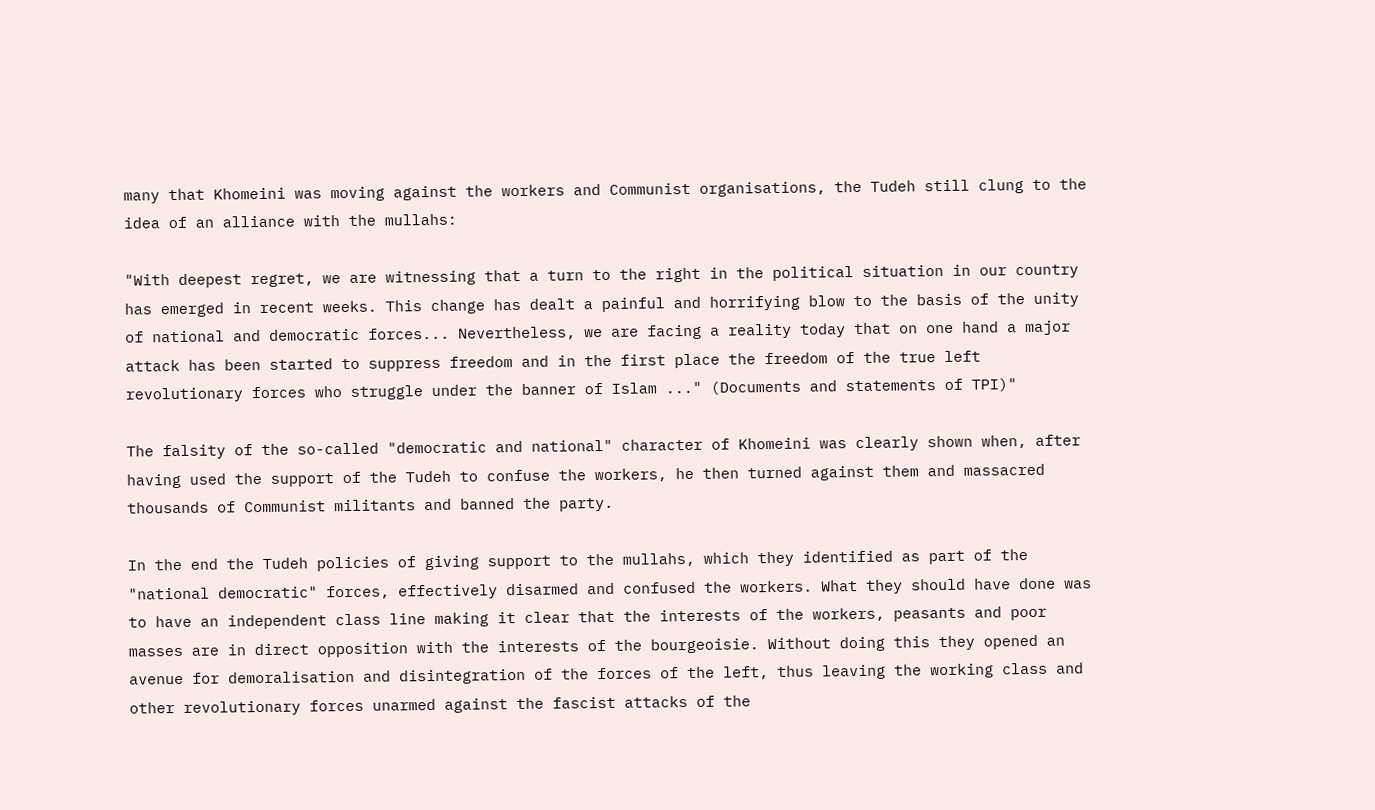many that Khomeini was moving against the workers and Communist organisations, the Tudeh still clung to the idea of an alliance with the mullahs:

"With deepest regret, we are witnessing that a turn to the right in the political situation in our country has emerged in recent weeks. This change has dealt a painful and horrifying blow to the basis of the unity of national and democratic forces... Nevertheless, we are facing a reality today that on one hand a major attack has been started to suppress freedom and in the first place the freedom of the true left revolutionary forces who struggle under the banner of Islam ..." (Documents and statements of TPI)"

The falsity of the so-called "democratic and national" character of Khomeini was clearly shown when, after having used the support of the Tudeh to confuse the workers, he then turned against them and massacred thousands of Communist militants and banned the party.

In the end the Tudeh policies of giving support to the mullahs, which they identified as part of the "national democratic" forces, effectively disarmed and confused the workers. What they should have done was to have an independent class line making it clear that the interests of the workers, peasants and poor masses are in direct opposition with the interests of the bourgeoisie. Without doing this they opened an avenue for demoralisation and disintegration of the forces of the left, thus leaving the working class and other revolutionary forces unarmed against the fascist attacks of the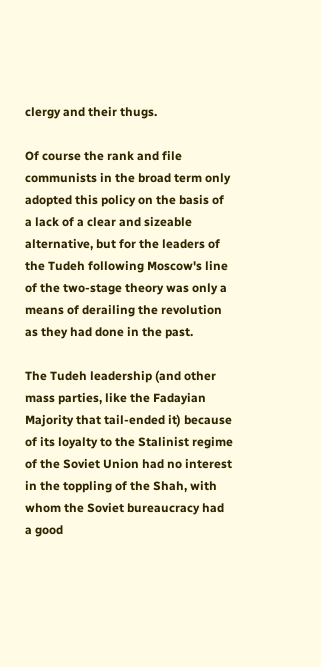clergy and their thugs.

Of course the rank and file communists in the broad term only adopted this policy on the basis of a lack of a clear and sizeable alternative, but for the leaders of the Tudeh following Moscow's line of the two-stage theory was only a means of derailing the revolution as they had done in the past.

The Tudeh leadership (and other mass parties, like the Fadayian Majority that tail-ended it) because of its loyalty to the Stalinist regime of the Soviet Union had no interest in the toppling of the Shah, with whom the Soviet bureaucracy had a good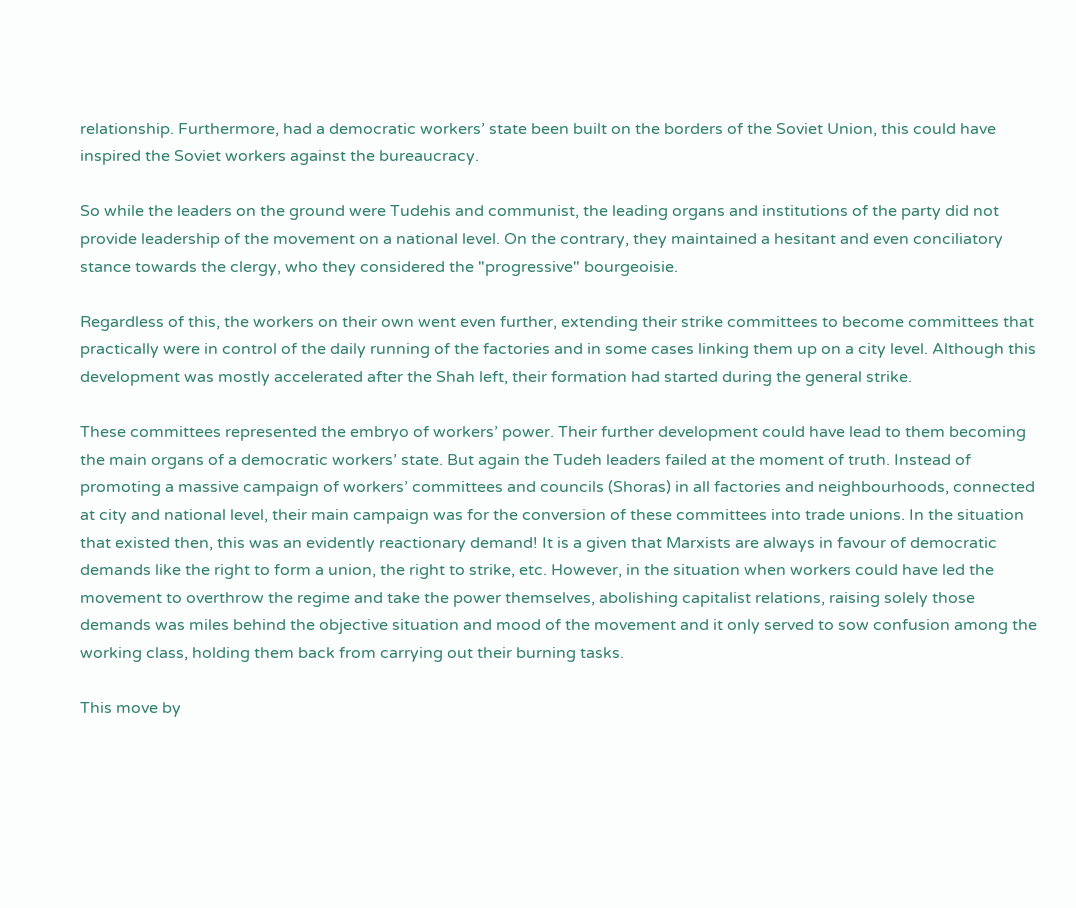relationship. Furthermore, had a democratic workers’ state been built on the borders of the Soviet Union, this could have inspired the Soviet workers against the bureaucracy.

So while the leaders on the ground were Tudehis and communist, the leading organs and institutions of the party did not provide leadership of the movement on a national level. On the contrary, they maintained a hesitant and even conciliatory stance towards the clergy, who they considered the "progressive" bourgeoisie.

Regardless of this, the workers on their own went even further, extending their strike committees to become committees that practically were in control of the daily running of the factories and in some cases linking them up on a city level. Although this development was mostly accelerated after the Shah left, their formation had started during the general strike.

These committees represented the embryo of workers’ power. Their further development could have lead to them becoming the main organs of a democratic workers’ state. But again the Tudeh leaders failed at the moment of truth. Instead of promoting a massive campaign of workers’ committees and councils (Shoras) in all factories and neighbourhoods, connected at city and national level, their main campaign was for the conversion of these committees into trade unions. In the situation that existed then, this was an evidently reactionary demand! It is a given that Marxists are always in favour of democratic demands like the right to form a union, the right to strike, etc. However, in the situation when workers could have led the movement to overthrow the regime and take the power themselves, abolishing capitalist relations, raising solely those demands was miles behind the objective situation and mood of the movement and it only served to sow confusion among the working class, holding them back from carrying out their burning tasks.

This move by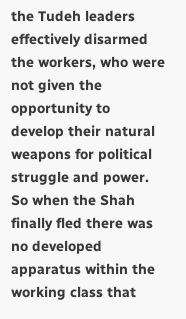the Tudeh leaders effectively disarmed the workers, who were not given the opportunity to develop their natural weapons for political struggle and power. So when the Shah finally fled there was no developed apparatus within the working class that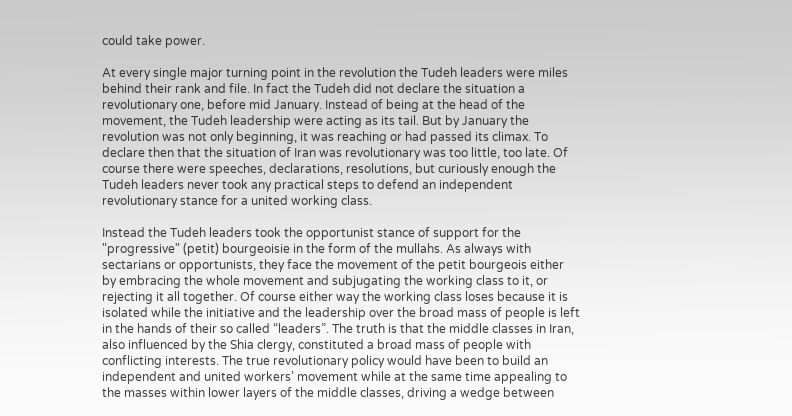could take power.

At every single major turning point in the revolution the Tudeh leaders were miles behind their rank and file. In fact the Tudeh did not declare the situation a revolutionary one, before mid January. Instead of being at the head of the movement, the Tudeh leadership were acting as its tail. But by January the revolution was not only beginning, it was reaching or had passed its climax. To declare then that the situation of Iran was revolutionary was too little, too late. Of course there were speeches, declarations, resolutions, but curiously enough the Tudeh leaders never took any practical steps to defend an independent revolutionary stance for a united working class.

Instead the Tudeh leaders took the opportunist stance of support for the "progressive" (petit) bourgeoisie in the form of the mullahs. As always with sectarians or opportunists, they face the movement of the petit bourgeois either by embracing the whole movement and subjugating the working class to it, or rejecting it all together. Of course either way the working class loses because it is isolated while the initiative and the leadership over the broad mass of people is left in the hands of their so called “leaders”. The truth is that the middle classes in Iran, also influenced by the Shia clergy, constituted a broad mass of people with conflicting interests. The true revolutionary policy would have been to build an independent and united workers’ movement while at the same time appealing to the masses within lower layers of the middle classes, driving a wedge between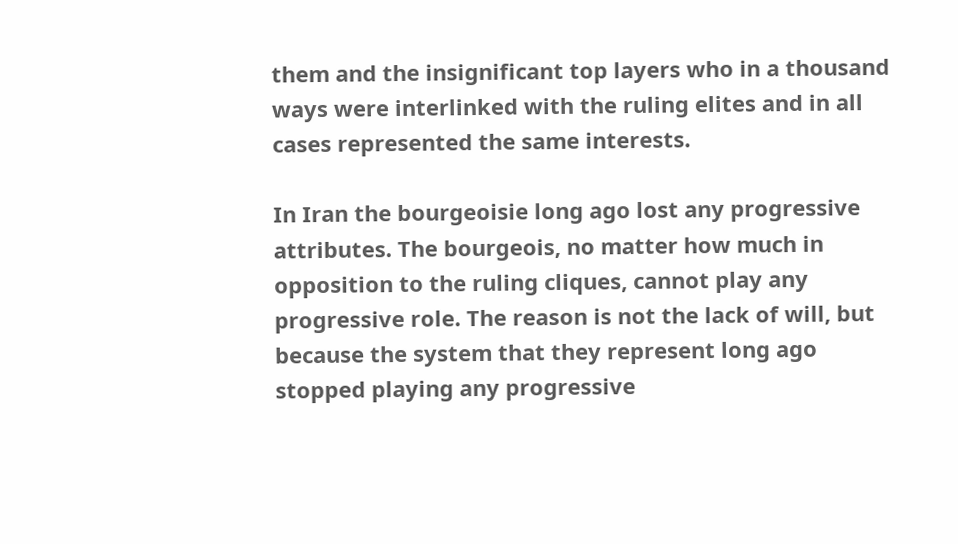them and the insignificant top layers who in a thousand ways were interlinked with the ruling elites and in all cases represented the same interests.

In Iran the bourgeoisie long ago lost any progressive attributes. The bourgeois, no matter how much in opposition to the ruling cliques, cannot play any progressive role. The reason is not the lack of will, but because the system that they represent long ago stopped playing any progressive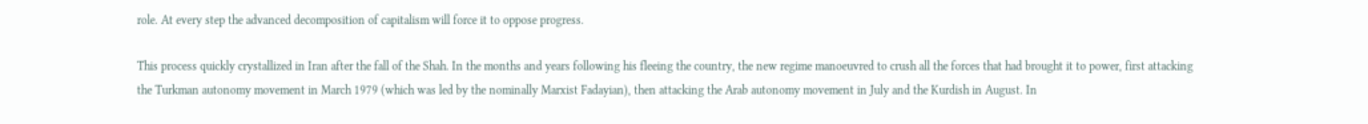role. At every step the advanced decomposition of capitalism will force it to oppose progress.

This process quickly crystallized in Iran after the fall of the Shah. In the months and years following his fleeing the country, the new regime manoeuvred to crush all the forces that had brought it to power, first attacking the Turkman autonomy movement in March 1979 (which was led by the nominally Marxist Fadayian), then attacking the Arab autonomy movement in July and the Kurdish in August. In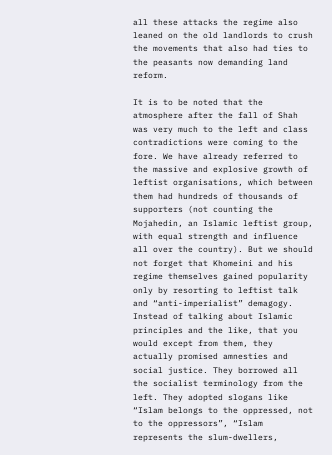all these attacks the regime also leaned on the old landlords to crush the movements that also had ties to the peasants now demanding land reform.

It is to be noted that the atmosphere after the fall of Shah was very much to the left and class contradictions were coming to the fore. We have already referred to the massive and explosive growth of leftist organisations, which between them had hundreds of thousands of supporters (not counting the Mojahedin, an Islamic leftist group, with equal strength and influence all over the country). But we should not forget that Khomeini and his regime themselves gained popularity only by resorting to leftist talk and “anti-imperialist” demagogy. Instead of talking about Islamic principles and the like, that you would except from them, they actually promised amnesties and social justice. They borrowed all the socialist terminology from the left. They adopted slogans like “Islam belongs to the oppressed, not to the oppressors”, “Islam represents the slum-dwellers,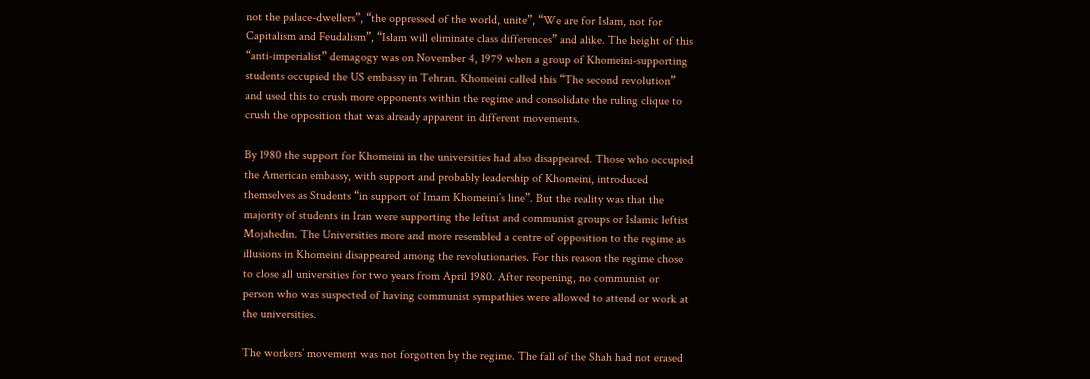not the palace-dwellers”, “the oppressed of the world, unite”, “We are for Islam, not for Capitalism and Feudalism”, “Islam will eliminate class differences” and alike. The height of this “anti-imperialist” demagogy was on November 4, 1979 when a group of Khomeini-supporting students occupied the US embassy in Tehran. Khomeini called this “The second revolution” and used this to crush more opponents within the regime and consolidate the ruling clique to crush the opposition that was already apparent in different movements.

By 1980 the support for Khomeini in the universities had also disappeared. Those who occupied the American embassy, with support and probably leadership of Khomeini, introduced themselves as Students “in support of Imam Khomeini’s line”. But the reality was that the majority of students in Iran were supporting the leftist and communist groups or Islamic leftist Mojahedin. The Universities more and more resembled a centre of opposition to the regime as illusions in Khomeini disappeared among the revolutionaries. For this reason the regime chose to close all universities for two years from April 1980. After reopening, no communist or person who was suspected of having communist sympathies were allowed to attend or work at the universities.

The workers’ movement was not forgotten by the regime. The fall of the Shah had not erased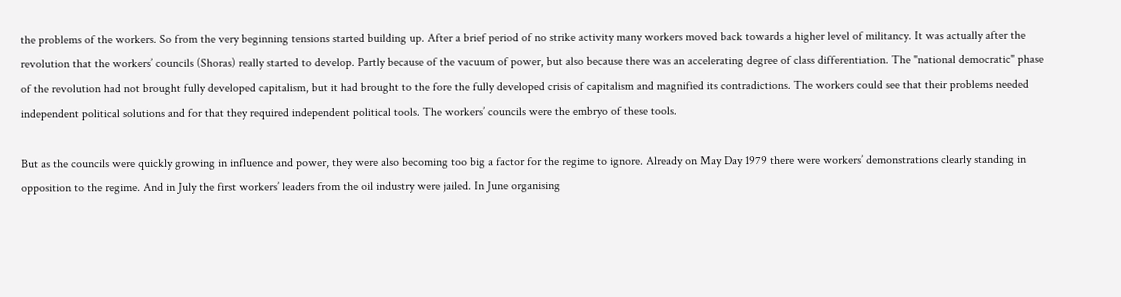the problems of the workers. So from the very beginning tensions started building up. After a brief period of no strike activity many workers moved back towards a higher level of militancy. It was actually after the revolution that the workers’ councils (Shoras) really started to develop. Partly because of the vacuum of power, but also because there was an accelerating degree of class differentiation. The "national democratic" phase of the revolution had not brought fully developed capitalism, but it had brought to the fore the fully developed crisis of capitalism and magnified its contradictions. The workers could see that their problems needed independent political solutions and for that they required independent political tools. The workers’ councils were the embryo of these tools.

But as the councils were quickly growing in influence and power, they were also becoming too big a factor for the regime to ignore. Already on May Day 1979 there were workers’ demonstrations clearly standing in opposition to the regime. And in July the first workers’ leaders from the oil industry were jailed. In June organising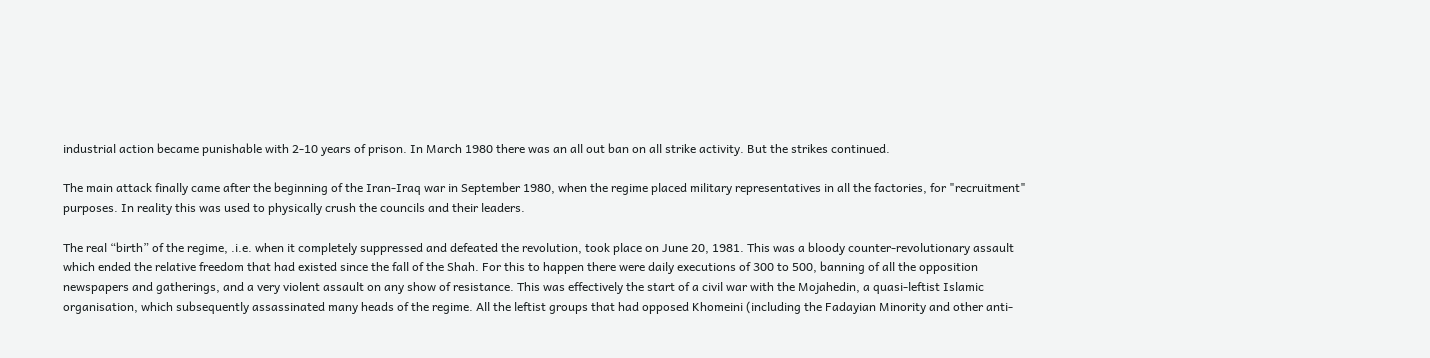industrial action became punishable with 2-10 years of prison. In March 1980 there was an all out ban on all strike activity. But the strikes continued.

The main attack finally came after the beginning of the Iran-Iraq war in September 1980, when the regime placed military representatives in all the factories, for "recruitment" purposes. In reality this was used to physically crush the councils and their leaders.

The real “birth” of the regime, .i.e. when it completely suppressed and defeated the revolution, took place on June 20, 1981. This was a bloody counter-revolutionary assault which ended the relative freedom that had existed since the fall of the Shah. For this to happen there were daily executions of 300 to 500, banning of all the opposition newspapers and gatherings, and a very violent assault on any show of resistance. This was effectively the start of a civil war with the Mojahedin, a quasi-leftist Islamic organisation, which subsequently assassinated many heads of the regime. All the leftist groups that had opposed Khomeini (including the Fadayian Minority and other anti-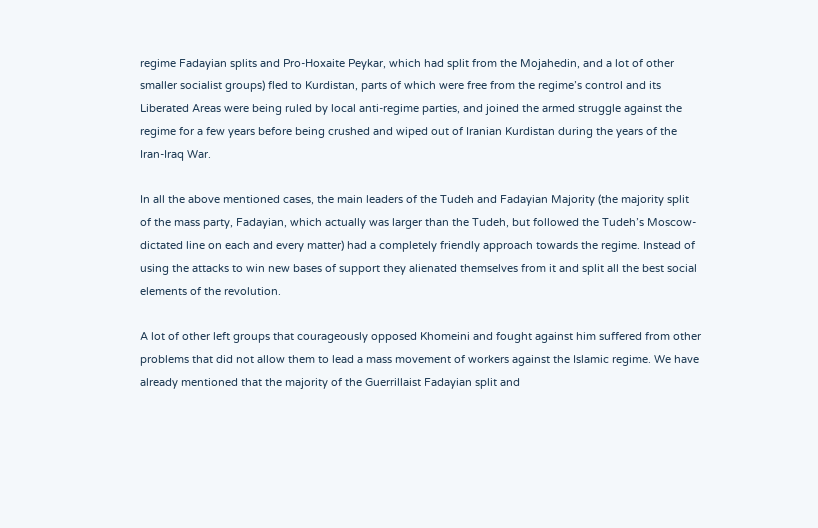regime Fadayian splits and Pro-Hoxaite Peykar, which had split from the Mojahedin, and a lot of other smaller socialist groups) fled to Kurdistan, parts of which were free from the regime’s control and its Liberated Areas were being ruled by local anti-regime parties, and joined the armed struggle against the regime for a few years before being crushed and wiped out of Iranian Kurdistan during the years of the Iran-Iraq War.

In all the above mentioned cases, the main leaders of the Tudeh and Fadayian Majority (the majority split of the mass party, Fadayian, which actually was larger than the Tudeh, but followed the Tudeh’s Moscow-dictated line on each and every matter) had a completely friendly approach towards the regime. Instead of using the attacks to win new bases of support they alienated themselves from it and split all the best social elements of the revolution.

A lot of other left groups that courageously opposed Khomeini and fought against him suffered from other problems that did not allow them to lead a mass movement of workers against the Islamic regime. We have already mentioned that the majority of the Guerrillaist Fadayian split and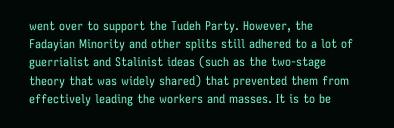went over to support the Tudeh Party. However, the Fadayian Minority and other splits still adhered to a lot of guerrialist and Stalinist ideas (such as the two-stage theory that was widely shared) that prevented them from effectively leading the workers and masses. It is to be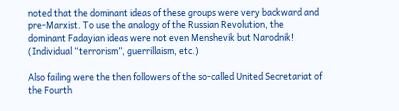noted that the dominant ideas of these groups were very backward and pre-Marxist. To use the analogy of the Russian Revolution, the dominant Fadayian ideas were not even Menshevik but Narodnik! (Individual “terrorism”, guerrillaism, etc.)

Also failing were the then followers of the so-called United Secretariat of the Fourth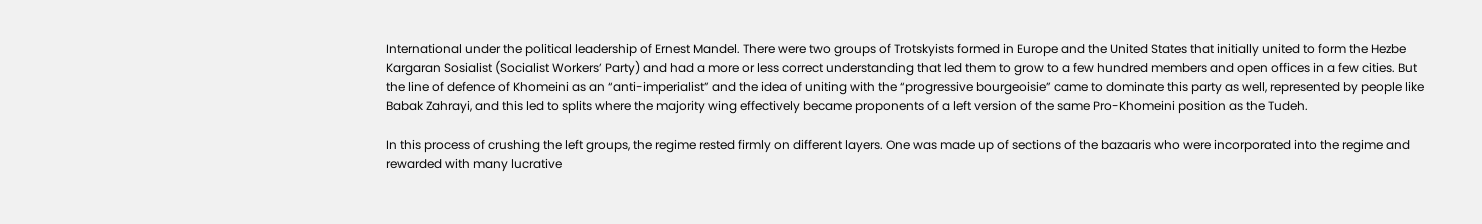International under the political leadership of Ernest Mandel. There were two groups of Trotskyists formed in Europe and the United States that initially united to form the Hezbe Kargaran Sosialist (Socialist Workers’ Party) and had a more or less correct understanding that led them to grow to a few hundred members and open offices in a few cities. But the line of defence of Khomeini as an “anti-imperialist” and the idea of uniting with the “progressive bourgeoisie” came to dominate this party as well, represented by people like Babak Zahrayi, and this led to splits where the majority wing effectively became proponents of a left version of the same Pro-Khomeini position as the Tudeh.

In this process of crushing the left groups, the regime rested firmly on different layers. One was made up of sections of the bazaaris who were incorporated into the regime and rewarded with many lucrative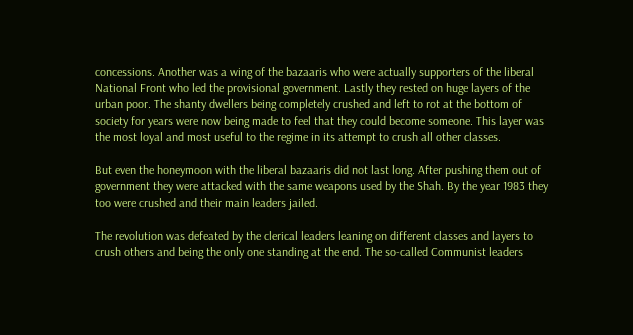concessions. Another was a wing of the bazaaris who were actually supporters of the liberal National Front who led the provisional government. Lastly they rested on huge layers of the urban poor. The shanty dwellers being completely crushed and left to rot at the bottom of society for years were now being made to feel that they could become someone. This layer was the most loyal and most useful to the regime in its attempt to crush all other classes.

But even the honeymoon with the liberal bazaaris did not last long. After pushing them out of government they were attacked with the same weapons used by the Shah. By the year 1983 they too were crushed and their main leaders jailed.

The revolution was defeated by the clerical leaders leaning on different classes and layers to crush others and being the only one standing at the end. The so-called Communist leaders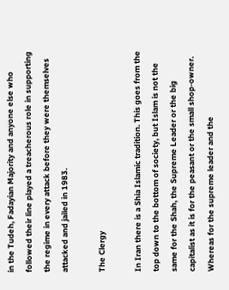in the Tudeh, Fadayian Majority and anyone else who followed their line played a treacherous role in supporting the regime in every attack before they were themselves attacked and jailed in 1983.

The Clergy

In Iran there is a Shia Islamic tradition. This goes from the top down to the bottom of society, but Islam is not the same for the Shah, the Supreme Leader or the big capitalist as it is for the peasant or the small shop-owner. Whereas for the supreme leader and the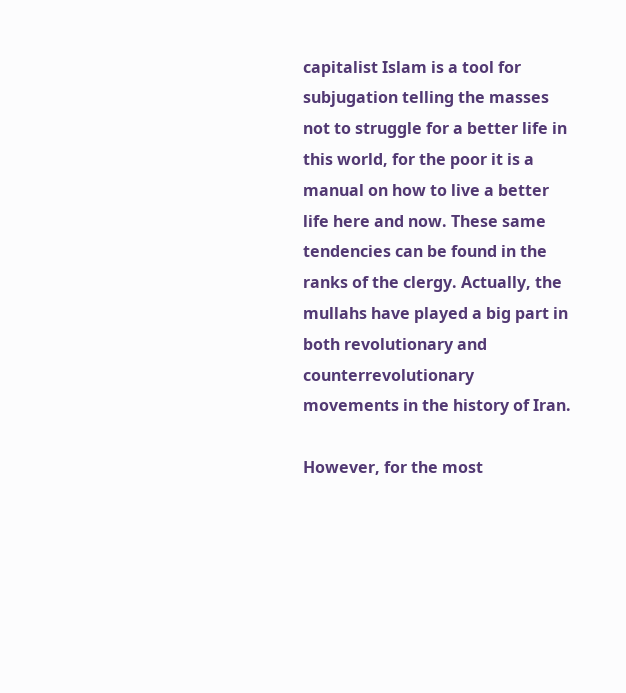capitalist Islam is a tool for subjugation telling the masses not to struggle for a better life in this world, for the poor it is a manual on how to live a better life here and now. These same tendencies can be found in the ranks of the clergy. Actually, the mullahs have played a big part in both revolutionary and counterrevolutionary movements in the history of Iran.

However, for the most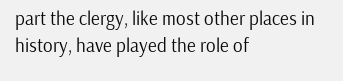part the clergy, like most other places in history, have played the role of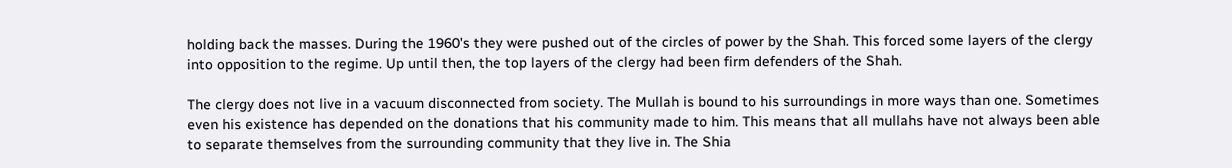holding back the masses. During the 1960's they were pushed out of the circles of power by the Shah. This forced some layers of the clergy into opposition to the regime. Up until then, the top layers of the clergy had been firm defenders of the Shah.

The clergy does not live in a vacuum disconnected from society. The Mullah is bound to his surroundings in more ways than one. Sometimes even his existence has depended on the donations that his community made to him. This means that all mullahs have not always been able to separate themselves from the surrounding community that they live in. The Shia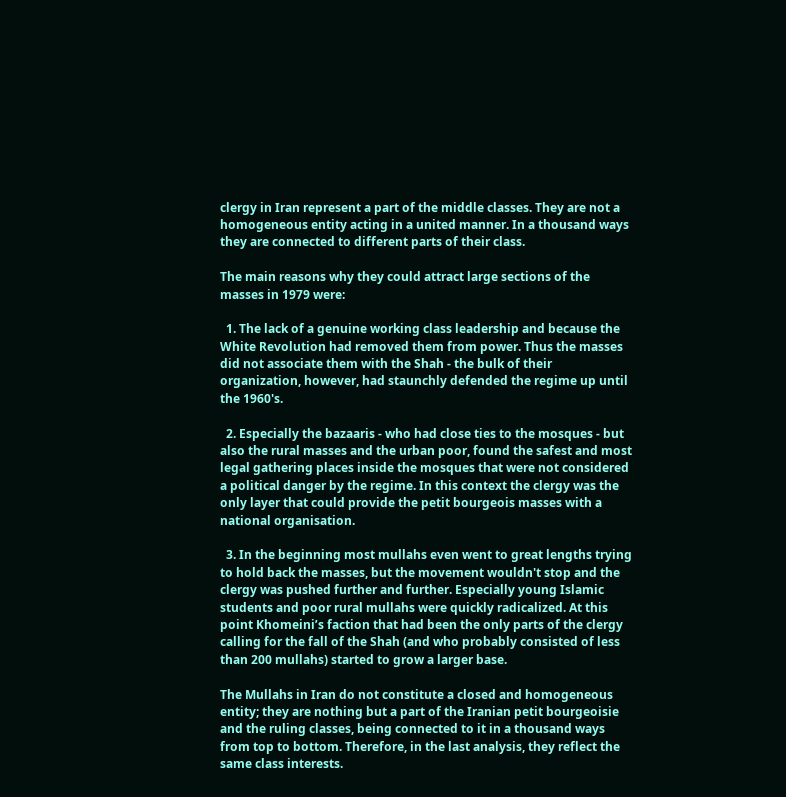clergy in Iran represent a part of the middle classes. They are not a homogeneous entity acting in a united manner. In a thousand ways they are connected to different parts of their class.

The main reasons why they could attract large sections of the masses in 1979 were:

  1. The lack of a genuine working class leadership and because the White Revolution had removed them from power. Thus the masses did not associate them with the Shah - the bulk of their organization, however, had staunchly defended the regime up until the 1960's.

  2. Especially the bazaaris - who had close ties to the mosques - but also the rural masses and the urban poor, found the safest and most legal gathering places inside the mosques that were not considered a political danger by the regime. In this context the clergy was the only layer that could provide the petit bourgeois masses with a national organisation.

  3. In the beginning most mullahs even went to great lengths trying to hold back the masses, but the movement wouldn't stop and the clergy was pushed further and further. Especially young Islamic students and poor rural mullahs were quickly radicalized. At this point Khomeini’s faction that had been the only parts of the clergy calling for the fall of the Shah (and who probably consisted of less than 200 mullahs) started to grow a larger base.

The Mullahs in Iran do not constitute a closed and homogeneous entity; they are nothing but a part of the Iranian petit bourgeoisie and the ruling classes, being connected to it in a thousand ways from top to bottom. Therefore, in the last analysis, they reflect the same class interests.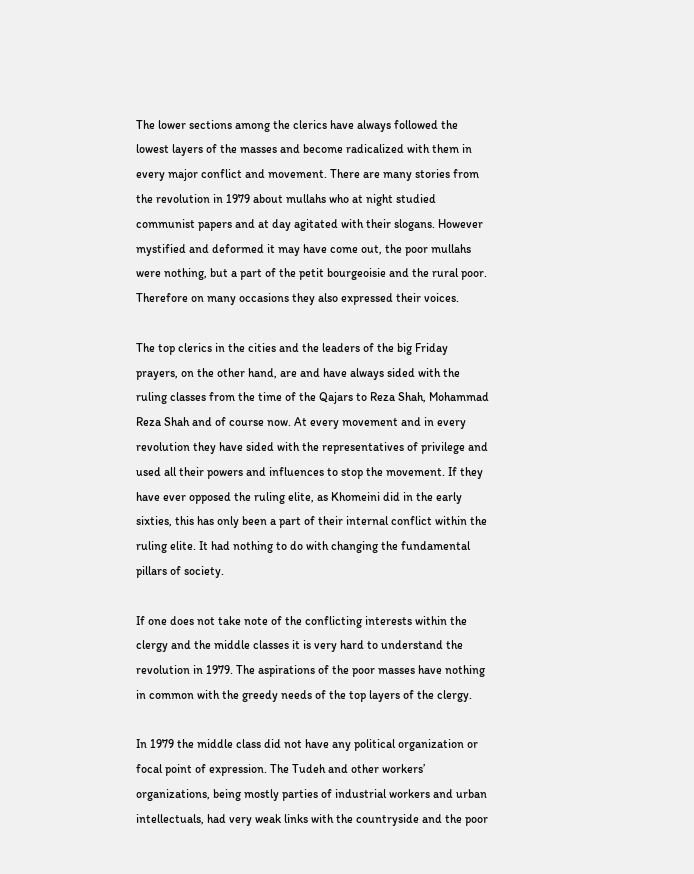The lower sections among the clerics have always followed the lowest layers of the masses and become radicalized with them in every major conflict and movement. There are many stories from the revolution in 1979 about mullahs who at night studied communist papers and at day agitated with their slogans. However mystified and deformed it may have come out, the poor mullahs were nothing, but a part of the petit bourgeoisie and the rural poor. Therefore on many occasions they also expressed their voices.

The top clerics in the cities and the leaders of the big Friday prayers, on the other hand, are and have always sided with the ruling classes from the time of the Qajars to Reza Shah, Mohammad Reza Shah and of course now. At every movement and in every revolution they have sided with the representatives of privilege and used all their powers and influences to stop the movement. If they have ever opposed the ruling elite, as Khomeini did in the early sixties, this has only been a part of their internal conflict within the ruling elite. It had nothing to do with changing the fundamental pillars of society.

If one does not take note of the conflicting interests within the clergy and the middle classes it is very hard to understand the revolution in 1979. The aspirations of the poor masses have nothing in common with the greedy needs of the top layers of the clergy.

In 1979 the middle class did not have any political organization or focal point of expression. The Tudeh and other workers’ organizations, being mostly parties of industrial workers and urban intellectuals, had very weak links with the countryside and the poor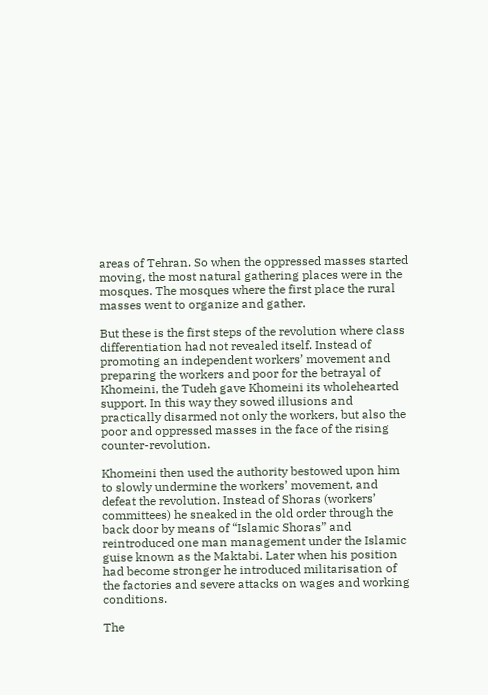areas of Tehran. So when the oppressed masses started moving, the most natural gathering places were in the mosques. The mosques where the first place the rural masses went to organize and gather.

But these is the first steps of the revolution where class differentiation had not revealed itself. Instead of promoting an independent workers’ movement and preparing the workers and poor for the betrayal of Khomeini, the Tudeh gave Khomeini its wholehearted support. In this way they sowed illusions and practically disarmed not only the workers, but also the poor and oppressed masses in the face of the rising counter-revolution.

Khomeini then used the authority bestowed upon him to slowly undermine the workers’ movement, and defeat the revolution. Instead of Shoras (workers’ committees) he sneaked in the old order through the back door by means of “Islamic Shoras” and reintroduced one man management under the Islamic guise known as the Maktabi. Later when his position had become stronger he introduced militarisation of the factories and severe attacks on wages and working conditions.

The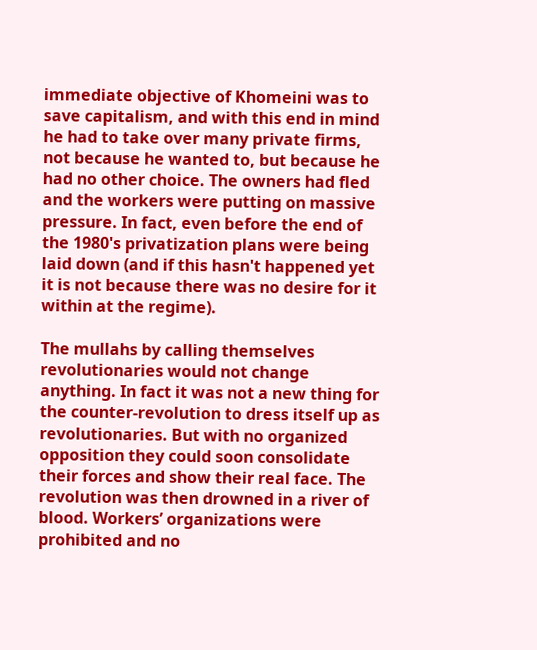immediate objective of Khomeini was to save capitalism, and with this end in mind he had to take over many private firms, not because he wanted to, but because he had no other choice. The owners had fled and the workers were putting on massive pressure. In fact, even before the end of the 1980's privatization plans were being laid down (and if this hasn't happened yet it is not because there was no desire for it within at the regime).

The mullahs by calling themselves revolutionaries would not change anything. In fact it was not a new thing for the counter-revolution to dress itself up as revolutionaries. But with no organized opposition they could soon consolidate their forces and show their real face. The revolution was then drowned in a river of blood. Workers’ organizations were prohibited and no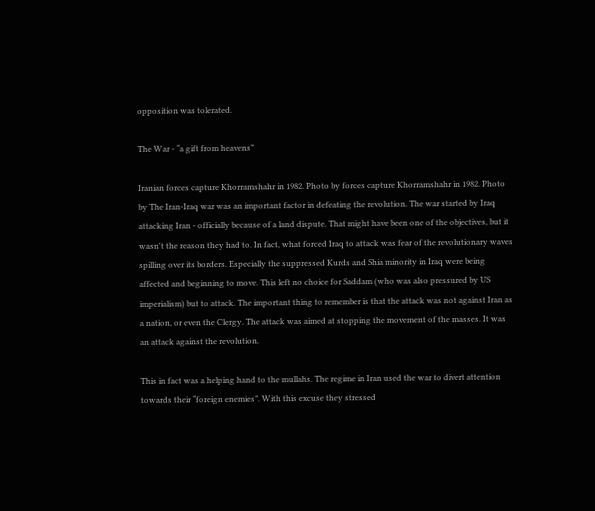opposition was tolerated.

The War - “a gift from heavens”

Iranian forces capture Khorramshahr in 1982. Photo by forces capture Khorramshahr in 1982. Photo by The Iran-Iraq war was an important factor in defeating the revolution. The war started by Iraq attacking Iran - officially because of a land dispute. That might have been one of the objectives, but it wasn't the reason they had to. In fact, what forced Iraq to attack was fear of the revolutionary waves spilling over its borders. Especially the suppressed Kurds and Shia minority in Iraq were being affected and beginning to move. This left no choice for Saddam (who was also pressured by US imperialism) but to attack. The important thing to remember is that the attack was not against Iran as a nation, or even the Clergy. The attack was aimed at stopping the movement of the masses. It was an attack against the revolution.

This in fact was a helping hand to the mullahs. The regime in Iran used the war to divert attention towards their “foreign enemies”. With this excuse they stressed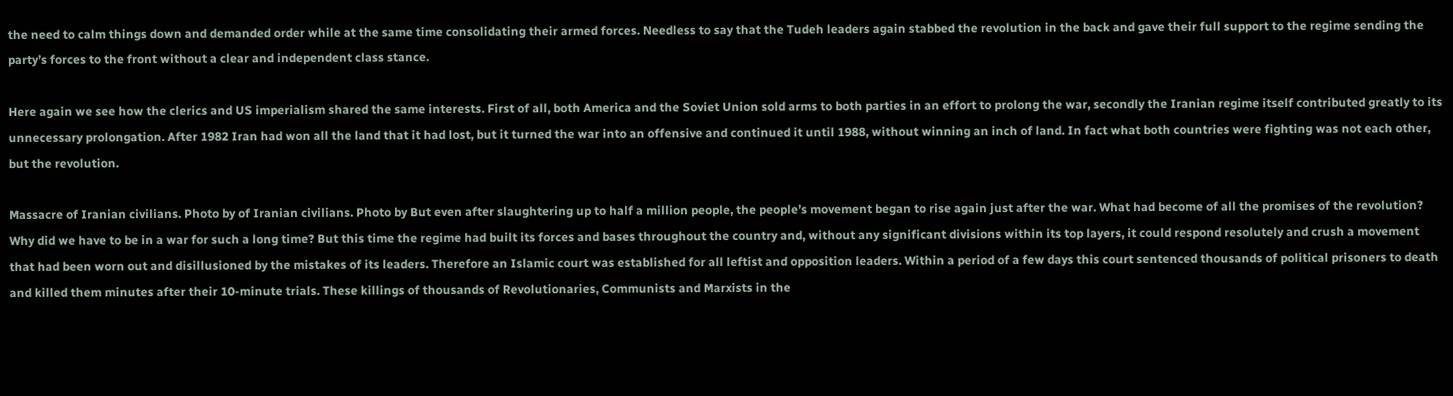the need to calm things down and demanded order while at the same time consolidating their armed forces. Needless to say that the Tudeh leaders again stabbed the revolution in the back and gave their full support to the regime sending the party’s forces to the front without a clear and independent class stance.

Here again we see how the clerics and US imperialism shared the same interests. First of all, both America and the Soviet Union sold arms to both parties in an effort to prolong the war, secondly the Iranian regime itself contributed greatly to its unnecessary prolongation. After 1982 Iran had won all the land that it had lost, but it turned the war into an offensive and continued it until 1988, without winning an inch of land. In fact what both countries were fighting was not each other, but the revolution.

Massacre of Iranian civilians. Photo by of Iranian civilians. Photo by But even after slaughtering up to half a million people, the people’s movement began to rise again just after the war. What had become of all the promises of the revolution? Why did we have to be in a war for such a long time? But this time the regime had built its forces and bases throughout the country and, without any significant divisions within its top layers, it could respond resolutely and crush a movement that had been worn out and disillusioned by the mistakes of its leaders. Therefore an Islamic court was established for all leftist and opposition leaders. Within a period of a few days this court sentenced thousands of political prisoners to death and killed them minutes after their 10-minute trials. These killings of thousands of Revolutionaries, Communists and Marxists in the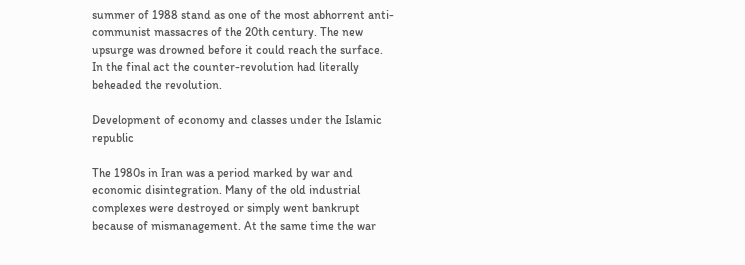summer of 1988 stand as one of the most abhorrent anti-communist massacres of the 20th century. The new upsurge was drowned before it could reach the surface. In the final act the counter-revolution had literally beheaded the revolution.

Development of economy and classes under the Islamic republic

The 1980s in Iran was a period marked by war and economic disintegration. Many of the old industrial complexes were destroyed or simply went bankrupt because of mismanagement. At the same time the war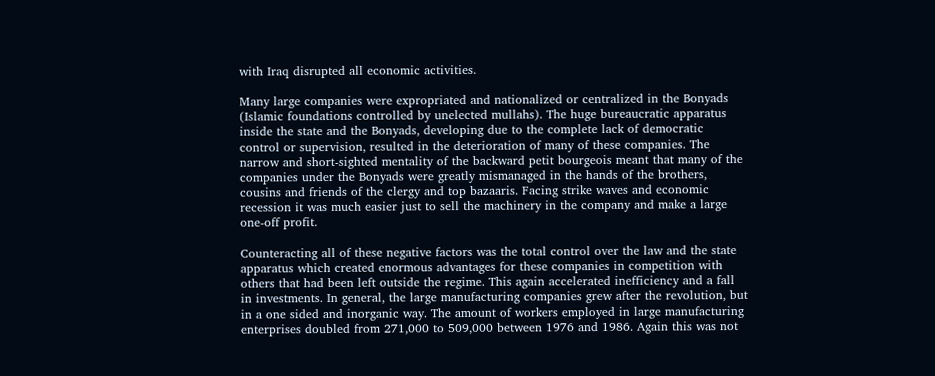with Iraq disrupted all economic activities.

Many large companies were expropriated and nationalized or centralized in the Bonyads (Islamic foundations controlled by unelected mullahs). The huge bureaucratic apparatus inside the state and the Bonyads, developing due to the complete lack of democratic control or supervision, resulted in the deterioration of many of these companies. The narrow and short-sighted mentality of the backward petit bourgeois meant that many of the companies under the Bonyads were greatly mismanaged in the hands of the brothers, cousins and friends of the clergy and top bazaaris. Facing strike waves and economic recession it was much easier just to sell the machinery in the company and make a large one-off profit.

Counteracting all of these negative factors was the total control over the law and the state apparatus which created enormous advantages for these companies in competition with others that had been left outside the regime. This again accelerated inefficiency and a fall in investments. In general, the large manufacturing companies grew after the revolution, but in a one sided and inorganic way. The amount of workers employed in large manufacturing enterprises doubled from 271,000 to 509,000 between 1976 and 1986. Again this was not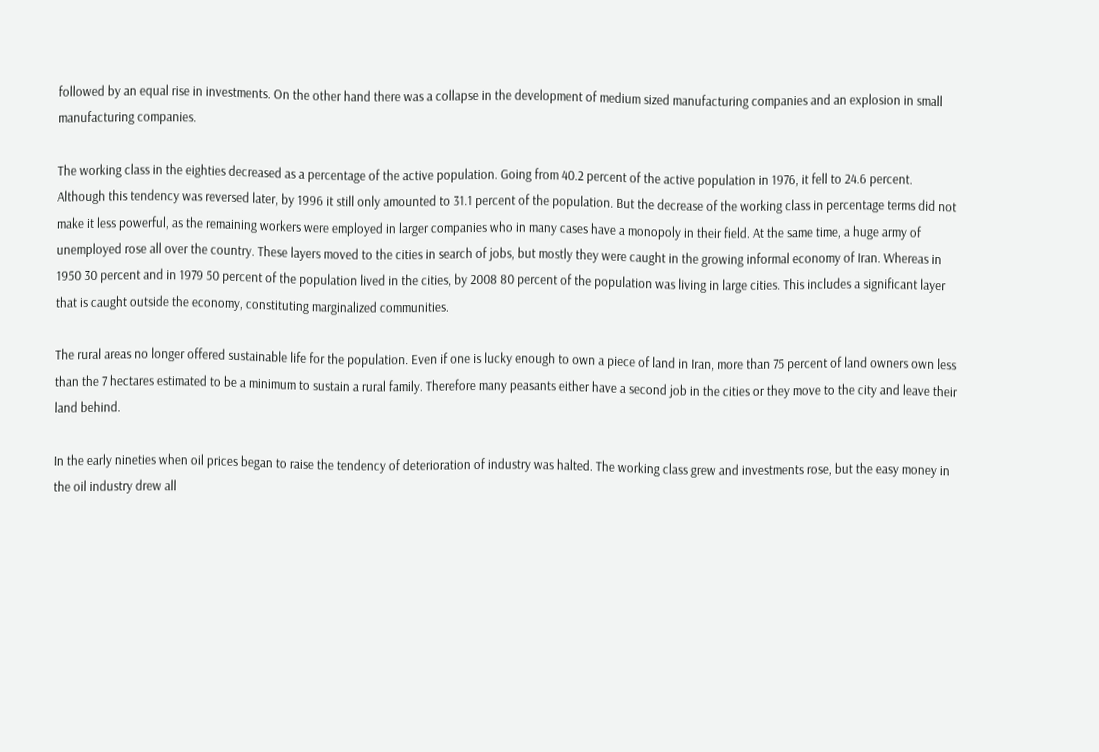followed by an equal rise in investments. On the other hand there was a collapse in the development of medium sized manufacturing companies and an explosion in small manufacturing companies.

The working class in the eighties decreased as a percentage of the active population. Going from 40.2 percent of the active population in 1976, it fell to 24.6 percent. Although this tendency was reversed later, by 1996 it still only amounted to 31.1 percent of the population. But the decrease of the working class in percentage terms did not make it less powerful, as the remaining workers were employed in larger companies who in many cases have a monopoly in their field. At the same time, a huge army of unemployed rose all over the country. These layers moved to the cities in search of jobs, but mostly they were caught in the growing informal economy of Iran. Whereas in 1950 30 percent and in 1979 50 percent of the population lived in the cities, by 2008 80 percent of the population was living in large cities. This includes a significant layer that is caught outside the economy, constituting marginalized communities.

The rural areas no longer offered sustainable life for the population. Even if one is lucky enough to own a piece of land in Iran, more than 75 percent of land owners own less than the 7 hectares estimated to be a minimum to sustain a rural family. Therefore many peasants either have a second job in the cities or they move to the city and leave their land behind.

In the early nineties when oil prices began to raise the tendency of deterioration of industry was halted. The working class grew and investments rose, but the easy money in the oil industry drew all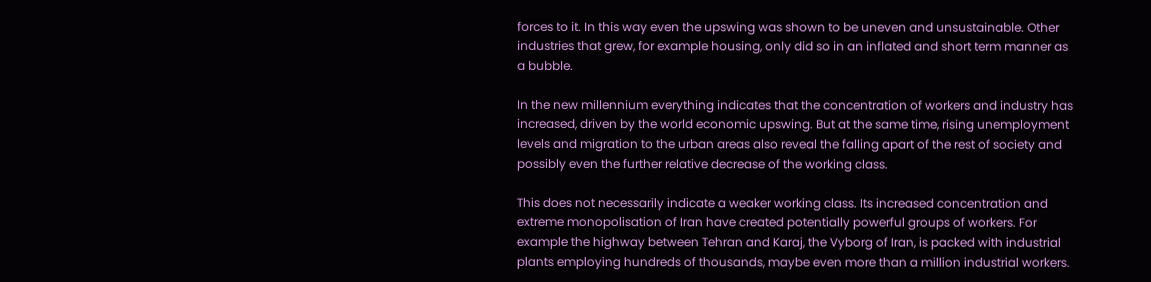forces to it. In this way even the upswing was shown to be uneven and unsustainable. Other industries that grew, for example housing, only did so in an inflated and short term manner as a bubble.

In the new millennium everything indicates that the concentration of workers and industry has increased, driven by the world economic upswing. But at the same time, rising unemployment levels and migration to the urban areas also reveal the falling apart of the rest of society and possibly even the further relative decrease of the working class.

This does not necessarily indicate a weaker working class. Its increased concentration and extreme monopolisation of Iran have created potentially powerful groups of workers. For example the highway between Tehran and Karaj, the Vyborg of Iran, is packed with industrial plants employing hundreds of thousands, maybe even more than a million industrial workers.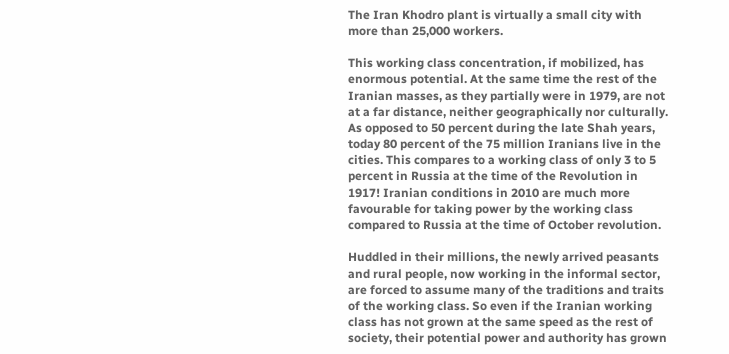The Iran Khodro plant is virtually a small city with more than 25,000 workers.

This working class concentration, if mobilized, has enormous potential. At the same time the rest of the Iranian masses, as they partially were in 1979, are not at a far distance, neither geographically nor culturally. As opposed to 50 percent during the late Shah years, today 80 percent of the 75 million Iranians live in the cities. This compares to a working class of only 3 to 5 percent in Russia at the time of the Revolution in 1917! Iranian conditions in 2010 are much more favourable for taking power by the working class compared to Russia at the time of October revolution.

Huddled in their millions, the newly arrived peasants and rural people, now working in the informal sector, are forced to assume many of the traditions and traits of the working class. So even if the Iranian working class has not grown at the same speed as the rest of society, their potential power and authority has grown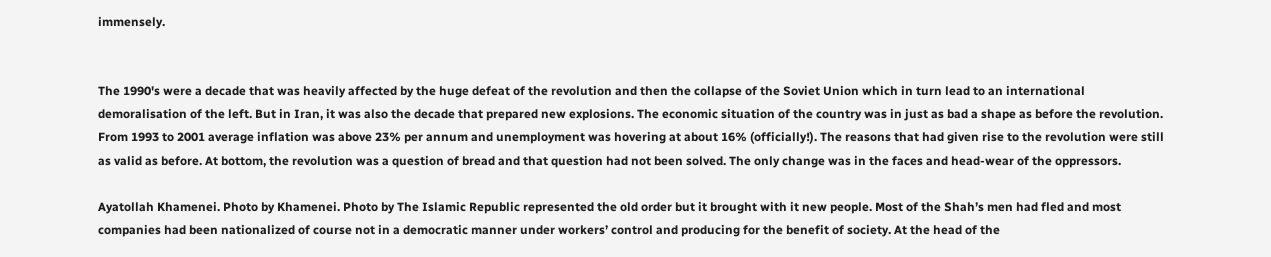immensely.


The 1990's were a decade that was heavily affected by the huge defeat of the revolution and then the collapse of the Soviet Union which in turn lead to an international demoralisation of the left. But in Iran, it was also the decade that prepared new explosions. The economic situation of the country was in just as bad a shape as before the revolution. From 1993 to 2001 average inflation was above 23% per annum and unemployment was hovering at about 16% (officially!). The reasons that had given rise to the revolution were still as valid as before. At bottom, the revolution was a question of bread and that question had not been solved. The only change was in the faces and head-wear of the oppressors.

Ayatollah Khamenei. Photo by Khamenei. Photo by The Islamic Republic represented the old order but it brought with it new people. Most of the Shah’s men had fled and most companies had been nationalized of course not in a democratic manner under workers’ control and producing for the benefit of society. At the head of the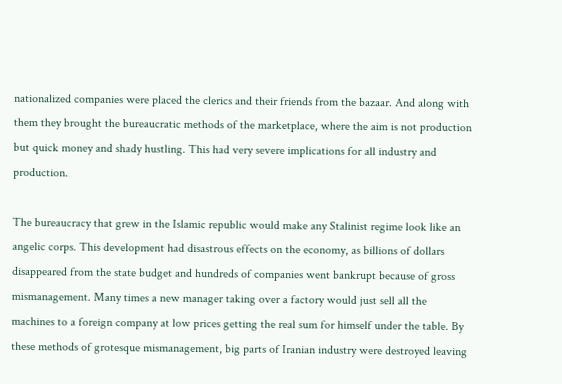nationalized companies were placed the clerics and their friends from the bazaar. And along with them they brought the bureaucratic methods of the marketplace, where the aim is not production but quick money and shady hustling. This had very severe implications for all industry and production.

The bureaucracy that grew in the Islamic republic would make any Stalinist regime look like an angelic corps. This development had disastrous effects on the economy, as billions of dollars disappeared from the state budget and hundreds of companies went bankrupt because of gross mismanagement. Many times a new manager taking over a factory would just sell all the machines to a foreign company at low prices getting the real sum for himself under the table. By these methods of grotesque mismanagement, big parts of Iranian industry were destroyed leaving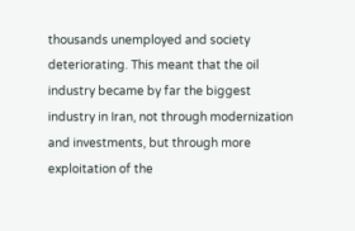thousands unemployed and society deteriorating. This meant that the oil industry became by far the biggest industry in Iran, not through modernization and investments, but through more exploitation of the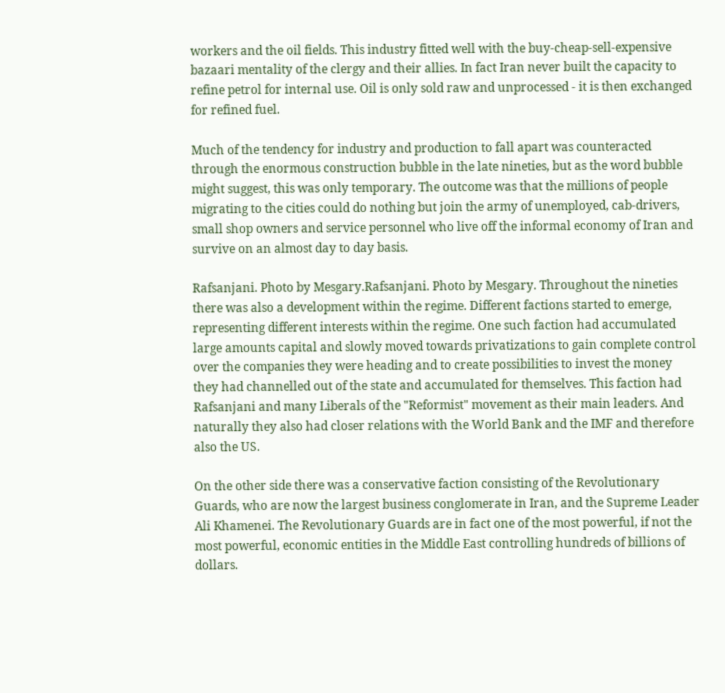workers and the oil fields. This industry fitted well with the buy-cheap-sell-expensive bazaari mentality of the clergy and their allies. In fact Iran never built the capacity to refine petrol for internal use. Oil is only sold raw and unprocessed - it is then exchanged for refined fuel.

Much of the tendency for industry and production to fall apart was counteracted through the enormous construction bubble in the late nineties, but as the word bubble might suggest, this was only temporary. The outcome was that the millions of people migrating to the cities could do nothing but join the army of unemployed, cab-drivers, small shop owners and service personnel who live off the informal economy of Iran and survive on an almost day to day basis.

Rafsanjani. Photo by Mesgary.Rafsanjani. Photo by Mesgary. Throughout the nineties there was also a development within the regime. Different factions started to emerge, representing different interests within the regime. One such faction had accumulated large amounts capital and slowly moved towards privatizations to gain complete control over the companies they were heading and to create possibilities to invest the money they had channelled out of the state and accumulated for themselves. This faction had Rafsanjani and many Liberals of the "Reformist" movement as their main leaders. And naturally they also had closer relations with the World Bank and the IMF and therefore also the US.

On the other side there was a conservative faction consisting of the Revolutionary Guards, who are now the largest business conglomerate in Iran, and the Supreme Leader Ali Khamenei. The Revolutionary Guards are in fact one of the most powerful, if not the most powerful, economic entities in the Middle East controlling hundreds of billions of dollars.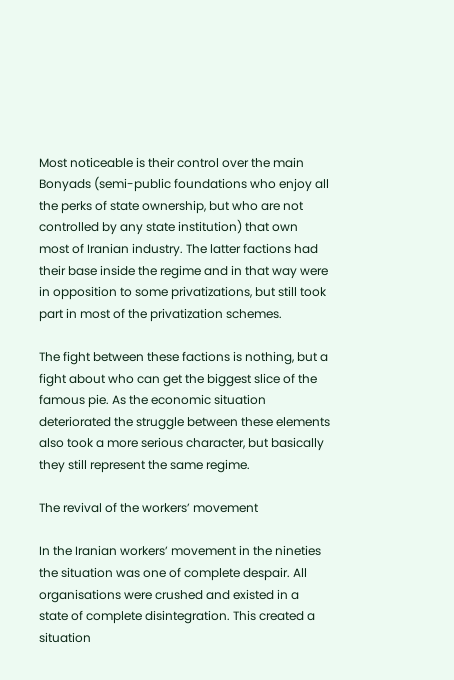Most noticeable is their control over the main Bonyads (semi-public foundations who enjoy all the perks of state ownership, but who are not controlled by any state institution) that own most of Iranian industry. The latter factions had their base inside the regime and in that way were in opposition to some privatizations, but still took part in most of the privatization schemes.

The fight between these factions is nothing, but a fight about who can get the biggest slice of the famous pie. As the economic situation deteriorated the struggle between these elements also took a more serious character, but basically they still represent the same regime.

The revival of the workers’ movement

In the Iranian workers’ movement in the nineties the situation was one of complete despair. All organisations were crushed and existed in a state of complete disintegration. This created a situation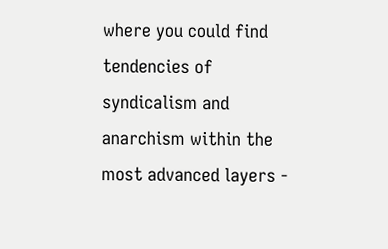where you could find tendencies of syndicalism and anarchism within the most advanced layers ‑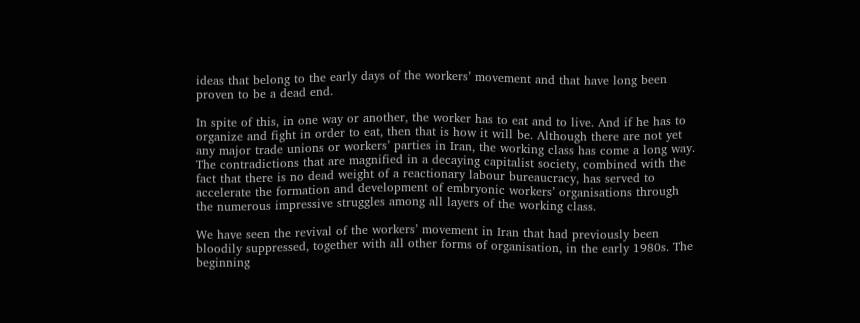ideas that belong to the early days of the workers’ movement and that have long been proven to be a dead end.

In spite of this, in one way or another, the worker has to eat and to live. And if he has to organize and fight in order to eat, then that is how it will be. Although there are not yet any major trade unions or workers’ parties in Iran, the working class has come a long way. The contradictions that are magnified in a decaying capitalist society, combined with the fact that there is no dead weight of a reactionary labour bureaucracy, has served to accelerate the formation and development of embryonic workers’ organisations through the numerous impressive struggles among all layers of the working class.

We have seen the revival of the workers’ movement in Iran that had previously been bloodily suppressed, together with all other forms of organisation, in the early 1980s. The beginning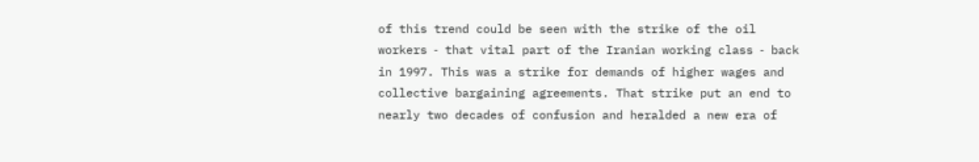of this trend could be seen with the strike of the oil workers ‑ that vital part of the Iranian working class ‑ back in 1997. This was a strike for demands of higher wages and collective bargaining agreements. That strike put an end to nearly two decades of confusion and heralded a new era of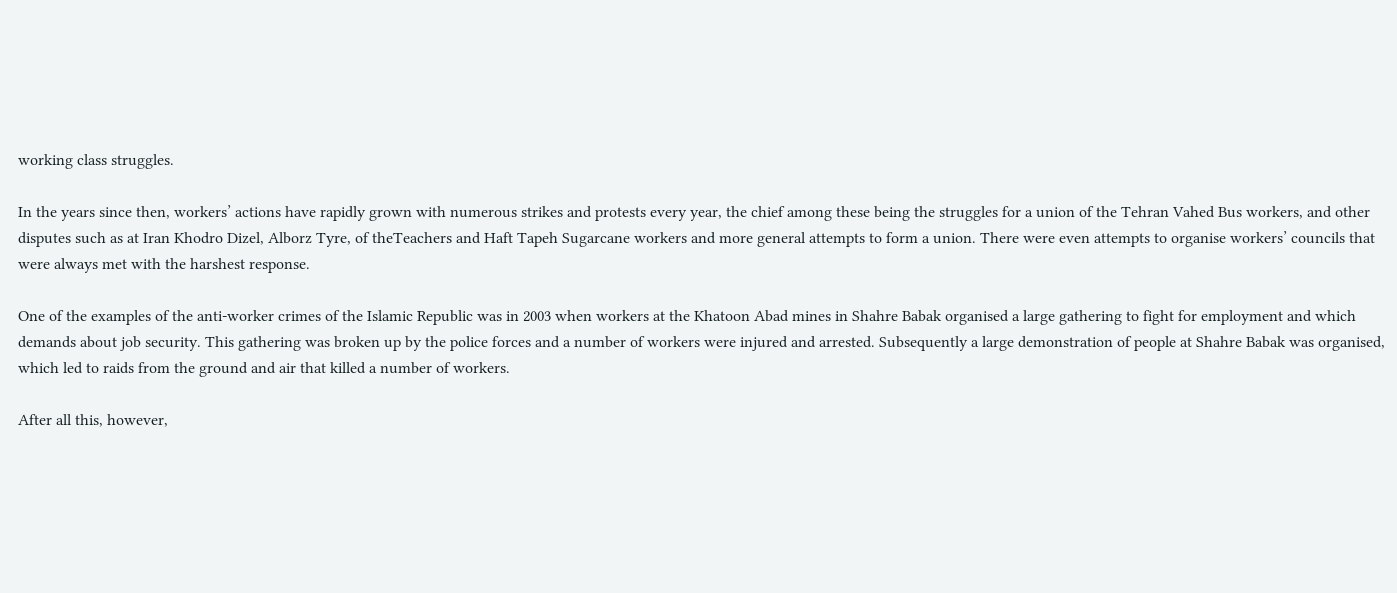working class struggles.

In the years since then, workers’ actions have rapidly grown with numerous strikes and protests every year, the chief among these being the struggles for a union of the Tehran Vahed Bus workers, and other disputes such as at Iran Khodro Dizel, Alborz Tyre, of theTeachers and Haft Tapeh Sugarcane workers and more general attempts to form a union. There were even attempts to organise workers’ councils that were always met with the harshest response.

One of the examples of the anti-worker crimes of the Islamic Republic was in 2003 when workers at the Khatoon Abad mines in Shahre Babak organised a large gathering to fight for employment and which demands about job security. This gathering was broken up by the police forces and a number of workers were injured and arrested. Subsequently a large demonstration of people at Shahre Babak was organised, which led to raids from the ground and air that killed a number of workers.

After all this, however,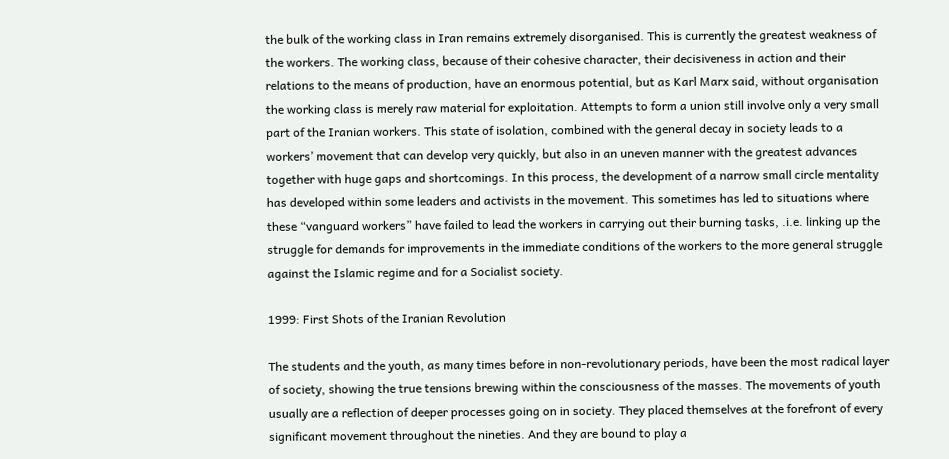the bulk of the working class in Iran remains extremely disorganised. This is currently the greatest weakness of the workers. The working class, because of their cohesive character, their decisiveness in action and their relations to the means of production, have an enormous potential, but as Karl Marx said, without organisation the working class is merely raw material for exploitation. Attempts to form a union still involve only a very small part of the Iranian workers. This state of isolation, combined with the general decay in society leads to a workers’ movement that can develop very quickly, but also in an uneven manner with the greatest advances together with huge gaps and shortcomings. In this process, the development of a narrow small circle mentality has developed within some leaders and activists in the movement. This sometimes has led to situations where these “vanguard workers” have failed to lead the workers in carrying out their burning tasks, .i.e. linking up the struggle for demands for improvements in the immediate conditions of the workers to the more general struggle against the Islamic regime and for a Socialist society.

1999: First Shots of the Iranian Revolution

The students and the youth, as many times before in non-revolutionary periods, have been the most radical layer of society, showing the true tensions brewing within the consciousness of the masses. The movements of youth usually are a reflection of deeper processes going on in society. They placed themselves at the forefront of every significant movement throughout the nineties. And they are bound to play a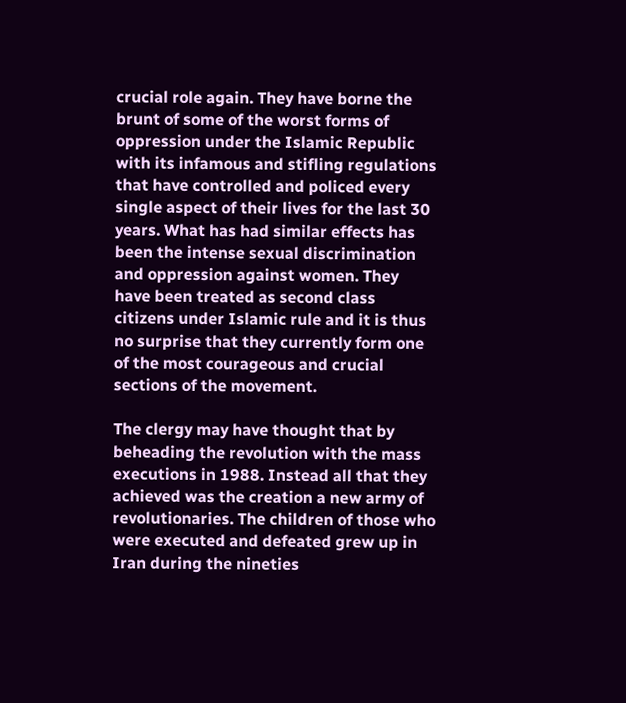crucial role again. They have borne the brunt of some of the worst forms of oppression under the Islamic Republic with its infamous and stifling regulations that have controlled and policed every single aspect of their lives for the last 30 years. What has had similar effects has been the intense sexual discrimination and oppression against women. They have been treated as second class citizens under Islamic rule and it is thus no surprise that they currently form one of the most courageous and crucial sections of the movement.

The clergy may have thought that by beheading the revolution with the mass executions in 1988. Instead all that they achieved was the creation a new army of revolutionaries. The children of those who were executed and defeated grew up in Iran during the nineties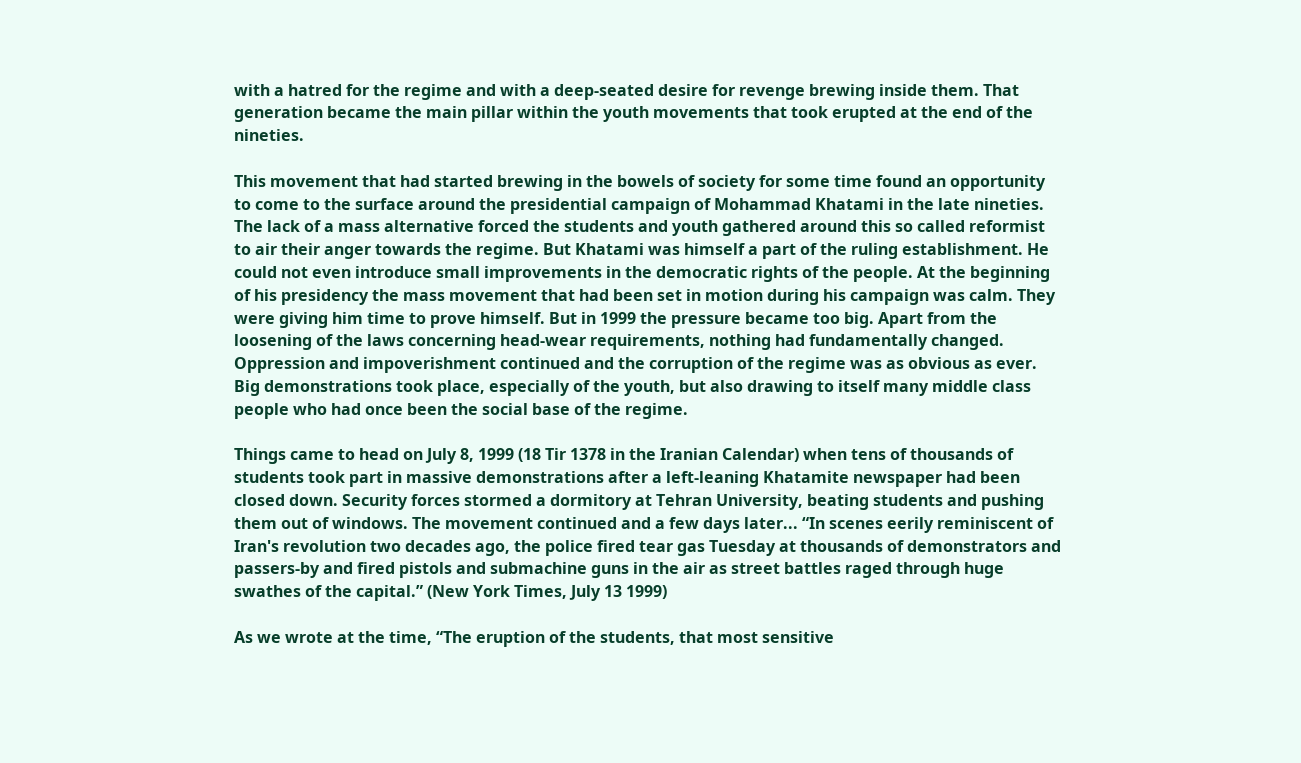with a hatred for the regime and with a deep-seated desire for revenge brewing inside them. That generation became the main pillar within the youth movements that took erupted at the end of the nineties.

This movement that had started brewing in the bowels of society for some time found an opportunity to come to the surface around the presidential campaign of Mohammad Khatami in the late nineties. The lack of a mass alternative forced the students and youth gathered around this so called reformist to air their anger towards the regime. But Khatami was himself a part of the ruling establishment. He could not even introduce small improvements in the democratic rights of the people. At the beginning of his presidency the mass movement that had been set in motion during his campaign was calm. They were giving him time to prove himself. But in 1999 the pressure became too big. Apart from the loosening of the laws concerning head-wear requirements, nothing had fundamentally changed. Oppression and impoverishment continued and the corruption of the regime was as obvious as ever. Big demonstrations took place, especially of the youth, but also drawing to itself many middle class people who had once been the social base of the regime.

Things came to head on July 8, 1999 (18 Tir 1378 in the Iranian Calendar) when tens of thousands of students took part in massive demonstrations after a left-leaning Khatamite newspaper had been closed down. Security forces stormed a dormitory at Tehran University, beating students and pushing them out of windows. The movement continued and a few days later... “In scenes eerily reminiscent of Iran's revolution two decades ago, the police fired tear gas Tuesday at thousands of demonstrators and passers-by and fired pistols and submachine guns in the air as street battles raged through huge swathes of the capital.” (New York Times, July 13 1999)

As we wrote at the time, “The eruption of the students, that most sensitive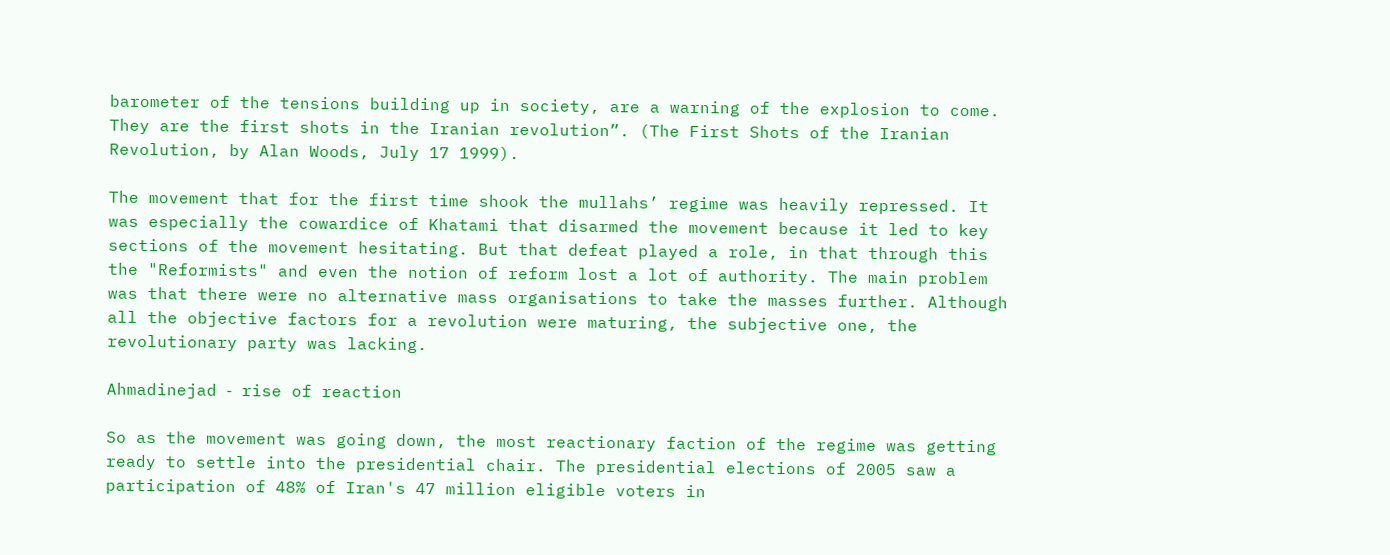barometer of the tensions building up in society, are a warning of the explosion to come. They are the first shots in the Iranian revolution”. (The First Shots of the Iranian Revolution, by Alan Woods, July 17 1999).

The movement that for the first time shook the mullahs’ regime was heavily repressed. It was especially the cowardice of Khatami that disarmed the movement because it led to key sections of the movement hesitating. But that defeat played a role, in that through this the "Reformists" and even the notion of reform lost a lot of authority. The main problem was that there were no alternative mass organisations to take the masses further. Although all the objective factors for a revolution were maturing, the subjective one, the revolutionary party was lacking.

Ahmadinejad ‑ rise of reaction

So as the movement was going down, the most reactionary faction of the regime was getting ready to settle into the presidential chair. The presidential elections of 2005 saw a participation of 48% of Iran's 47 million eligible voters in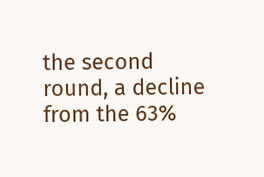the second round, a decline from the 63%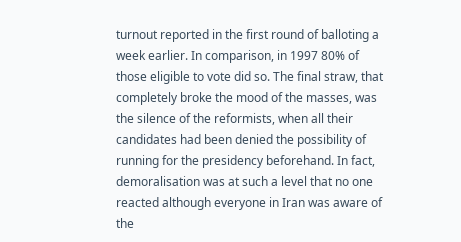turnout reported in the first round of balloting a week earlier. In comparison, in 1997 80% of those eligible to vote did so. The final straw, that completely broke the mood of the masses, was the silence of the reformists, when all their candidates had been denied the possibility of running for the presidency beforehand. In fact, demoralisation was at such a level that no one reacted although everyone in Iran was aware of the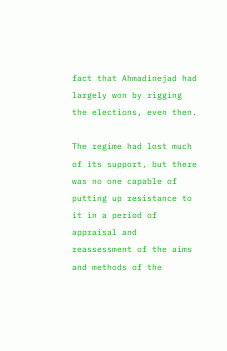fact that Ahmadinejad had largely won by rigging the elections, even then.

The regime had lost much of its support, but there was no one capable of putting up resistance to it in a period of appraisal and reassessment of the aims and methods of the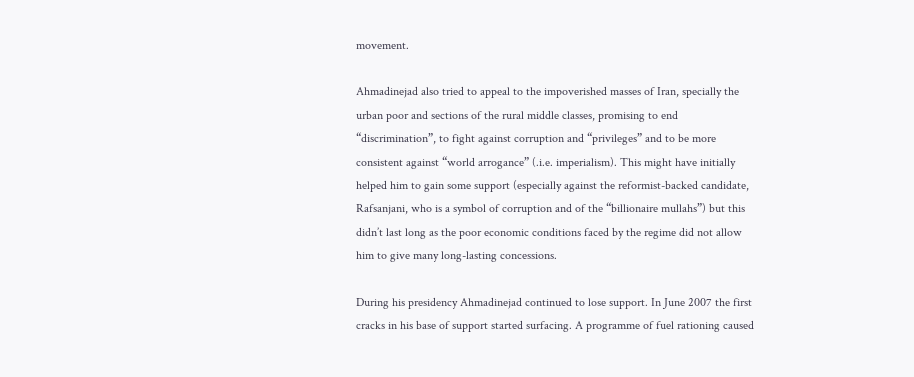movement.

Ahmadinejad also tried to appeal to the impoverished masses of Iran, specially the urban poor and sections of the rural middle classes, promising to end “discrimination”, to fight against corruption and “privileges” and to be more consistent against “world arrogance” (.i.e. imperialism). This might have initially helped him to gain some support (especially against the reformist-backed candidate, Rafsanjani, who is a symbol of corruption and of the “billionaire mullahs”) but this didn’t last long as the poor economic conditions faced by the regime did not allow him to give many long-lasting concessions.

During his presidency Ahmadinejad continued to lose support. In June 2007 the first cracks in his base of support started surfacing. A programme of fuel rationing caused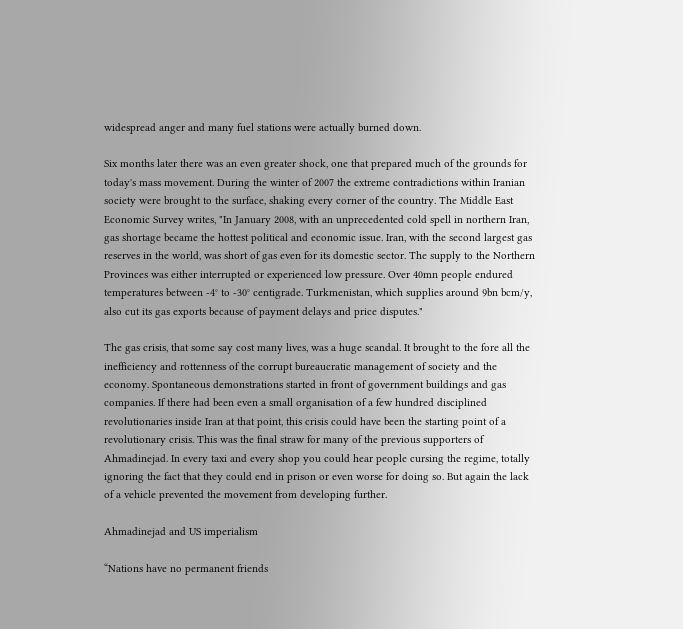widespread anger and many fuel stations were actually burned down.

Six months later there was an even greater shock, one that prepared much of the grounds for today's mass movement. During the winter of 2007 the extreme contradictions within Iranian society were brought to the surface, shaking every corner of the country. The Middle East Economic Survey writes, "In January 2008, with an unprecedented cold spell in northern Iran, gas shortage became the hottest political and economic issue. Iran, with the second largest gas reserves in the world, was short of gas even for its domestic sector. The supply to the Northern Provinces was either interrupted or experienced low pressure. Over 40mn people endured temperatures between -4° to -30° centigrade. Turkmenistan, which supplies around 9bn bcm/y, also cut its gas exports because of payment delays and price disputes."

The gas crisis, that some say cost many lives, was a huge scandal. It brought to the fore all the inefficiency and rottenness of the corrupt bureaucratic management of society and the economy. Spontaneous demonstrations started in front of government buildings and gas companies. If there had been even a small organisation of a few hundred disciplined revolutionaries inside Iran at that point, this crisis could have been the starting point of a revolutionary crisis. This was the final straw for many of the previous supporters of Ahmadinejad. In every taxi and every shop you could hear people cursing the regime, totally ignoring the fact that they could end in prison or even worse for doing so. But again the lack of a vehicle prevented the movement from developing further.

Ahmadinejad and US imperialism

“Nations have no permanent friends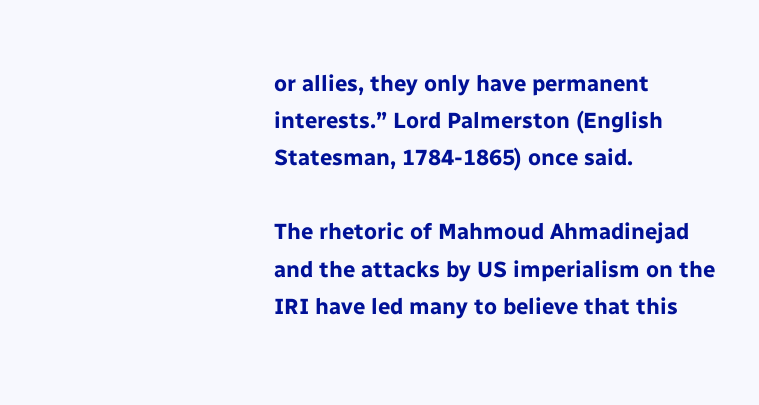or allies, they only have permanent interests.” Lord Palmerston (English Statesman, 1784-1865) once said.

The rhetoric of Mahmoud Ahmadinejad and the attacks by US imperialism on the IRI have led many to believe that this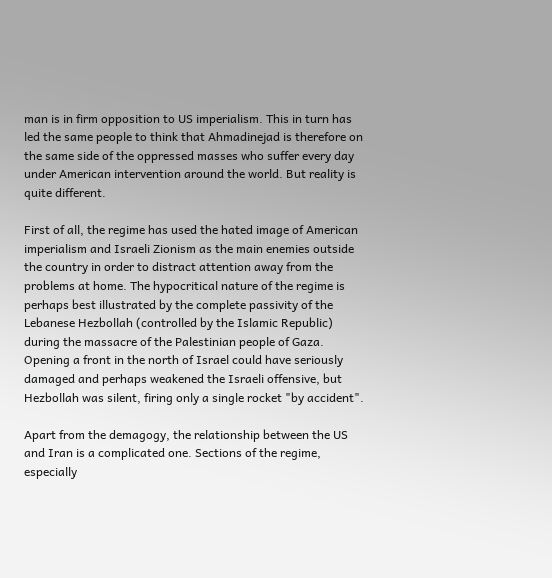man is in firm opposition to US imperialism. This in turn has led the same people to think that Ahmadinejad is therefore on the same side of the oppressed masses who suffer every day under American intervention around the world. But reality is quite different.

First of all, the regime has used the hated image of American imperialism and Israeli Zionism as the main enemies outside the country in order to distract attention away from the problems at home. The hypocritical nature of the regime is perhaps best illustrated by the complete passivity of the Lebanese Hezbollah (controlled by the Islamic Republic) during the massacre of the Palestinian people of Gaza. Opening a front in the north of Israel could have seriously damaged and perhaps weakened the Israeli offensive, but Hezbollah was silent, firing only a single rocket "by accident".

Apart from the demagogy, the relationship between the US and Iran is a complicated one. Sections of the regime, especially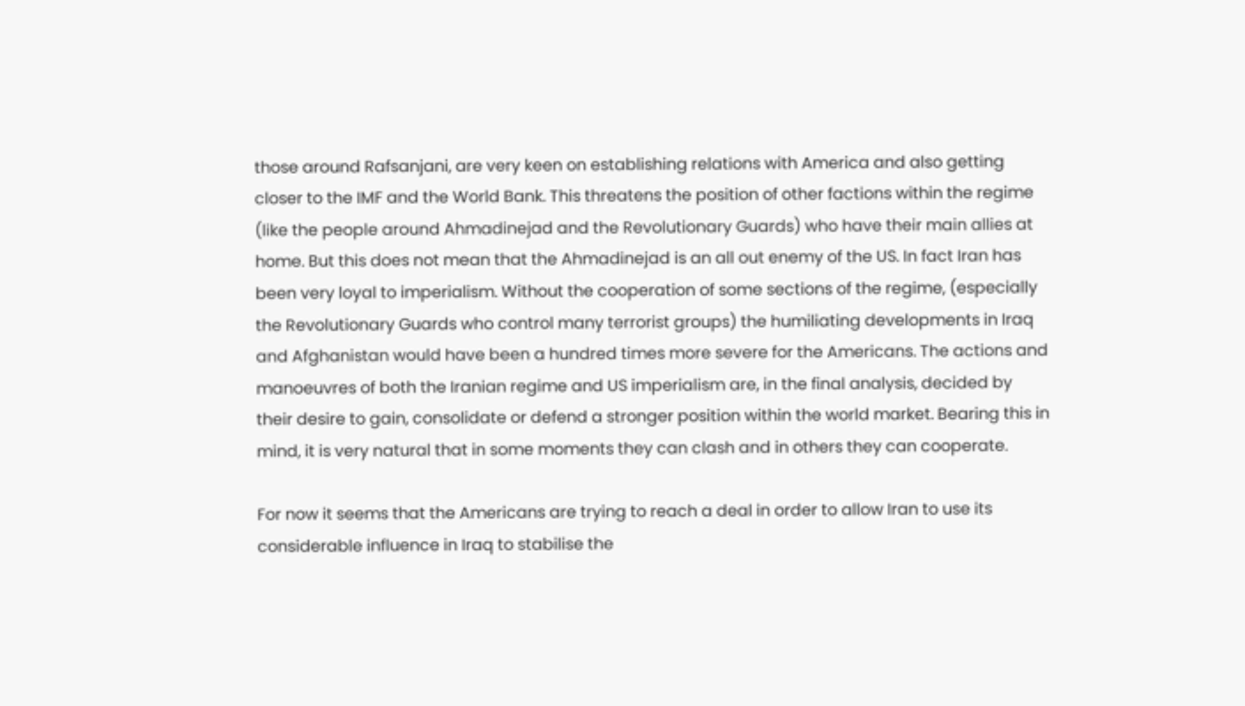those around Rafsanjani, are very keen on establishing relations with America and also getting closer to the IMF and the World Bank. This threatens the position of other factions within the regime (like the people around Ahmadinejad and the Revolutionary Guards) who have their main allies at home. But this does not mean that the Ahmadinejad is an all out enemy of the US. In fact Iran has been very loyal to imperialism. Without the cooperation of some sections of the regime, (especially the Revolutionary Guards who control many terrorist groups) the humiliating developments in Iraq and Afghanistan would have been a hundred times more severe for the Americans. The actions and manoeuvres of both the Iranian regime and US imperialism are, in the final analysis, decided by their desire to gain, consolidate or defend a stronger position within the world market. Bearing this in mind, it is very natural that in some moments they can clash and in others they can cooperate.

For now it seems that the Americans are trying to reach a deal in order to allow Iran to use its considerable influence in Iraq to stabilise the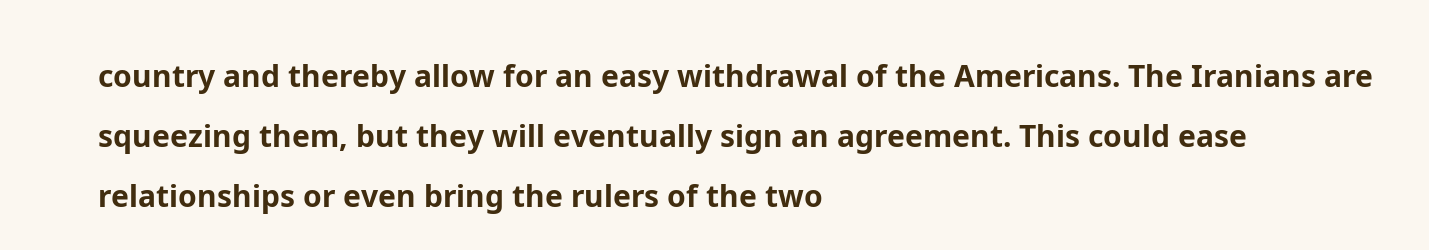country and thereby allow for an easy withdrawal of the Americans. The Iranians are squeezing them, but they will eventually sign an agreement. This could ease relationships or even bring the rulers of the two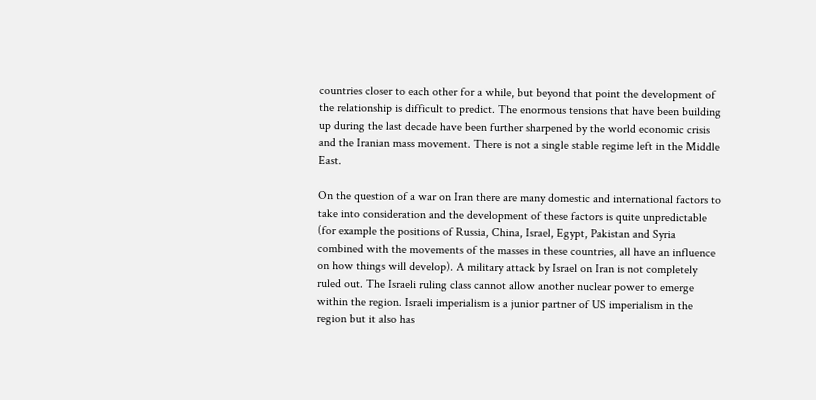countries closer to each other for a while, but beyond that point the development of the relationship is difficult to predict. The enormous tensions that have been building up during the last decade have been further sharpened by the world economic crisis and the Iranian mass movement. There is not a single stable regime left in the Middle East.

On the question of a war on Iran there are many domestic and international factors to take into consideration and the development of these factors is quite unpredictable (for example the positions of Russia, China, Israel, Egypt, Pakistan and Syria combined with the movements of the masses in these countries, all have an influence on how things will develop). A military attack by Israel on Iran is not completely ruled out. The Israeli ruling class cannot allow another nuclear power to emerge within the region. Israeli imperialism is a junior partner of US imperialism in the region but it also has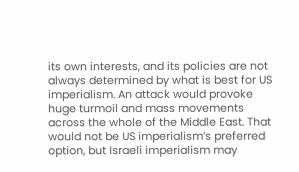its own interests, and its policies are not always determined by what is best for US imperialism. An attack would provoke huge turmoil and mass movements across the whole of the Middle East. That would not be US imperialism’s preferred option, but Israeli imperialism may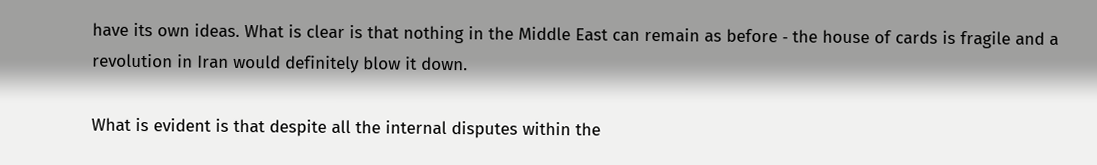have its own ideas. What is clear is that nothing in the Middle East can remain as before ‑ the house of cards is fragile and a revolution in Iran would definitely blow it down.

What is evident is that despite all the internal disputes within the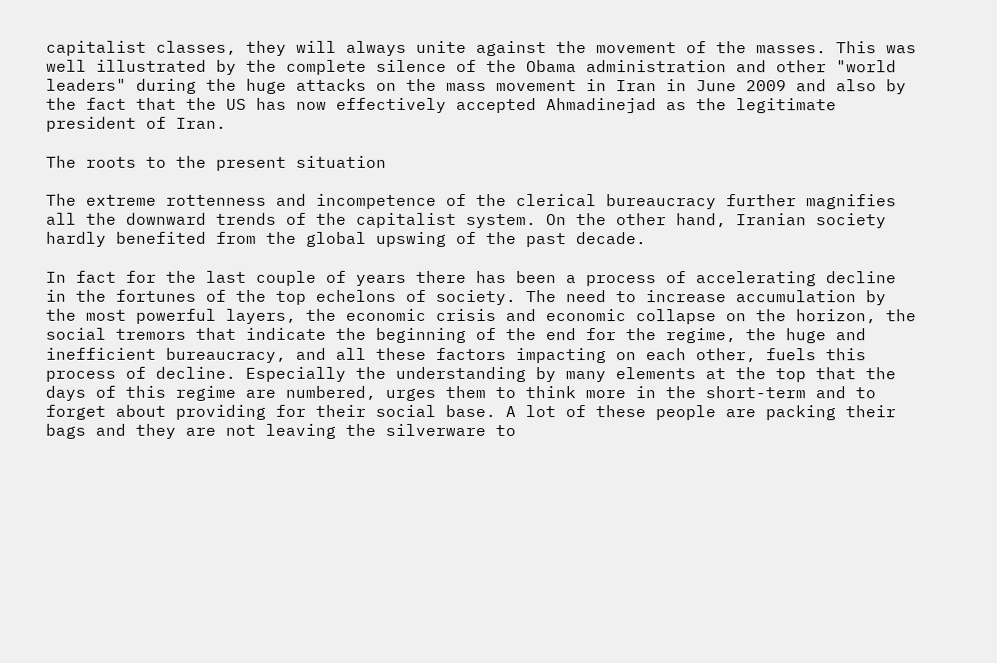capitalist classes, they will always unite against the movement of the masses. This was well illustrated by the complete silence of the Obama administration and other "world leaders" during the huge attacks on the mass movement in Iran in June 2009 and also by the fact that the US has now effectively accepted Ahmadinejad as the legitimate president of Iran.

The roots to the present situation

The extreme rottenness and incompetence of the clerical bureaucracy further magnifies all the downward trends of the capitalist system. On the other hand, Iranian society hardly benefited from the global upswing of the past decade.

In fact for the last couple of years there has been a process of accelerating decline in the fortunes of the top echelons of society. The need to increase accumulation by the most powerful layers, the economic crisis and economic collapse on the horizon, the social tremors that indicate the beginning of the end for the regime, the huge and inefficient bureaucracy, and all these factors impacting on each other, fuels this process of decline. Especially the understanding by many elements at the top that the days of this regime are numbered, urges them to think more in the short-term and to forget about providing for their social base. A lot of these people are packing their bags and they are not leaving the silverware to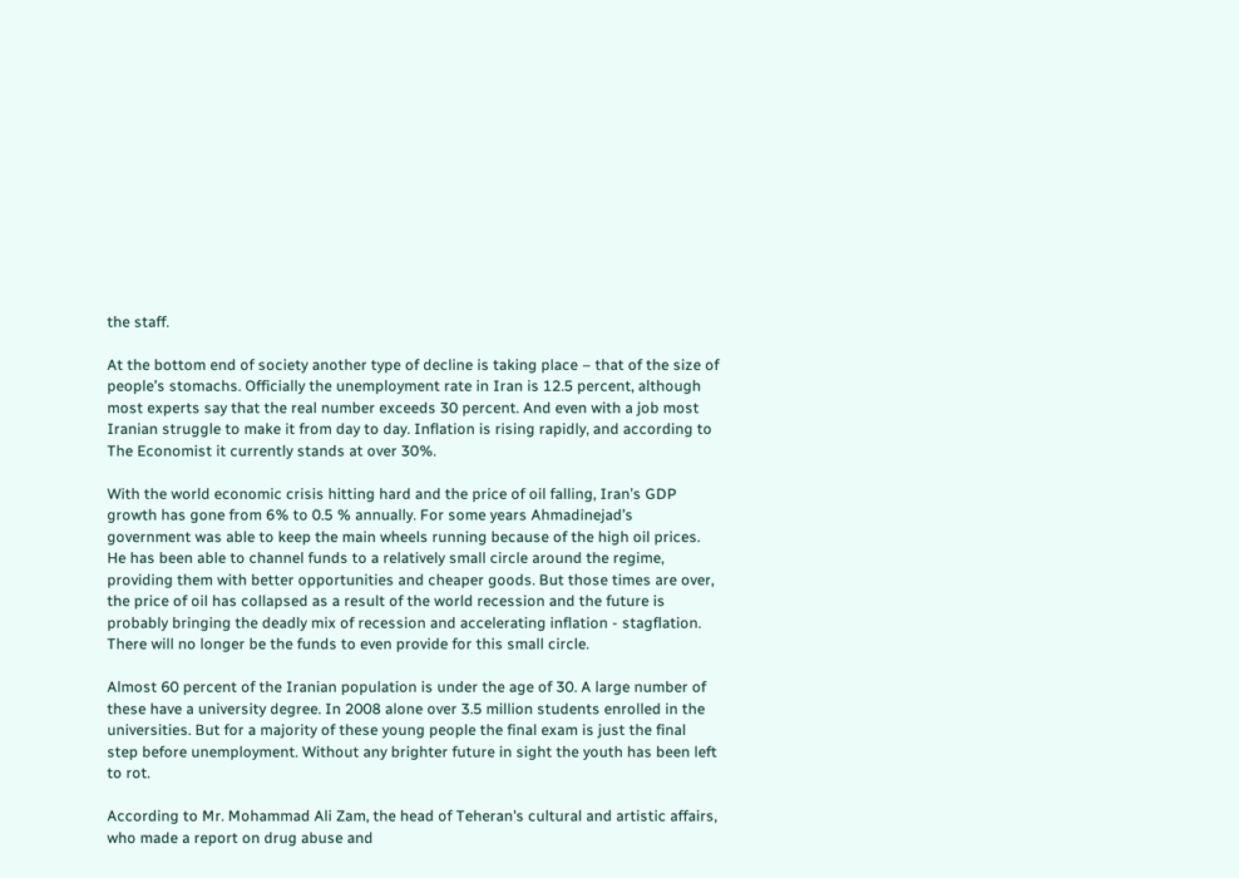the staff.

At the bottom end of society another type of decline is taking place – that of the size of people’s stomachs. Officially the unemployment rate in Iran is 12.5 percent, although most experts say that the real number exceeds 30 percent. And even with a job most Iranian struggle to make it from day to day. Inflation is rising rapidly, and according to The Economist it currently stands at over 30%.

With the world economic crisis hitting hard and the price of oil falling, Iran’s GDP growth has gone from 6% to 0.5 % annually. For some years Ahmadinejad’s government was able to keep the main wheels running because of the high oil prices. He has been able to channel funds to a relatively small circle around the regime, providing them with better opportunities and cheaper goods. But those times are over, the price of oil has collapsed as a result of the world recession and the future is probably bringing the deadly mix of recession and accelerating inflation - stagflation. There will no longer be the funds to even provide for this small circle.

Almost 60 percent of the Iranian population is under the age of 30. A large number of these have a university degree. In 2008 alone over 3.5 million students enrolled in the universities. But for a majority of these young people the final exam is just the final step before unemployment. Without any brighter future in sight the youth has been left to rot.

According to Mr. Mohammad Ali Zam, the head of Teheran's cultural and artistic affairs, who made a report on drug abuse and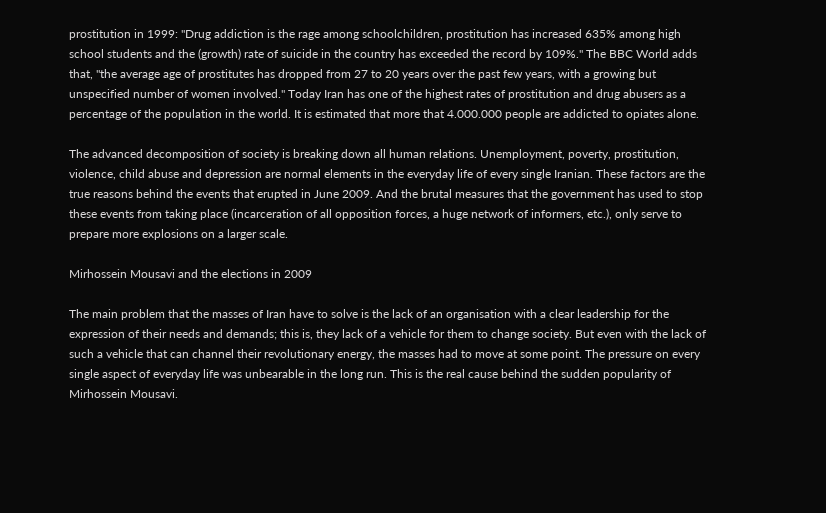prostitution in 1999: "Drug addiction is the rage among schoolchildren, prostitution has increased 635% among high school students and the (growth) rate of suicide in the country has exceeded the record by 109%." The BBC World adds that, "the average age of prostitutes has dropped from 27 to 20 years over the past few years, with a growing but unspecified number of women involved." Today Iran has one of the highest rates of prostitution and drug abusers as a percentage of the population in the world. It is estimated that more that 4.000.000 people are addicted to opiates alone.

The advanced decomposition of society is breaking down all human relations. Unemployment, poverty, prostitution, violence, child abuse and depression are normal elements in the everyday life of every single Iranian. These factors are the true reasons behind the events that erupted in June 2009. And the brutal measures that the government has used to stop these events from taking place (incarceration of all opposition forces, a huge network of informers, etc.), only serve to prepare more explosions on a larger scale.

Mirhossein Mousavi and the elections in 2009

The main problem that the masses of Iran have to solve is the lack of an organisation with a clear leadership for the expression of their needs and demands; this is, they lack of a vehicle for them to change society. But even with the lack of such a vehicle that can channel their revolutionary energy, the masses had to move at some point. The pressure on every single aspect of everyday life was unbearable in the long run. This is the real cause behind the sudden popularity of Mirhossein Mousavi.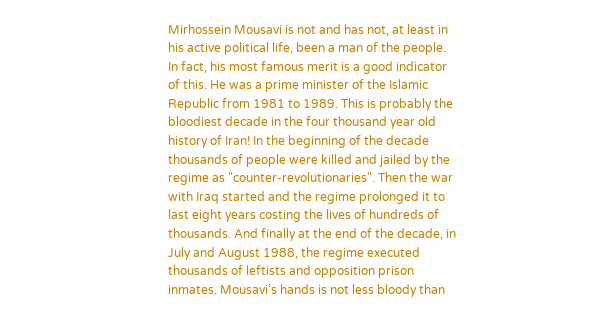Mirhossein Mousavi is not and has not, at least in his active political life, been a man of the people. In fact, his most famous merit is a good indicator of this. He was a prime minister of the Islamic Republic from 1981 to 1989. This is probably the bloodiest decade in the four thousand year old history of Iran! In the beginning of the decade thousands of people were killed and jailed by the regime as "counter-revolutionaries". Then the war with Iraq started and the regime prolonged it to last eight years costing the lives of hundreds of thousands. And finally at the end of the decade, in July and August 1988, the regime executed thousands of leftists and opposition prison inmates. Mousavi’s hands is not less bloody than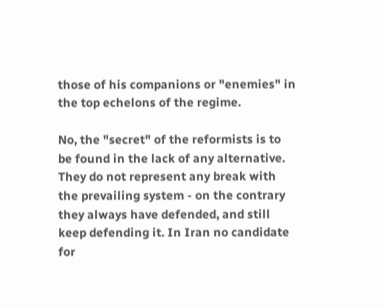those of his companions or "enemies" in the top echelons of the regime.

No, the "secret" of the reformists is to be found in the lack of any alternative. They do not represent any break with the prevailing system - on the contrary they always have defended, and still keep defending it. In Iran no candidate for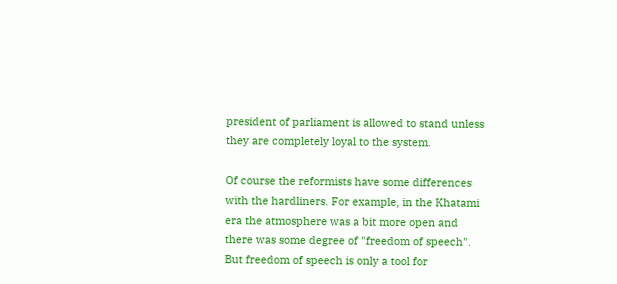president of parliament is allowed to stand unless they are completely loyal to the system.

Of course the reformists have some differences with the hardliners. For example, in the Khatami era the atmosphere was a bit more open and there was some degree of "freedom of speech". But freedom of speech is only a tool for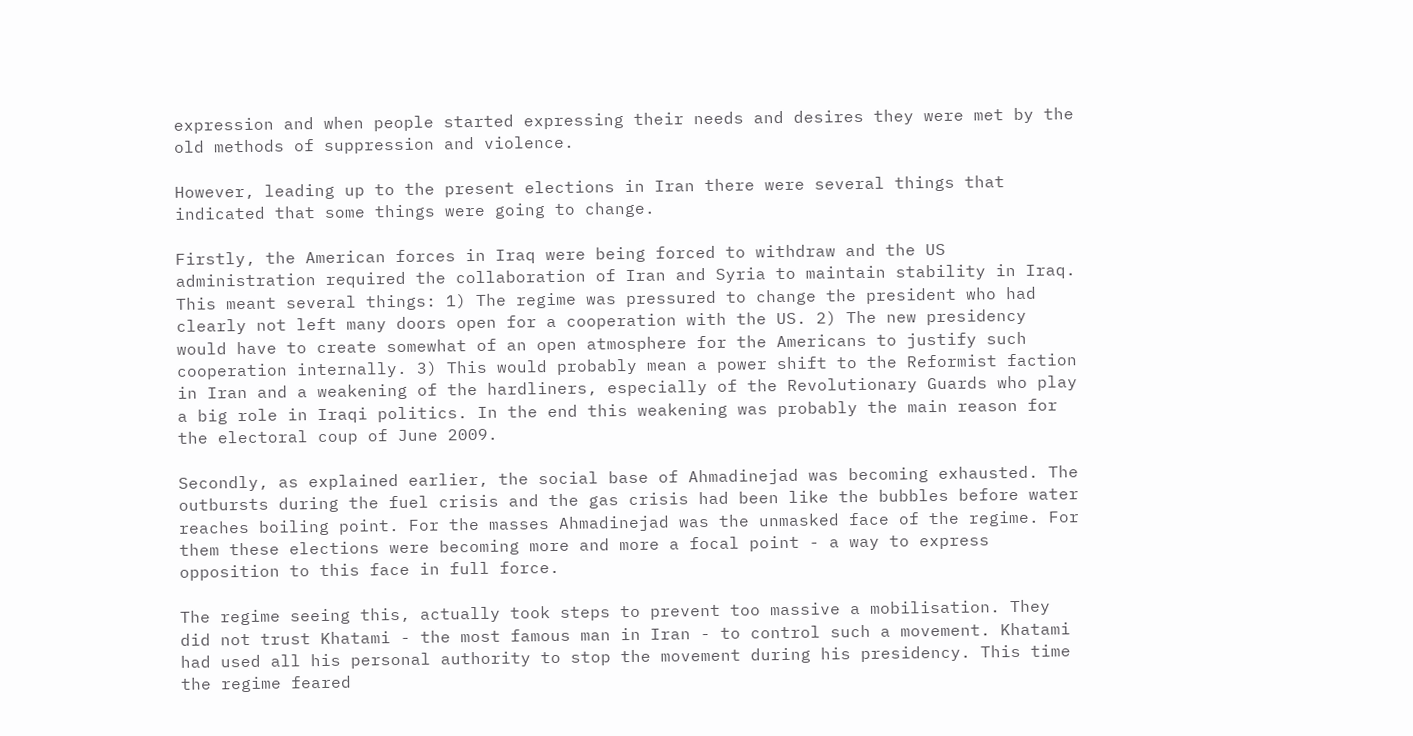expression and when people started expressing their needs and desires they were met by the old methods of suppression and violence.

However, leading up to the present elections in Iran there were several things that indicated that some things were going to change.

Firstly, the American forces in Iraq were being forced to withdraw and the US administration required the collaboration of Iran and Syria to maintain stability in Iraq. This meant several things: 1) The regime was pressured to change the president who had clearly not left many doors open for a cooperation with the US. 2) The new presidency would have to create somewhat of an open atmosphere for the Americans to justify such cooperation internally. 3) This would probably mean a power shift to the Reformist faction in Iran and a weakening of the hardliners, especially of the Revolutionary Guards who play a big role in Iraqi politics. In the end this weakening was probably the main reason for the electoral coup of June 2009.

Secondly, as explained earlier, the social base of Ahmadinejad was becoming exhausted. The outbursts during the fuel crisis and the gas crisis had been like the bubbles before water reaches boiling point. For the masses Ahmadinejad was the unmasked face of the regime. For them these elections were becoming more and more a focal point - a way to express opposition to this face in full force.

The regime seeing this, actually took steps to prevent too massive a mobilisation. They did not trust Khatami - the most famous man in Iran - to control such a movement. Khatami had used all his personal authority to stop the movement during his presidency. This time the regime feared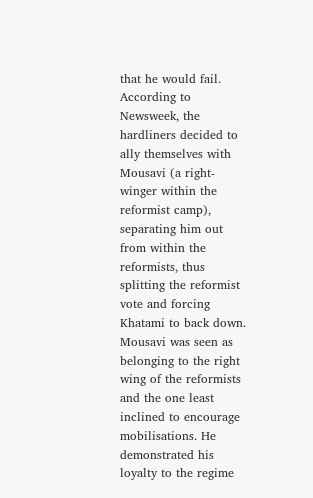that he would fail. According to Newsweek, the hardliners decided to ally themselves with Mousavi (a right-winger within the reformist camp), separating him out from within the reformists, thus splitting the reformist vote and forcing Khatami to back down. Mousavi was seen as belonging to the right wing of the reformists and the one least inclined to encourage mobilisations. He demonstrated his loyalty to the regime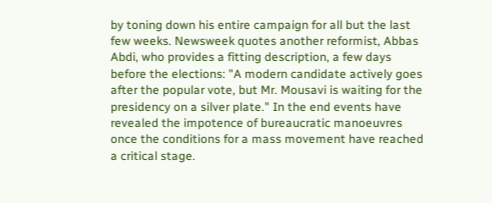by toning down his entire campaign for all but the last few weeks. Newsweek quotes another reformist, Abbas Abdi, who provides a fitting description, a few days before the elections: "A modern candidate actively goes after the popular vote, but Mr. Mousavi is waiting for the presidency on a silver plate." In the end events have revealed the impotence of bureaucratic manoeuvres once the conditions for a mass movement have reached a critical stage.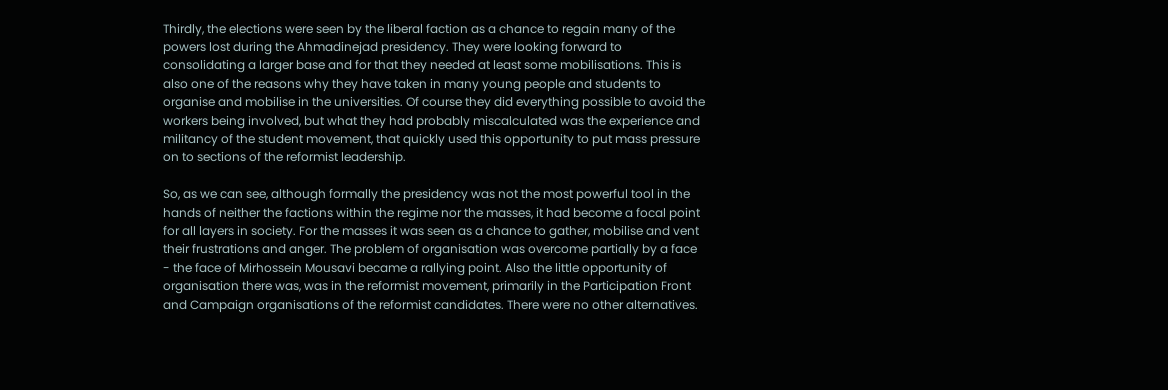Thirdly, the elections were seen by the liberal faction as a chance to regain many of the powers lost during the Ahmadinejad presidency. They were looking forward to consolidating a larger base and for that they needed at least some mobilisations. This is also one of the reasons why they have taken in many young people and students to organise and mobilise in the universities. Of course they did everything possible to avoid the workers being involved, but what they had probably miscalculated was the experience and militancy of the student movement, that quickly used this opportunity to put mass pressure on to sections of the reformist leadership.

So, as we can see, although formally the presidency was not the most powerful tool in the hands of neither the factions within the regime nor the masses, it had become a focal point for all layers in society. For the masses it was seen as a chance to gather, mobilise and vent their frustrations and anger. The problem of organisation was overcome partially by a face - the face of Mirhossein Mousavi became a rallying point. Also the little opportunity of organisation there was, was in the reformist movement, primarily in the Participation Front and Campaign organisations of the reformist candidates. There were no other alternatives.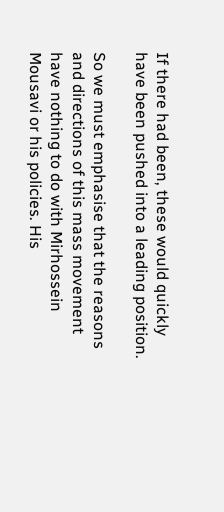If there had been, these would quickly have been pushed into a leading position.

So we must emphasise that the reasons and directions of this mass movement have nothing to do with Mirhossein Mousavi or his policies. His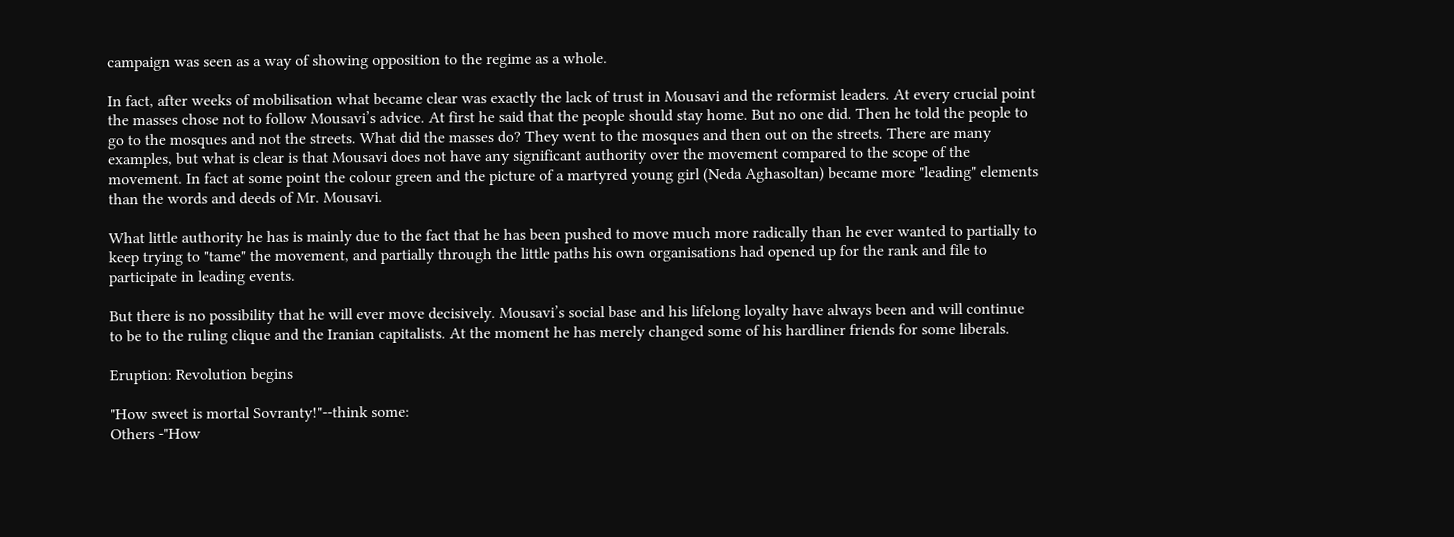campaign was seen as a way of showing opposition to the regime as a whole.

In fact, after weeks of mobilisation what became clear was exactly the lack of trust in Mousavi and the reformist leaders. At every crucial point the masses chose not to follow Mousavi’s advice. At first he said that the people should stay home. But no one did. Then he told the people to go to the mosques and not the streets. What did the masses do? They went to the mosques and then out on the streets. There are many examples, but what is clear is that Mousavi does not have any significant authority over the movement compared to the scope of the movement. In fact at some point the colour green and the picture of a martyred young girl (Neda Aghasoltan) became more "leading" elements than the words and deeds of Mr. Mousavi.

What little authority he has is mainly due to the fact that he has been pushed to move much more radically than he ever wanted to partially to keep trying to "tame" the movement, and partially through the little paths his own organisations had opened up for the rank and file to participate in leading events.

But there is no possibility that he will ever move decisively. Mousavi’s social base and his lifelong loyalty have always been and will continue to be to the ruling clique and the Iranian capitalists. At the moment he has merely changed some of his hardliner friends for some liberals.

Eruption: Revolution begins

"How sweet is mortal Sovranty!"--think some:
Others -"How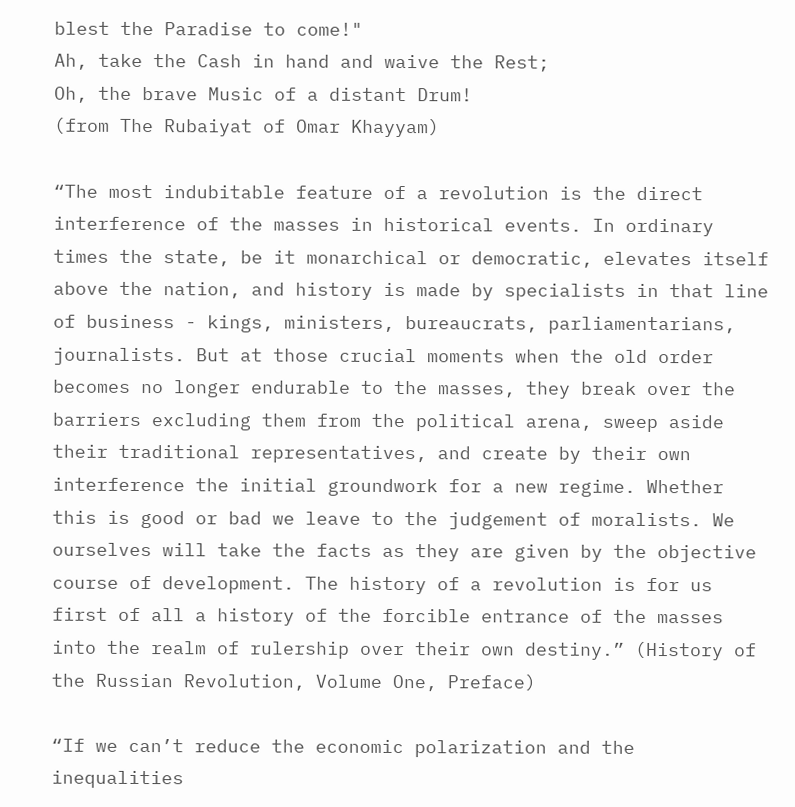blest the Paradise to come!"
Ah, take the Cash in hand and waive the Rest;
Oh, the brave Music of a distant Drum!
(from The Rubaiyat of Omar Khayyam)

“The most indubitable feature of a revolution is the direct interference of the masses in historical events. In ordinary times the state, be it monarchical or democratic, elevates itself above the nation, and history is made by specialists in that line of business - kings, ministers, bureaucrats, parliamentarians, journalists. But at those crucial moments when the old order becomes no longer endurable to the masses, they break over the barriers excluding them from the political arena, sweep aside their traditional representatives, and create by their own interference the initial groundwork for a new regime. Whether this is good or bad we leave to the judgement of moralists. We ourselves will take the facts as they are given by the objective course of development. The history of a revolution is for us first of all a history of the forcible entrance of the masses into the realm of rulership over their own destiny.” (History of the Russian Revolution, Volume One, Preface)

“If we can’t reduce the economic polarization and the inequalities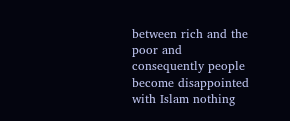between rich and the poor and consequently people become disappointed with Islam nothing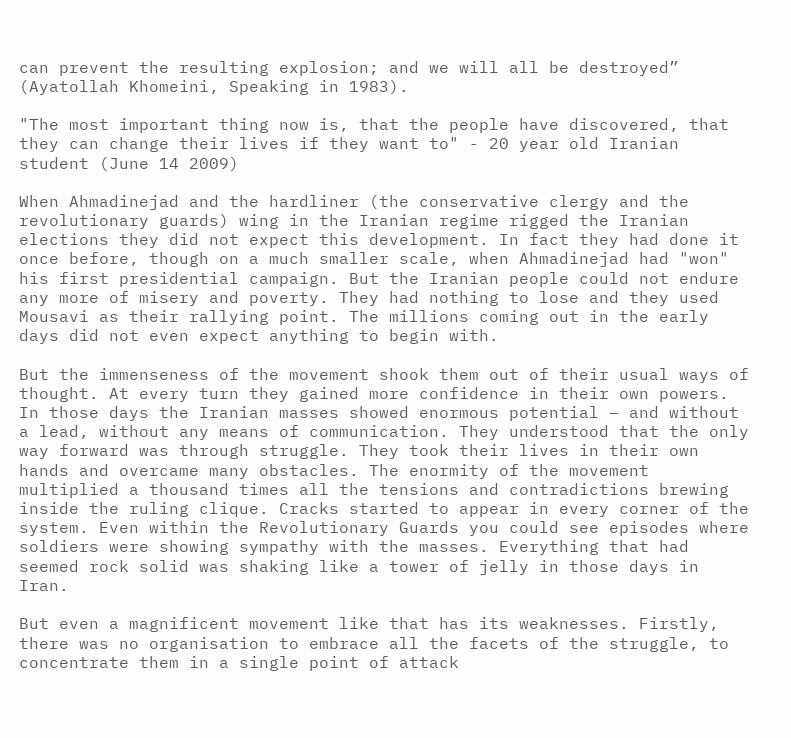can prevent the resulting explosion; and we will all be destroyed” (Ayatollah Khomeini, Speaking in 1983).

"The most important thing now is, that the people have discovered, that they can change their lives if they want to" - 20 year old Iranian student (June 14 2009)

When Ahmadinejad and the hardliner (the conservative clergy and the revolutionary guards) wing in the Iranian regime rigged the Iranian elections they did not expect this development. In fact they had done it once before, though on a much smaller scale, when Ahmadinejad had "won" his first presidential campaign. But the Iranian people could not endure any more of misery and poverty. They had nothing to lose and they used Mousavi as their rallying point. The millions coming out in the early days did not even expect anything to begin with.

But the immenseness of the movement shook them out of their usual ways of thought. At every turn they gained more confidence in their own powers. In those days the Iranian masses showed enormous potential – and without a lead, without any means of communication. They understood that the only way forward was through struggle. They took their lives in their own hands and overcame many obstacles. The enormity of the movement multiplied a thousand times all the tensions and contradictions brewing inside the ruling clique. Cracks started to appear in every corner of the system. Even within the Revolutionary Guards you could see episodes where soldiers were showing sympathy with the masses. Everything that had seemed rock solid was shaking like a tower of jelly in those days in Iran.

But even a magnificent movement like that has its weaknesses. Firstly, there was no organisation to embrace all the facets of the struggle, to concentrate them in a single point of attack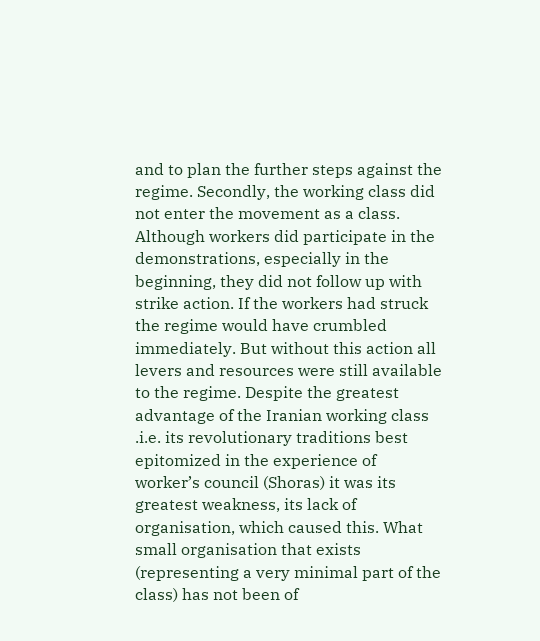and to plan the further steps against the regime. Secondly, the working class did not enter the movement as a class. Although workers did participate in the demonstrations, especially in the beginning, they did not follow up with strike action. If the workers had struck the regime would have crumbled immediately. But without this action all levers and resources were still available to the regime. Despite the greatest advantage of the Iranian working class .i.e. its revolutionary traditions best epitomized in the experience of worker’s council (Shoras) it was its greatest weakness, its lack of organisation, which caused this. What small organisation that exists (representing a very minimal part of the class) has not been of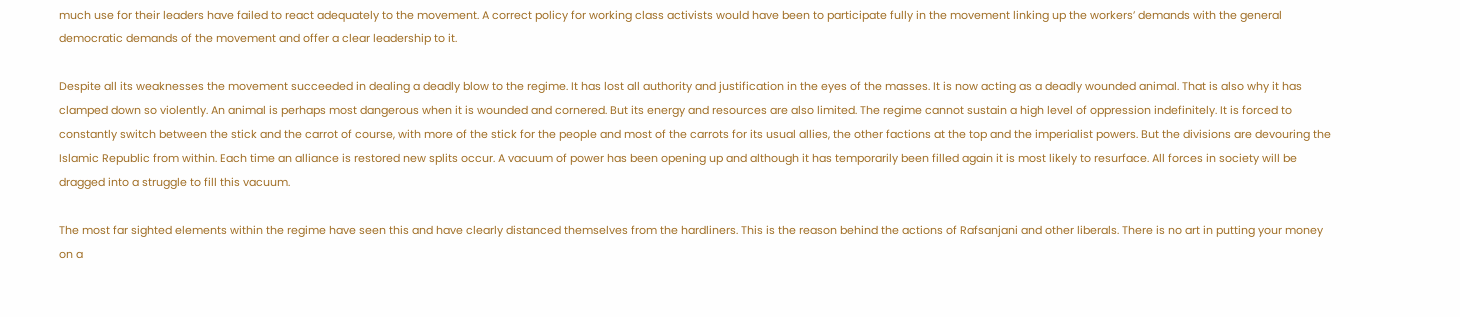much use for their leaders have failed to react adequately to the movement. A correct policy for working class activists would have been to participate fully in the movement linking up the workers’ demands with the general democratic demands of the movement and offer a clear leadership to it.

Despite all its weaknesses the movement succeeded in dealing a deadly blow to the regime. It has lost all authority and justification in the eyes of the masses. It is now acting as a deadly wounded animal. That is also why it has clamped down so violently. An animal is perhaps most dangerous when it is wounded and cornered. But its energy and resources are also limited. The regime cannot sustain a high level of oppression indefinitely. It is forced to constantly switch between the stick and the carrot of course, with more of the stick for the people and most of the carrots for its usual allies, the other factions at the top and the imperialist powers. But the divisions are devouring the Islamic Republic from within. Each time an alliance is restored new splits occur. A vacuum of power has been opening up and although it has temporarily been filled again it is most likely to resurface. All forces in society will be dragged into a struggle to fill this vacuum.

The most far sighted elements within the regime have seen this and have clearly distanced themselves from the hardliners. This is the reason behind the actions of Rafsanjani and other liberals. There is no art in putting your money on a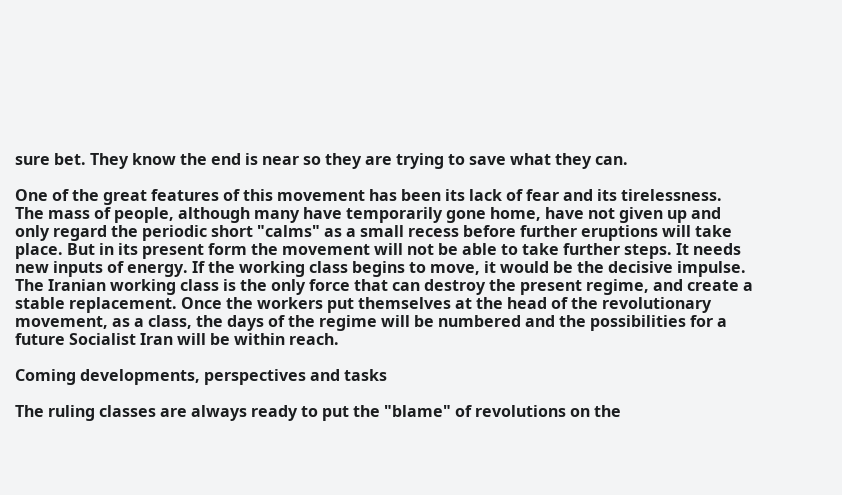sure bet. They know the end is near so they are trying to save what they can.

One of the great features of this movement has been its lack of fear and its tirelessness. The mass of people, although many have temporarily gone home, have not given up and only regard the periodic short "calms" as a small recess before further eruptions will take place. But in its present form the movement will not be able to take further steps. It needs new inputs of energy. If the working class begins to move, it would be the decisive impulse. The Iranian working class is the only force that can destroy the present regime, and create a stable replacement. Once the workers put themselves at the head of the revolutionary movement, as a class, the days of the regime will be numbered and the possibilities for a future Socialist Iran will be within reach.

Coming developments, perspectives and tasks

The ruling classes are always ready to put the "blame" of revolutions on the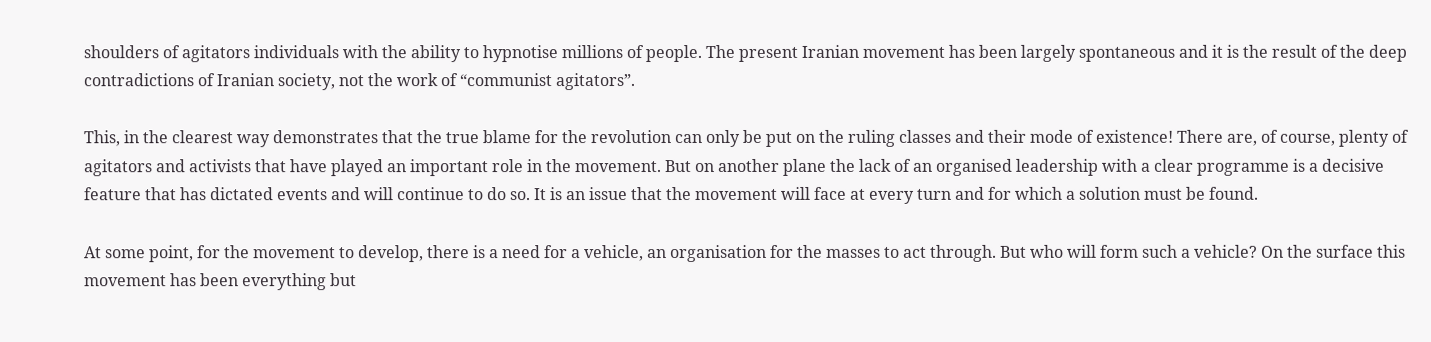shoulders of agitators individuals with the ability to hypnotise millions of people. The present Iranian movement has been largely spontaneous and it is the result of the deep contradictions of Iranian society, not the work of “communist agitators”.

This, in the clearest way demonstrates that the true blame for the revolution can only be put on the ruling classes and their mode of existence! There are, of course, plenty of agitators and activists that have played an important role in the movement. But on another plane the lack of an organised leadership with a clear programme is a decisive feature that has dictated events and will continue to do so. It is an issue that the movement will face at every turn and for which a solution must be found.

At some point, for the movement to develop, there is a need for a vehicle, an organisation for the masses to act through. But who will form such a vehicle? On the surface this movement has been everything but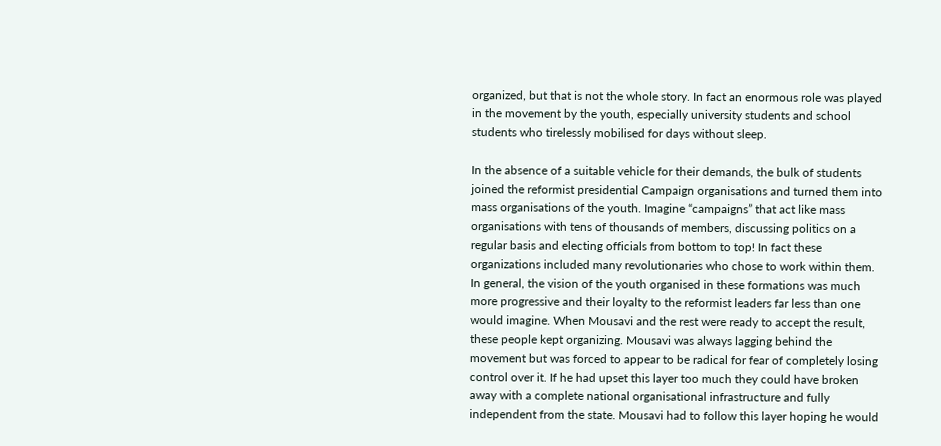organized, but that is not the whole story. In fact an enormous role was played in the movement by the youth, especially university students and school students who tirelessly mobilised for days without sleep.

In the absence of a suitable vehicle for their demands, the bulk of students joined the reformist presidential Campaign organisations and turned them into mass organisations of the youth. Imagine “campaigns” that act like mass organisations with tens of thousands of members, discussing politics on a regular basis and electing officials from bottom to top! In fact these organizations included many revolutionaries who chose to work within them. In general, the vision of the youth organised in these formations was much more progressive and their loyalty to the reformist leaders far less than one would imagine. When Mousavi and the rest were ready to accept the result, these people kept organizing. Mousavi was always lagging behind the movement but was forced to appear to be radical for fear of completely losing control over it. If he had upset this layer too much they could have broken away with a complete national organisational infrastructure and fully independent from the state. Mousavi had to follow this layer hoping he would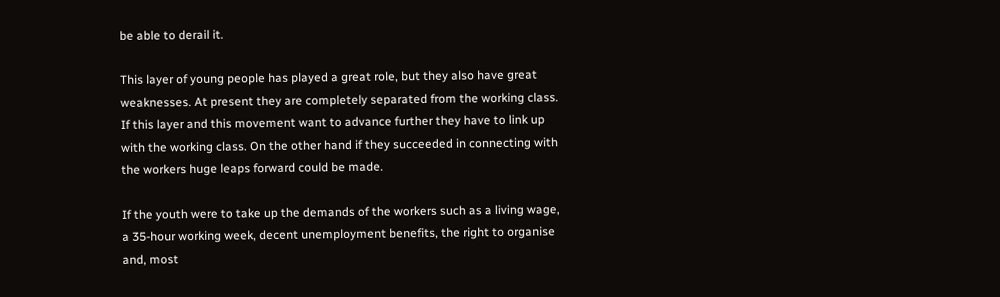be able to derail it.

This layer of young people has played a great role, but they also have great weaknesses. At present they are completely separated from the working class. If this layer and this movement want to advance further they have to link up with the working class. On the other hand if they succeeded in connecting with the workers huge leaps forward could be made.

If the youth were to take up the demands of the workers such as a living wage, a 35-hour working week, decent unemployment benefits, the right to organise and, most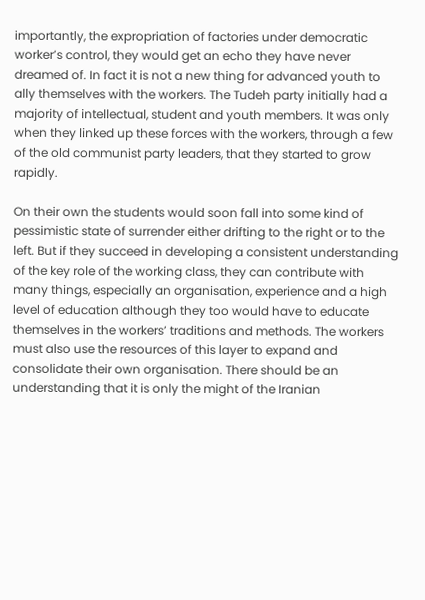importantly, the expropriation of factories under democratic worker’s control, they would get an echo they have never dreamed of. In fact it is not a new thing for advanced youth to ally themselves with the workers. The Tudeh party initially had a majority of intellectual, student and youth members. It was only when they linked up these forces with the workers, through a few of the old communist party leaders, that they started to grow rapidly.

On their own the students would soon fall into some kind of pessimistic state of surrender either drifting to the right or to the left. But if they succeed in developing a consistent understanding of the key role of the working class, they can contribute with many things, especially an organisation, experience and a high level of education although they too would have to educate themselves in the workers’ traditions and methods. The workers must also use the resources of this layer to expand and consolidate their own organisation. There should be an understanding that it is only the might of the Iranian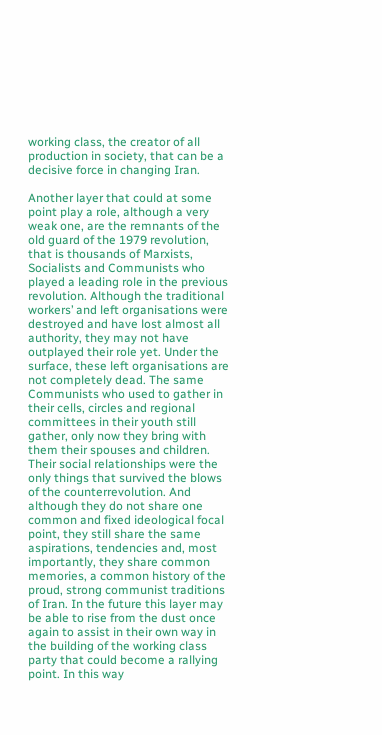working class, the creator of all production in society, that can be a decisive force in changing Iran.

Another layer that could at some point play a role, although a very weak one, are the remnants of the old guard of the 1979 revolution, that is thousands of Marxists, Socialists and Communists who played a leading role in the previous revolution. Although the traditional workers’ and left organisations were destroyed and have lost almost all authority, they may not have outplayed their role yet. Under the surface, these left organisations are not completely dead. The same Communists who used to gather in their cells, circles and regional committees in their youth still gather, only now they bring with them their spouses and children. Their social relationships were the only things that survived the blows of the counterrevolution. And although they do not share one common and fixed ideological focal point, they still share the same aspirations, tendencies and, most importantly, they share common memories, a common history of the proud, strong communist traditions of Iran. In the future this layer may be able to rise from the dust once again to assist in their own way in the building of the working class party that could become a rallying point. In this way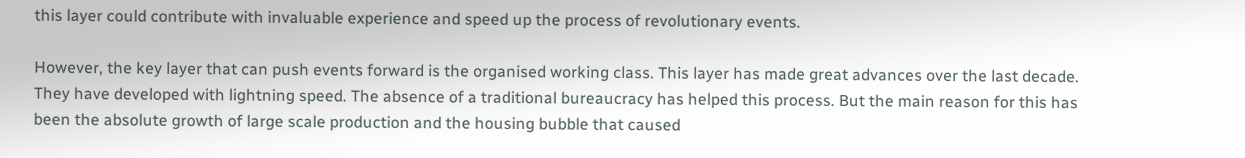this layer could contribute with invaluable experience and speed up the process of revolutionary events.

However, the key layer that can push events forward is the organised working class. This layer has made great advances over the last decade. They have developed with lightning speed. The absence of a traditional bureaucracy has helped this process. But the main reason for this has been the absolute growth of large scale production and the housing bubble that caused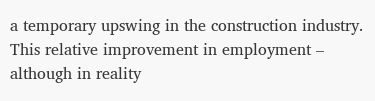a temporary upswing in the construction industry. This relative improvement in employment – although in reality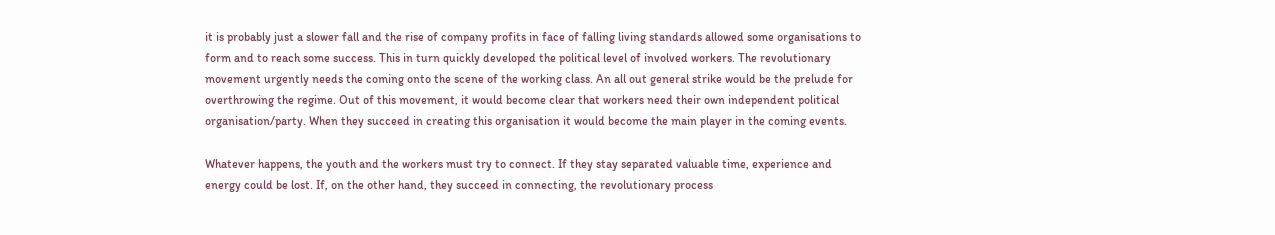it is probably just a slower fall and the rise of company profits in face of falling living standards allowed some organisations to form and to reach some success. This in turn quickly developed the political level of involved workers. The revolutionary movement urgently needs the coming onto the scene of the working class. An all out general strike would be the prelude for overthrowing the regime. Out of this movement, it would become clear that workers need their own independent political organisation/party. When they succeed in creating this organisation it would become the main player in the coming events.

Whatever happens, the youth and the workers must try to connect. If they stay separated valuable time, experience and energy could be lost. If, on the other hand, they succeed in connecting, the revolutionary process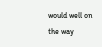would well on the way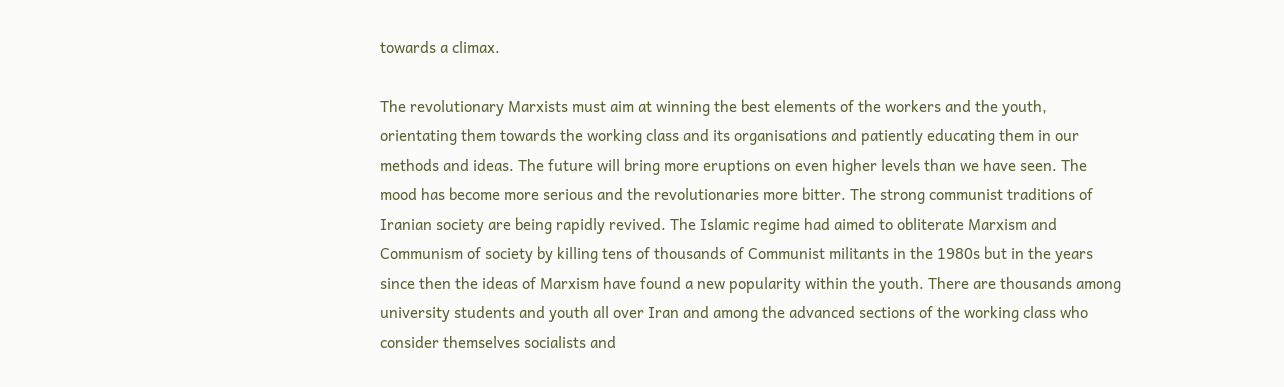towards a climax.

The revolutionary Marxists must aim at winning the best elements of the workers and the youth, orientating them towards the working class and its organisations and patiently educating them in our methods and ideas. The future will bring more eruptions on even higher levels than we have seen. The mood has become more serious and the revolutionaries more bitter. The strong communist traditions of Iranian society are being rapidly revived. The Islamic regime had aimed to obliterate Marxism and Communism of society by killing tens of thousands of Communist militants in the 1980s but in the years since then the ideas of Marxism have found a new popularity within the youth. There are thousands among university students and youth all over Iran and among the advanced sections of the working class who consider themselves socialists and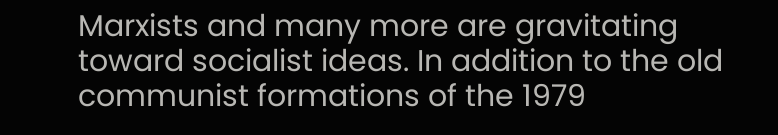Marxists and many more are gravitating toward socialist ideas. In addition to the old communist formations of the 1979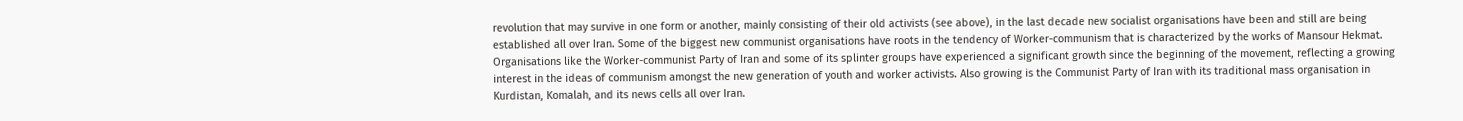revolution that may survive in one form or another, mainly consisting of their old activists (see above), in the last decade new socialist organisations have been and still are being established all over Iran. Some of the biggest new communist organisations have roots in the tendency of Worker-communism that is characterized by the works of Mansour Hekmat. Organisations like the Worker-communist Party of Iran and some of its splinter groups have experienced a significant growth since the beginning of the movement, reflecting a growing interest in the ideas of communism amongst the new generation of youth and worker activists. Also growing is the Communist Party of Iran with its traditional mass organisation in Kurdistan, Komalah, and its news cells all over Iran.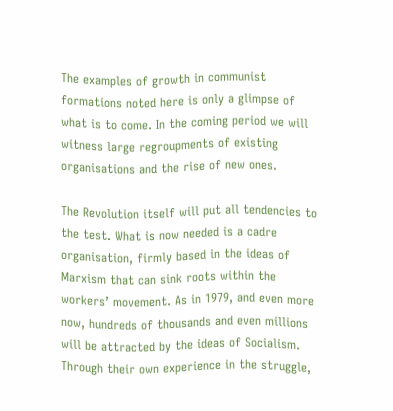The examples of growth in communist formations noted here is only a glimpse of what is to come. In the coming period we will witness large regroupments of existing organisations and the rise of new ones.

The Revolution itself will put all tendencies to the test. What is now needed is a cadre organisation, firmly based in the ideas of Marxism that can sink roots within the workers’ movement. As in 1979, and even more now, hundreds of thousands and even millions will be attracted by the ideas of Socialism. Through their own experience in the struggle,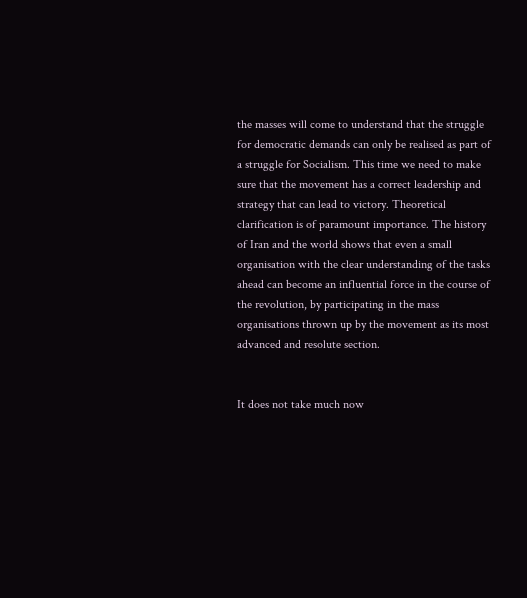the masses will come to understand that the struggle for democratic demands can only be realised as part of a struggle for Socialism. This time we need to make sure that the movement has a correct leadership and strategy that can lead to victory. Theoretical clarification is of paramount importance. The history of Iran and the world shows that even a small organisation with the clear understanding of the tasks ahead can become an influential force in the course of the revolution, by participating in the mass organisations thrown up by the movement as its most advanced and resolute section.


It does not take much now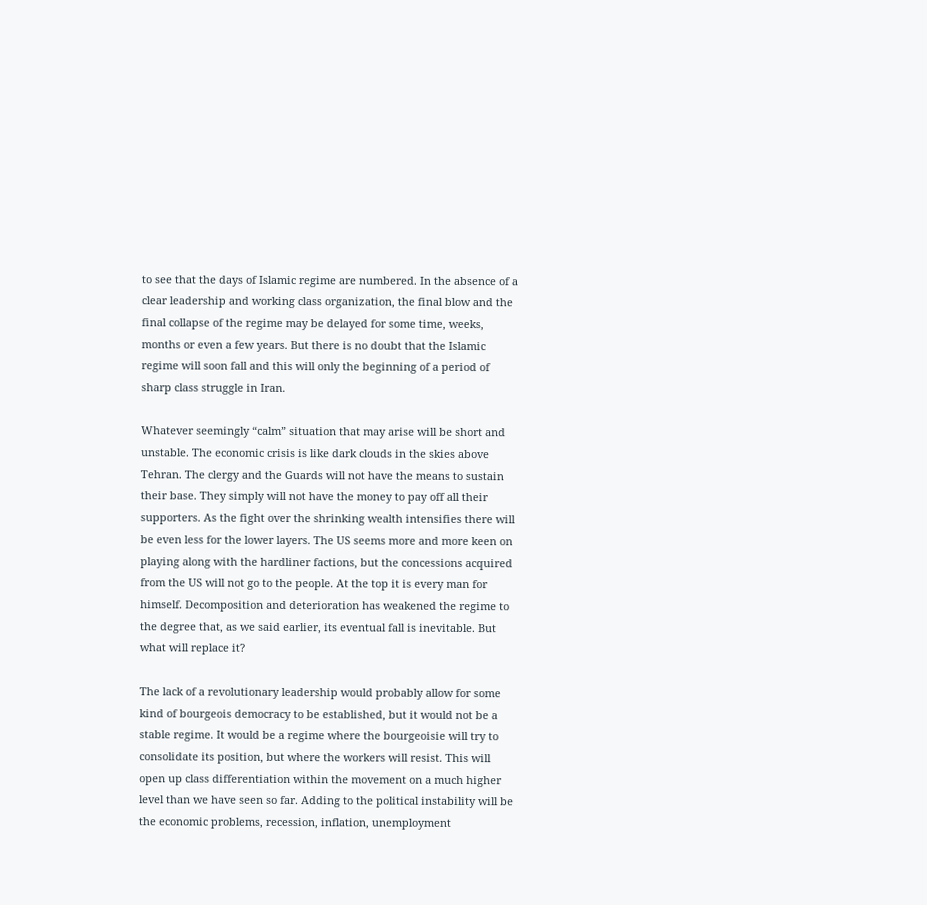to see that the days of Islamic regime are numbered. In the absence of a clear leadership and working class organization, the final blow and the final collapse of the regime may be delayed for some time, weeks, months or even a few years. But there is no doubt that the Islamic regime will soon fall and this will only the beginning of a period of sharp class struggle in Iran.

Whatever seemingly “calm” situation that may arise will be short and unstable. The economic crisis is like dark clouds in the skies above Tehran. The clergy and the Guards will not have the means to sustain their base. They simply will not have the money to pay off all their supporters. As the fight over the shrinking wealth intensifies there will be even less for the lower layers. The US seems more and more keen on playing along with the hardliner factions, but the concessions acquired from the US will not go to the people. At the top it is every man for himself. Decomposition and deterioration has weakened the regime to the degree that, as we said earlier, its eventual fall is inevitable. But what will replace it?

The lack of a revolutionary leadership would probably allow for some kind of bourgeois democracy to be established, but it would not be a stable regime. It would be a regime where the bourgeoisie will try to consolidate its position, but where the workers will resist. This will open up class differentiation within the movement on a much higher level than we have seen so far. Adding to the political instability will be the economic problems, recession, inflation, unemployment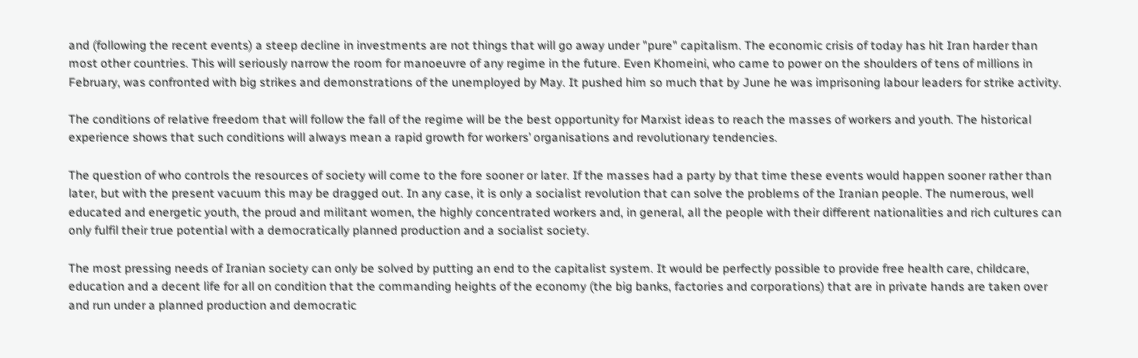and (following the recent events) a steep decline in investments are not things that will go away under "pure" capitalism. The economic crisis of today has hit Iran harder than most other countries. This will seriously narrow the room for manoeuvre of any regime in the future. Even Khomeini, who came to power on the shoulders of tens of millions in February, was confronted with big strikes and demonstrations of the unemployed by May. It pushed him so much that by June he was imprisoning labour leaders for strike activity.

The conditions of relative freedom that will follow the fall of the regime will be the best opportunity for Marxist ideas to reach the masses of workers and youth. The historical experience shows that such conditions will always mean a rapid growth for workers’ organisations and revolutionary tendencies.

The question of who controls the resources of society will come to the fore sooner or later. If the masses had a party by that time these events would happen sooner rather than later, but with the present vacuum this may be dragged out. In any case, it is only a socialist revolution that can solve the problems of the Iranian people. The numerous, well educated and energetic youth, the proud and militant women, the highly concentrated workers and, in general, all the people with their different nationalities and rich cultures can only fulfil their true potential with a democratically planned production and a socialist society.

The most pressing needs of Iranian society can only be solved by putting an end to the capitalist system. It would be perfectly possible to provide free health care, childcare, education and a decent life for all on condition that the commanding heights of the economy (the big banks, factories and corporations) that are in private hands are taken over and run under a planned production and democratic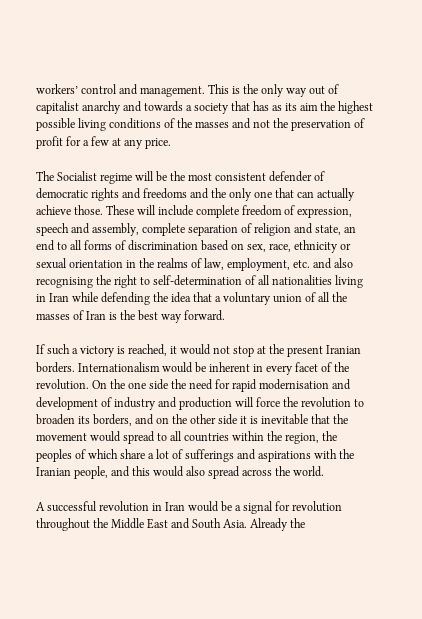workers’ control and management. This is the only way out of capitalist anarchy and towards a society that has as its aim the highest possible living conditions of the masses and not the preservation of profit for a few at any price.

The Socialist regime will be the most consistent defender of democratic rights and freedoms and the only one that can actually achieve those. These will include complete freedom of expression, speech and assembly, complete separation of religion and state, an end to all forms of discrimination based on sex, race, ethnicity or sexual orientation in the realms of law, employment, etc. and also recognising the right to self-determination of all nationalities living in Iran while defending the idea that a voluntary union of all the masses of Iran is the best way forward.

If such a victory is reached, it would not stop at the present Iranian borders. Internationalism would be inherent in every facet of the revolution. On the one side the need for rapid modernisation and development of industry and production will force the revolution to broaden its borders, and on the other side it is inevitable that the movement would spread to all countries within the region, the peoples of which share a lot of sufferings and aspirations with the Iranian people, and this would also spread across the world.

A successful revolution in Iran would be a signal for revolution throughout the Middle East and South Asia. Already the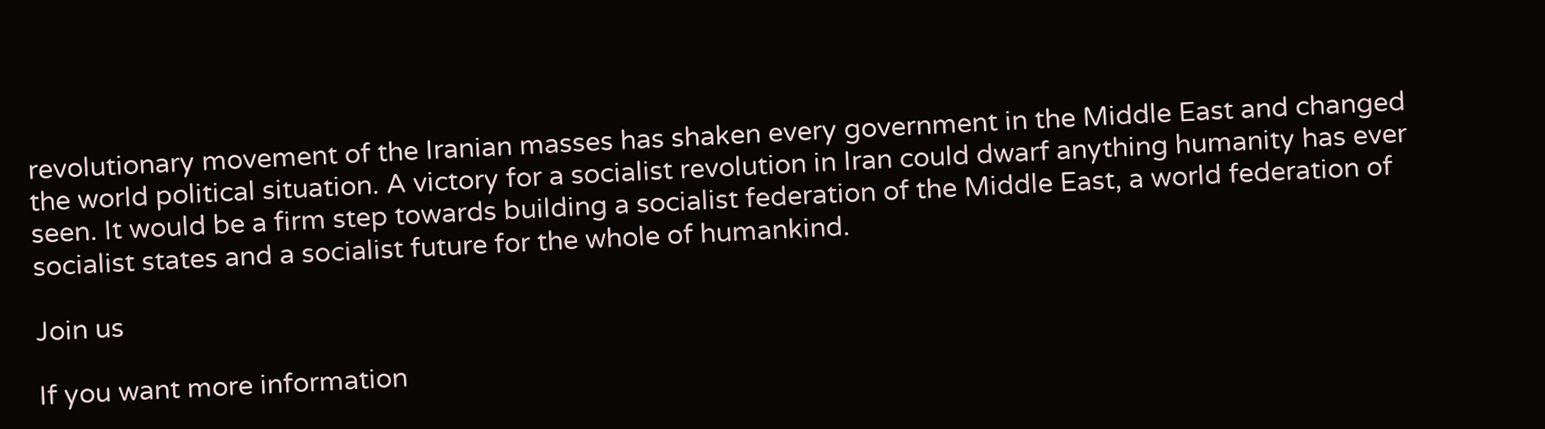revolutionary movement of the Iranian masses has shaken every government in the Middle East and changed the world political situation. A victory for a socialist revolution in Iran could dwarf anything humanity has ever seen. It would be a firm step towards building a socialist federation of the Middle East, a world federation of socialist states and a socialist future for the whole of humankind.

Join us

If you want more information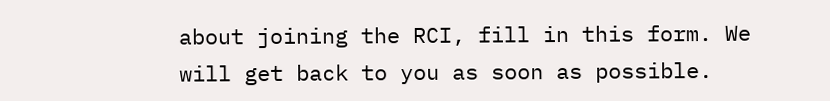about joining the RCI, fill in this form. We will get back to you as soon as possible.